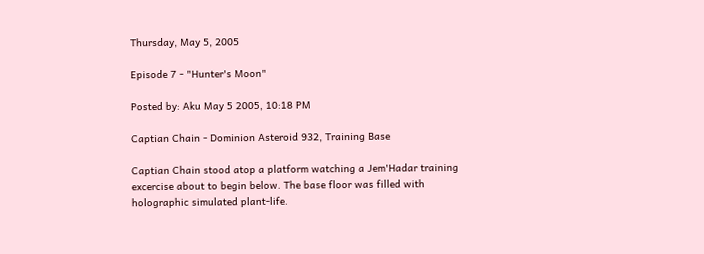Thursday, May 5, 2005

Episode 7 - "Hunter's Moon"

Posted by: Aku May 5 2005, 10:18 PM

Captian Chain - Dominion Asteroid 932, Training Base

Captian Chain stood atop a platform watching a Jem'Hadar training excercise about to begin below. The base floor was filled with holographic simulated plant-life.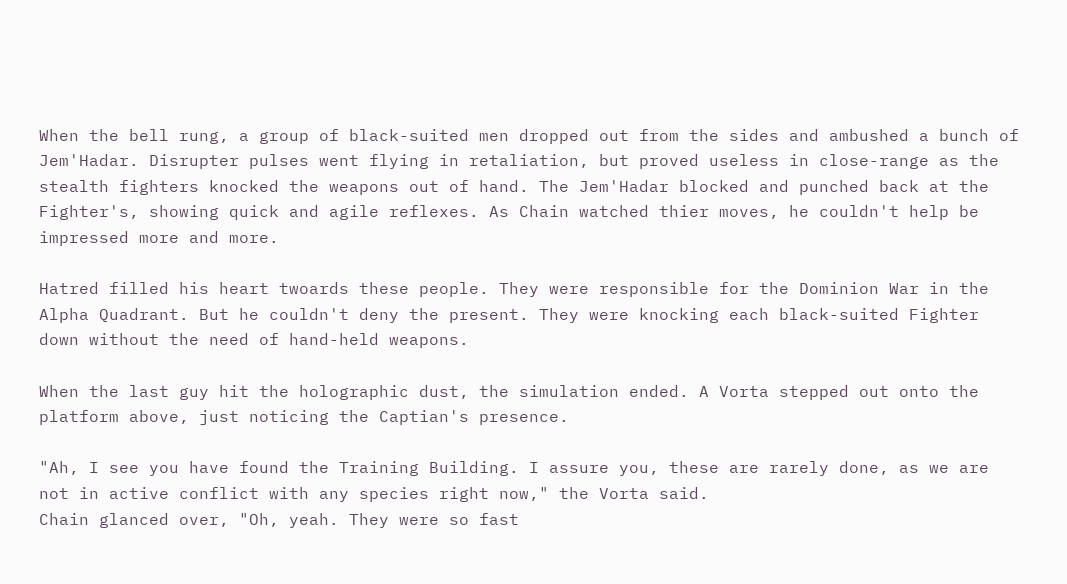When the bell rung, a group of black-suited men dropped out from the sides and ambushed a bunch of Jem'Hadar. Disrupter pulses went flying in retaliation, but proved useless in close-range as the stealth fighters knocked the weapons out of hand. The Jem'Hadar blocked and punched back at the Fighter's, showing quick and agile reflexes. As Chain watched thier moves, he couldn't help be impressed more and more.

Hatred filled his heart twoards these people. They were responsible for the Dominion War in the Alpha Quadrant. But he couldn't deny the present. They were knocking each black-suited Fighter down without the need of hand-held weapons.

When the last guy hit the holographic dust, the simulation ended. A Vorta stepped out onto the platform above, just noticing the Captian's presence.

"Ah, I see you have found the Training Building. I assure you, these are rarely done, as we are not in active conflict with any species right now," the Vorta said.
Chain glanced over, "Oh, yeah. They were so fast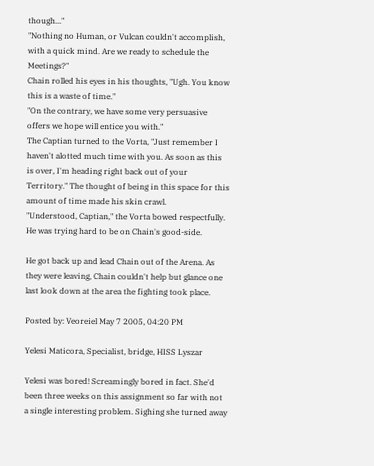though..."
"Nothing no Human, or Vulcan couldn't accomplish, with a quick mind. Are we ready to schedule the Meetings?"
Chain rolled his eyes in his thoughts, "Ugh. You know this is a waste of time."
"On the contrary, we have some very persuasive offers we hope will entice you with."
The Captian turned to the Vorta, "Just remember I haven't alotted much time with you. As soon as this is over, I'm heading right back out of your Territory." The thought of being in this space for this amount of time made his skin crawl.
"Understood, Captian," the Vorta bowed respectfully. He was trying hard to be on Chain's good-side.

He got back up and lead Chain out of the Arena. As they were leaving, Chain couldn't help but glance one last look down at the area the fighting took place.

Posted by: Veoreiel May 7 2005, 04:20 PM

Yelesi Maticora, Specialist, bridge, HISS Lyszar

Yelesi was bored! Screamingly bored in fact. She'd been three weeks on this assignment so far with not a single interesting problem. Sighing she turned away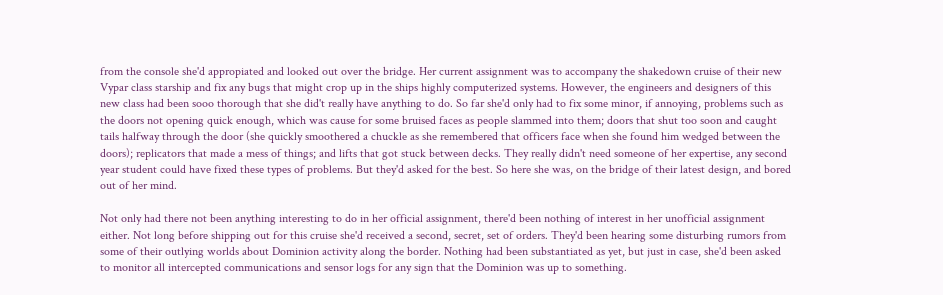from the console she'd appropiated and looked out over the bridge. Her current assignment was to accompany the shakedown cruise of their new Vypar class starship and fix any bugs that might crop up in the ships highly computerized systems. However, the engineers and designers of this new class had been sooo thorough that she did't really have anything to do. So far she'd only had to fix some minor, if annoying, problems such as the doors not opening quick enough, which was cause for some bruised faces as people slammed into them; doors that shut too soon and caught tails halfway through the door (she quickly smoothered a chuckle as she remembered that officers face when she found him wedged between the doors); replicators that made a mess of things; and lifts that got stuck between decks. They really didn't need someone of her expertise, any second year student could have fixed these types of problems. But they'd asked for the best. So here she was, on the bridge of their latest design, and bored out of her mind.

Not only had there not been anything interesting to do in her official assignment, there'd been nothing of interest in her unofficial assignment either. Not long before shipping out for this cruise she'd received a second, secret, set of orders. They'd been hearing some disturbing rumors from some of their outlying worlds about Dominion activity along the border. Nothing had been substantiated as yet, but just in case, she'd been asked to monitor all intercepted communications and sensor logs for any sign that the Dominion was up to something.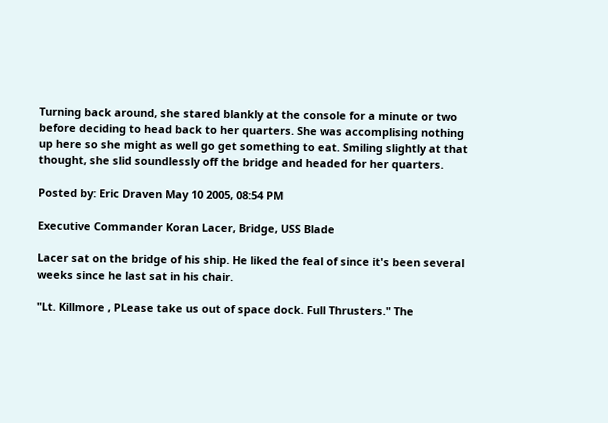Turning back around, she stared blankly at the console for a minute or two before deciding to head back to her quarters. She was accomplising nothing up here so she might as well go get something to eat. Smiling slightly at that thought, she slid soundlessly off the bridge and headed for her quarters.

Posted by: Eric Draven May 10 2005, 08:54 PM

Executive Commander Koran Lacer, Bridge, USS Blade

Lacer sat on the bridge of his ship. He liked the feal of since it's been several weeks since he last sat in his chair.

"Lt. Killmore , PLease take us out of space dock. Full Thrusters." The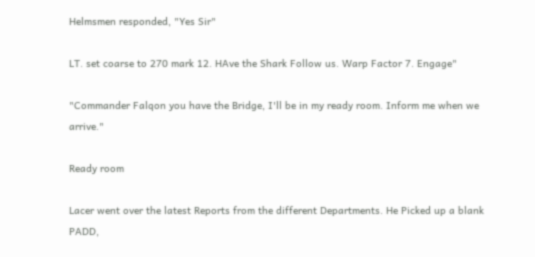Helmsmen responded, "Yes Sir"

LT. set coarse to 270 mark 12. HAve the Shark Follow us. Warp Factor 7. Engage"

"Commander Falqon you have the Bridge, I'll be in my ready room. Inform me when we arrive."

Ready room

Lacer went over the latest Reports from the different Departments. He Picked up a blank PADD,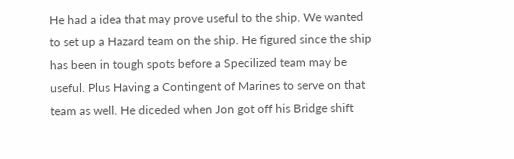He had a idea that may prove useful to the ship. We wanted to set up a Hazard team on the ship. He figured since the ship has been in tough spots before a Specilized team may be useful. Plus Having a Contingent of Marines to serve on that team as well. He diceded when Jon got off his Bridge shift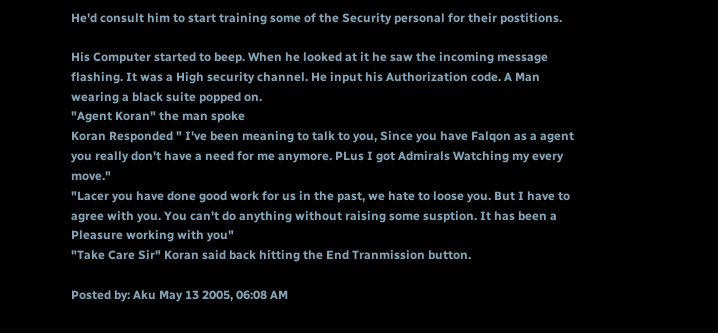He'd consult him to start training some of the Security personal for their postitions.

His Computer started to beep. When he looked at it he saw the incoming message flashing. It was a High security channel. He input his Authorization code. A Man wearing a black suite popped on.
"Agent Koran" the man spoke
Koran Responded " I've been meaning to talk to you, Since you have Falqon as a agent you really don't have a need for me anymore. PLus I got Admirals Watching my every move."
"Lacer you have done good work for us in the past, we hate to loose you. But I have to agree with you. You can't do anything without raising some susption. It has been a Pleasure working with you"
"Take Care Sir" Koran said back hitting the End Tranmission button.

Posted by: Aku May 13 2005, 06:08 AM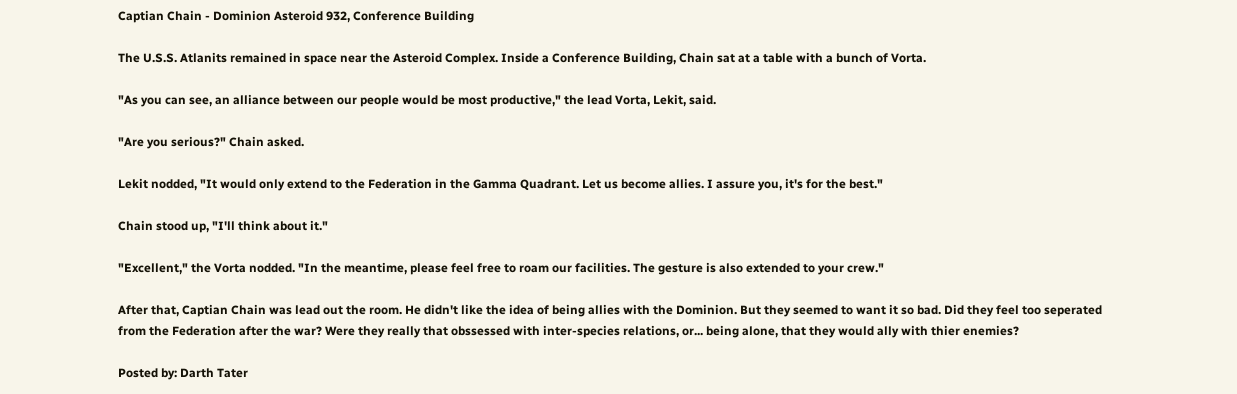Captian Chain - Dominion Asteroid 932, Conference Building

The U.S.S. Atlanits remained in space near the Asteroid Complex. Inside a Conference Building, Chain sat at a table with a bunch of Vorta.

"As you can see, an alliance between our people would be most productive," the lead Vorta, Lekit, said.

"Are you serious?" Chain asked.

Lekit nodded, "It would only extend to the Federation in the Gamma Quadrant. Let us become allies. I assure you, it's for the best."

Chain stood up, "I'll think about it."

"Excellent," the Vorta nodded. "In the meantime, please feel free to roam our facilities. The gesture is also extended to your crew."

After that, Captian Chain was lead out the room. He didn't like the idea of being allies with the Dominion. But they seemed to want it so bad. Did they feel too seperated from the Federation after the war? Were they really that obssessed with inter-species relations, or... being alone, that they would ally with thier enemies?

Posted by: Darth Tater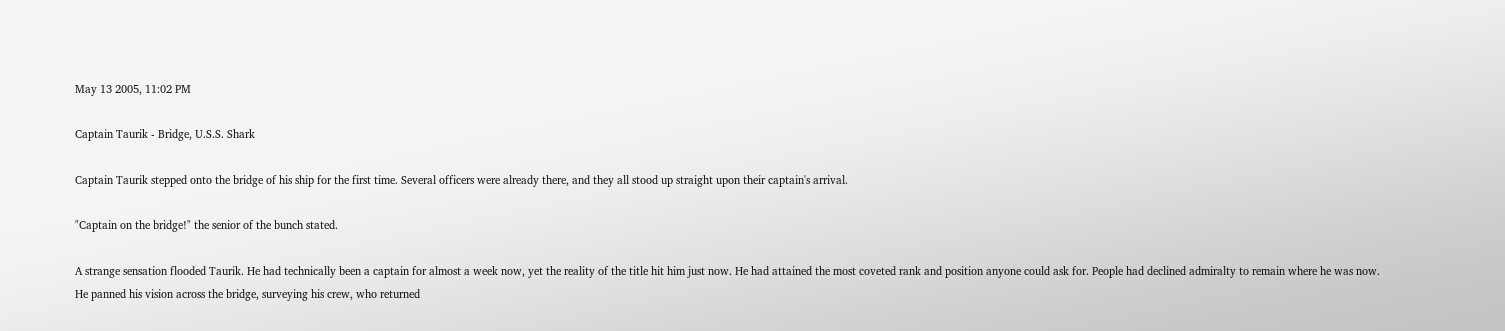May 13 2005, 11:02 PM

Captain Taurik - Bridge, U.S.S. Shark

Captain Taurik stepped onto the bridge of his ship for the first time. Several officers were already there, and they all stood up straight upon their captain's arrival.

"Captain on the bridge!" the senior of the bunch stated.

A strange sensation flooded Taurik. He had technically been a captain for almost a week now, yet the reality of the title hit him just now. He had attained the most coveted rank and position anyone could ask for. People had declined admiralty to remain where he was now. He panned his vision across the bridge, surveying his crew, who returned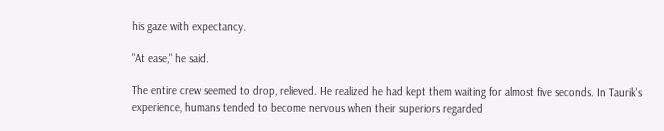his gaze with expectancy.

"At ease," he said.

The entire crew seemed to drop, relieved. He realized he had kept them waiting for almost five seconds. In Taurik's experience, humans tended to become nervous when their superiors regarded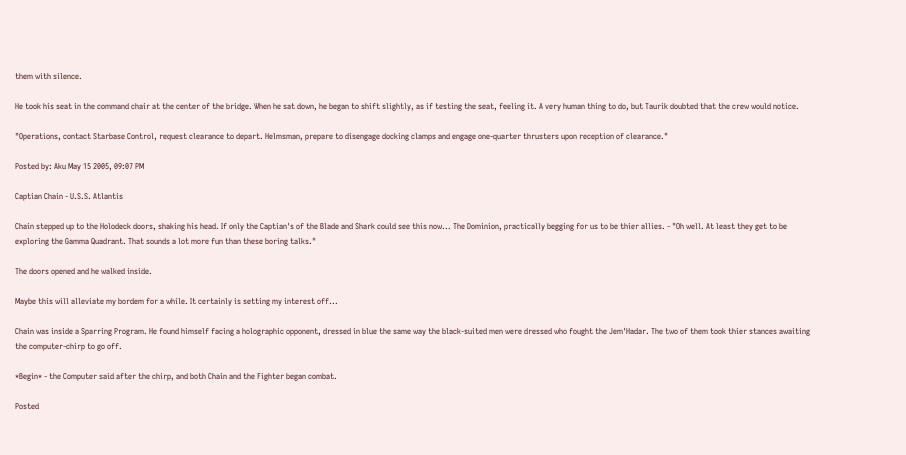them with silence.

He took his seat in the command chair at the center of the bridge. When he sat down, he began to shift slightly, as if testing the seat, feeling it. A very human thing to do, but Taurik doubted that the crew would notice.

"Operations, contact Starbase Control, request clearance to depart. Helmsman, prepare to disengage docking clamps and engage one-quarter thrusters upon reception of clearance."

Posted by: Aku May 15 2005, 09:07 PM

Captian Chain - U.S.S. Atlantis

Chain stepped up to the Holodeck doors, shaking his head. If only the Captian's of the Blade and Shark could see this now... The Dominion, practically begging for us to be thier allies. - "Oh well. At least they get to be exploring the Gamma Quadrant. That sounds a lot more fun than these boring talks."

The doors opened and he walked inside.

Maybe this will alleviate my bordem for a while. It certainly is setting my interest off...

Chain was inside a Sparring Program. He found himself facing a holographic opponent, dressed in blue the same way the black-suited men were dressed who fought the Jem'Hadar. The two of them took thier stances awaiting the computer-chirp to go off.

*Begin* - the Computer said after the chirp, and both Chain and the Fighter began combat.

Posted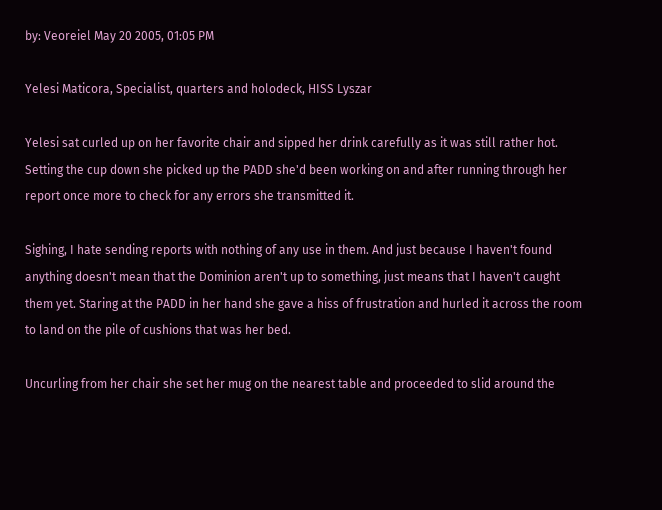by: Veoreiel May 20 2005, 01:05 PM

Yelesi Maticora, Specialist, quarters and holodeck, HISS Lyszar

Yelesi sat curled up on her favorite chair and sipped her drink carefully as it was still rather hot. Setting the cup down she picked up the PADD she'd been working on and after running through her report once more to check for any errors she transmitted it.

Sighing, I hate sending reports with nothing of any use in them. And just because I haven't found anything doesn't mean that the Dominion aren't up to something, just means that I haven't caught them yet. Staring at the PADD in her hand she gave a hiss of frustration and hurled it across the room to land on the pile of cushions that was her bed.

Uncurling from her chair she set her mug on the nearest table and proceeded to slid around the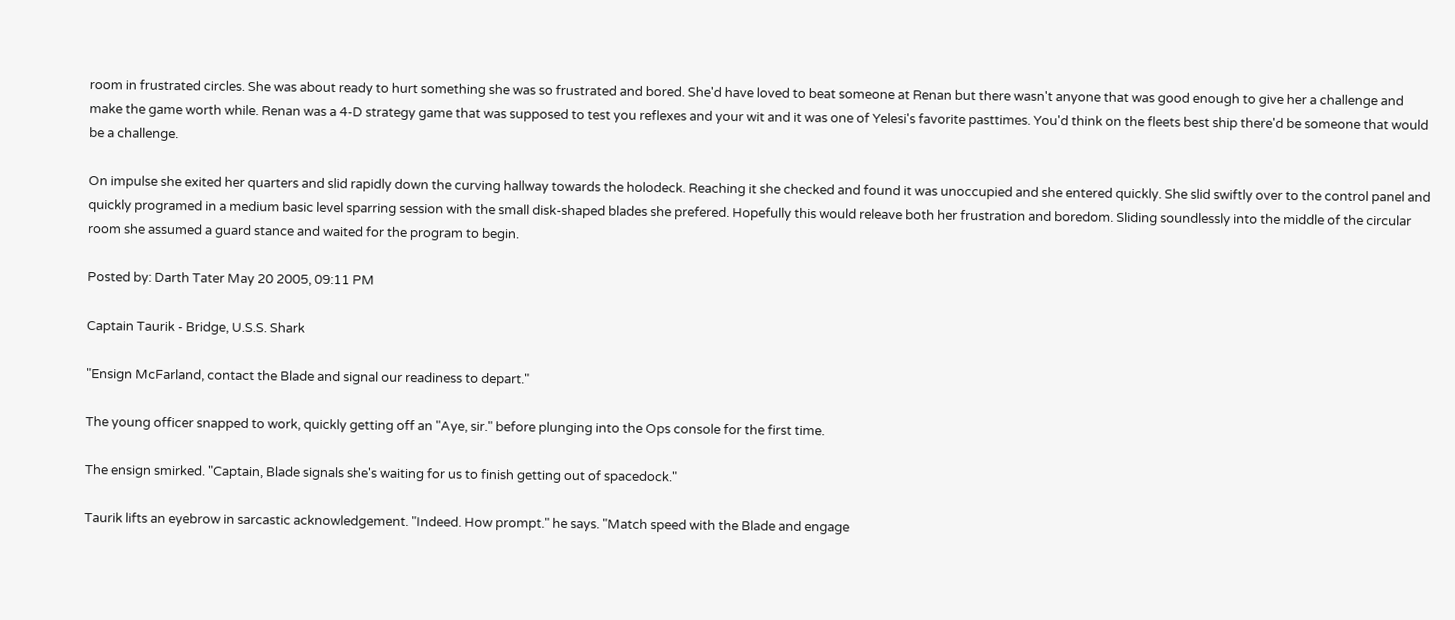room in frustrated circles. She was about ready to hurt something she was so frustrated and bored. She'd have loved to beat someone at Renan but there wasn't anyone that was good enough to give her a challenge and make the game worth while. Renan was a 4-D strategy game that was supposed to test you reflexes and your wit and it was one of Yelesi's favorite pasttimes. You'd think on the fleets best ship there'd be someone that would be a challenge.

On impulse she exited her quarters and slid rapidly down the curving hallway towards the holodeck. Reaching it she checked and found it was unoccupied and she entered quickly. She slid swiftly over to the control panel and quickly programed in a medium basic level sparring session with the small disk-shaped blades she prefered. Hopefully this would releave both her frustration and boredom. Sliding soundlessly into the middle of the circular room she assumed a guard stance and waited for the program to begin.

Posted by: Darth Tater May 20 2005, 09:11 PM

Captain Taurik - Bridge, U.S.S. Shark

"Ensign McFarland, contact the Blade and signal our readiness to depart."

The young officer snapped to work, quickly getting off an "Aye, sir." before plunging into the Ops console for the first time.

The ensign smirked. "Captain, Blade signals she's waiting for us to finish getting out of spacedock."

Taurik lifts an eyebrow in sarcastic acknowledgement. "Indeed. How prompt." he says. "Match speed with the Blade and engage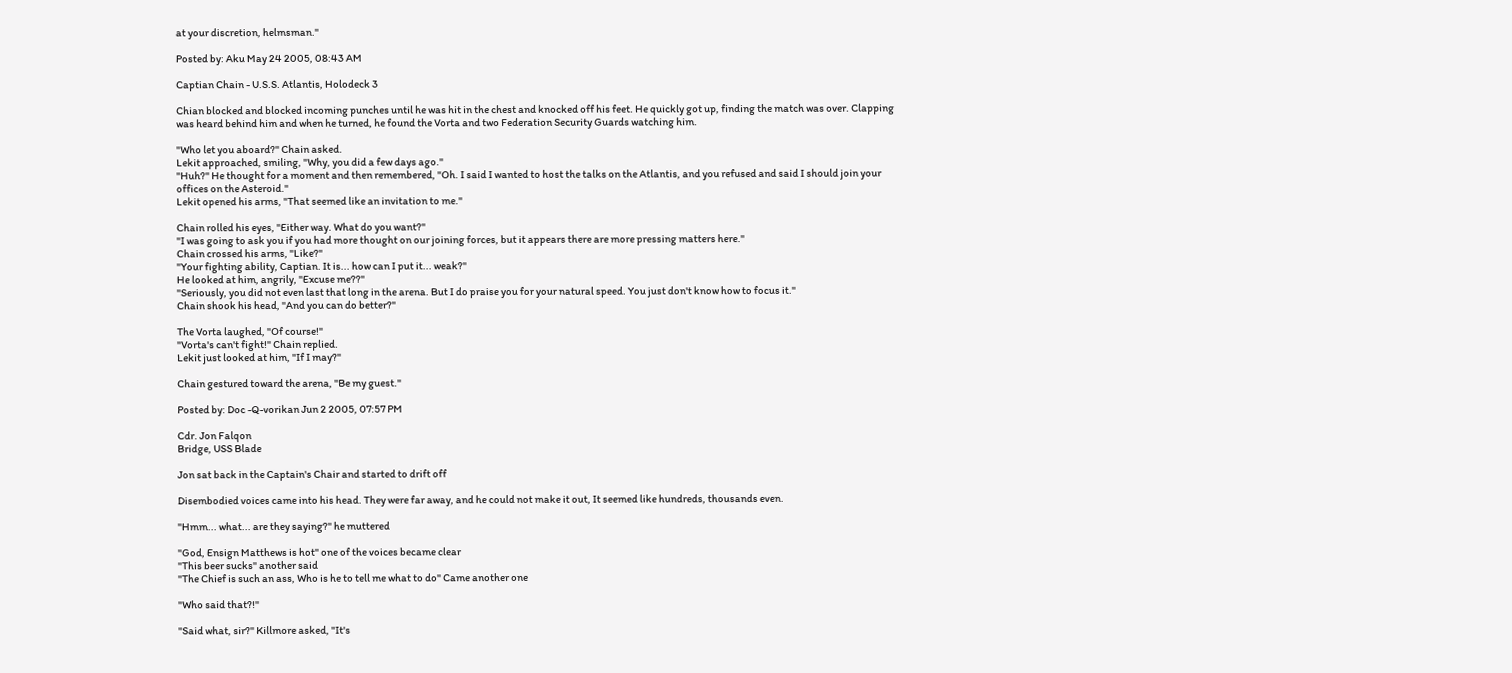at your discretion, helmsman."

Posted by: Aku May 24 2005, 08:43 AM

Captian Chain - U.S.S. Atlantis, Holodeck 3

Chian blocked and blocked incoming punches until he was hit in the chest and knocked off his feet. He quickly got up, finding the match was over. Clapping was heard behind him and when he turned, he found the Vorta and two Federation Security Guards watching him.

"Who let you aboard?" Chain asked.
Lekit approached, smiling, "Why, you did a few days ago."
"Huh?" He thought for a moment and then remembered, "Oh. I said I wanted to host the talks on the Atlantis, and you refused and said I should join your offices on the Asteroid."
Lekit opened his arms, "That seemed like an invitation to me."

Chain rolled his eyes, "Either way. What do you want?"
"I was going to ask you if you had more thought on our joining forces, but it appears there are more pressing matters here."
Chain crossed his arms, "Like?"
"Your fighting ability, Captian. It is... how can I put it... weak?"
He looked at him, angrily, "Excuse me??"
"Seriously, you did not even last that long in the arena. But I do praise you for your natural speed. You just don't know how to focus it."
Chain shook his head, "And you can do better?"

The Vorta laughed, "Of course!"
"Vorta's can't fight!" Chain replied.
Lekit just looked at him, "If I may?"

Chain gestured toward the arena, "Be my guest."

Posted by: Doc -Q-vorikan Jun 2 2005, 07:57 PM

Cdr. Jon Falqon
Bridge, USS Blade

Jon sat back in the Captain's Chair and started to drift off

Disembodied voices came into his head. They were far away, and he could not make it out, It seemed like hundreds, thousands even.

"Hmm... what... are they saying?" he muttered

"God, Ensign Matthews is hot" one of the voices became clear
"This beer sucks" another said
"The Chief is such an ass, Who is he to tell me what to do" Came another one

"Who said that?!"

"Said what, sir?" Killmore asked, "It's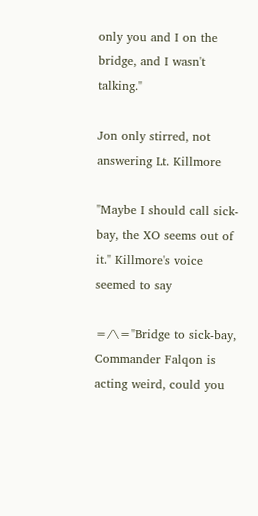only you and I on the bridge, and I wasn't talking."

Jon only stirred, not answering Lt. Killmore

"Maybe I should call sick-bay, the XO seems out of it." Killmore's voice seemed to say

=/\="Bridge to sick-bay, Commander Falqon is acting weird, could you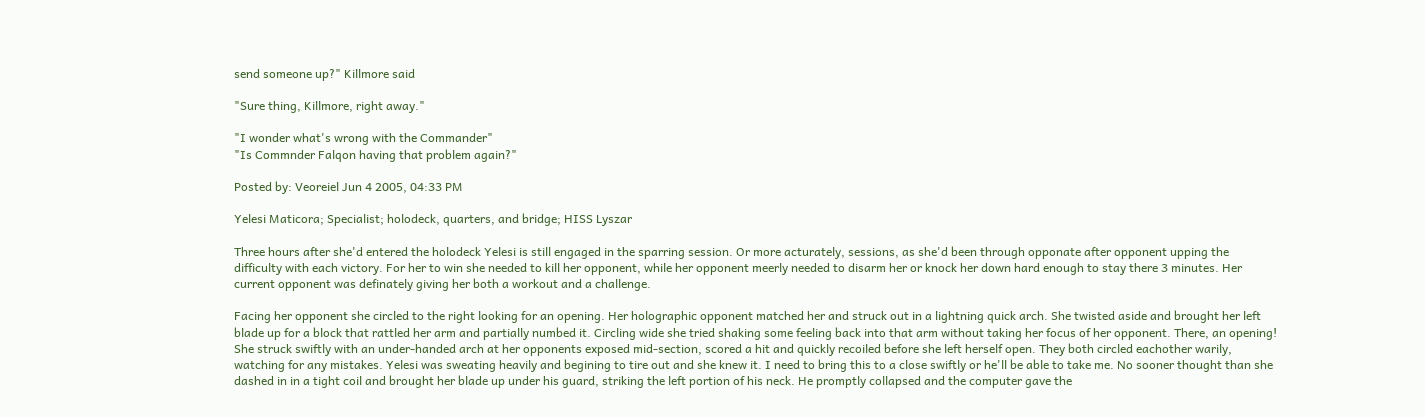send someone up?" Killmore said

"Sure thing, Killmore, right away."

"I wonder what's wrong with the Commander"
"Is Commnder Falqon having that problem again?"

Posted by: Veoreiel Jun 4 2005, 04:33 PM

Yelesi Maticora; Specialist; holodeck, quarters, and bridge; HISS Lyszar

Three hours after she'd entered the holodeck Yelesi is still engaged in the sparring session. Or more acturately, sessions, as she'd been through opponate after opponent upping the difficulty with each victory. For her to win she needed to kill her opponent, while her opponent meerly needed to disarm her or knock her down hard enough to stay there 3 minutes. Her current opponent was definately giving her both a workout and a challenge.

Facing her opponent she circled to the right looking for an opening. Her holographic opponent matched her and struck out in a lightning quick arch. She twisted aside and brought her left blade up for a block that rattled her arm and partially numbed it. Circling wide she tried shaking some feeling back into that arm without taking her focus of her opponent. There, an opening! She struck swiftly with an under-handed arch at her opponents exposed mid-section, scored a hit and quickly recoiled before she left herself open. They both circled eachother warily, watching for any mistakes. Yelesi was sweating heavily and begining to tire out and she knew it. I need to bring this to a close swiftly or he'll be able to take me. No sooner thought than she dashed in in a tight coil and brought her blade up under his guard, striking the left portion of his neck. He promptly collapsed and the computer gave the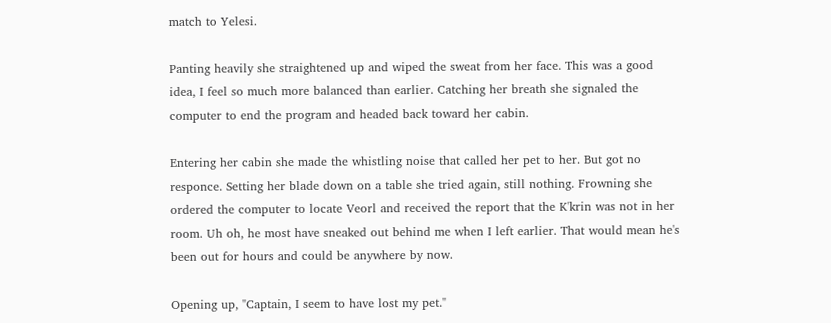match to Yelesi.

Panting heavily she straightened up and wiped the sweat from her face. This was a good idea, I feel so much more balanced than earlier. Catching her breath she signaled the computer to end the program and headed back toward her cabin.

Entering her cabin she made the whistling noise that called her pet to her. But got no responce. Setting her blade down on a table she tried again, still nothing. Frowning she ordered the computer to locate Veorl and received the report that the K'krin was not in her room. Uh oh, he most have sneaked out behind me when I left earlier. That would mean he's been out for hours and could be anywhere by now.

Opening up, "Captain, I seem to have lost my pet."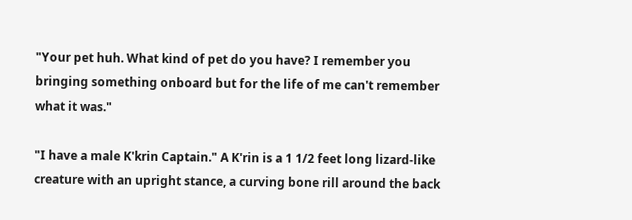"Your pet huh. What kind of pet do you have? I remember you bringing something onboard but for the life of me can't remember what it was."

"I have a male K'krin Captain." A K'rin is a 1 1/2 feet long lizard-like creature with an upright stance, a curving bone rill around the back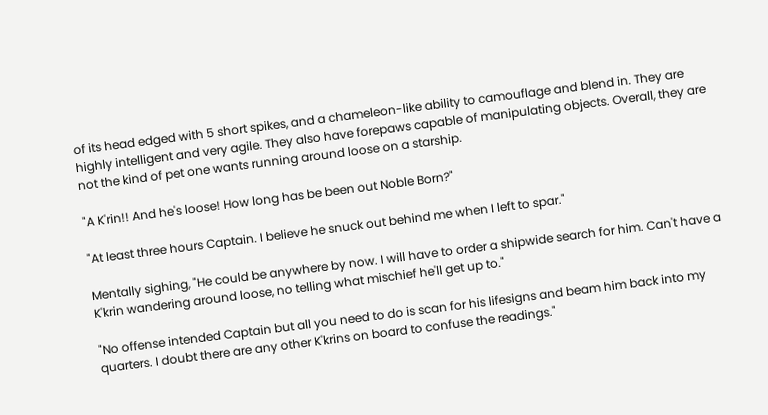of its head edged with 5 short spikes, and a chameleon-like ability to camouflage and blend in. They are highly intelligent and very agile. They also have forepaws capable of manipulating objects. Overall, they are not the kind of pet one wants running around loose on a starship.

"A K'rin!! And he's loose! How long has be been out Noble Born?"

"At least three hours Captain. I believe he snuck out behind me when I left to spar."

Mentally sighing, "He could be anywhere by now. I will have to order a shipwide search for him. Can't have a K'krin wandering around loose, no telling what mischief he'll get up to."

"No offense intended Captain but all you need to do is scan for his lifesigns and beam him back into my quarters. I doubt there are any other K'krins on board to confuse the readings."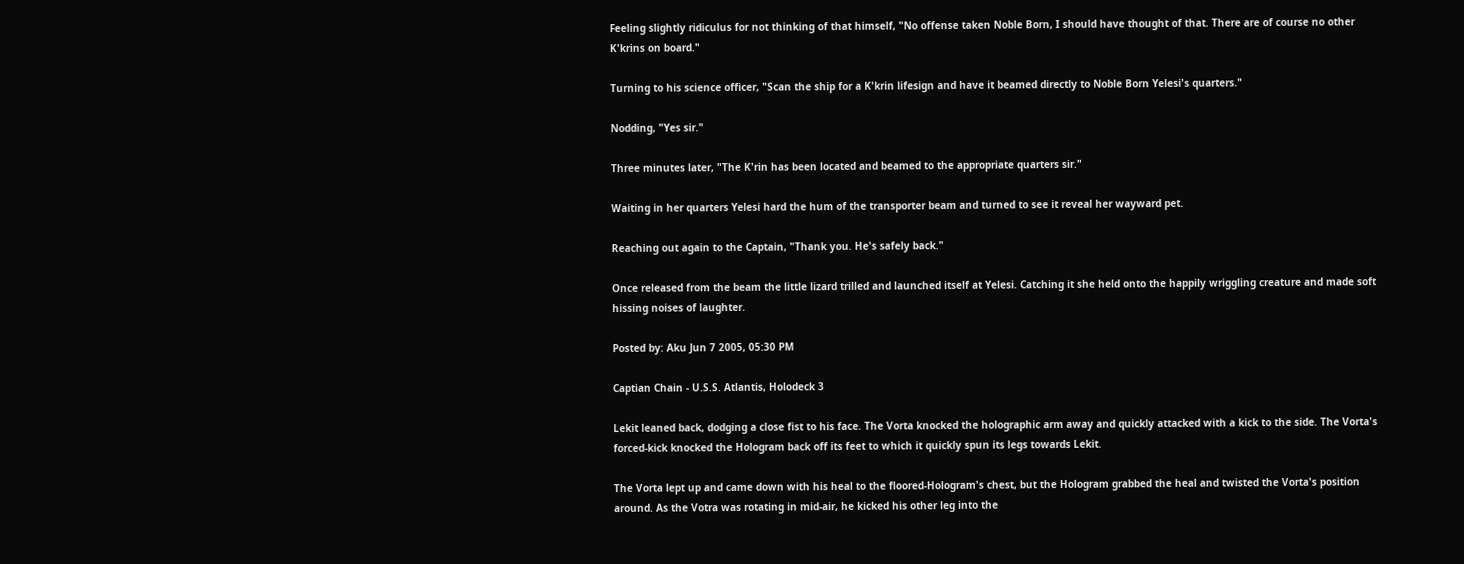Feeling slightly ridiculus for not thinking of that himself, "No offense taken Noble Born, I should have thought of that. There are of course no other K'krins on board."

Turning to his science officer, "Scan the ship for a K'krin lifesign and have it beamed directly to Noble Born Yelesi's quarters."

Nodding, "Yes sir."

Three minutes later, "The K'rin has been located and beamed to the appropriate quarters sir."

Waiting in her quarters Yelesi hard the hum of the transporter beam and turned to see it reveal her wayward pet.

Reaching out again to the Captain, "Thank you. He's safely back."

Once released from the beam the little lizard trilled and launched itself at Yelesi. Catching it she held onto the happily wriggling creature and made soft hissing noises of laughter.

Posted by: Aku Jun 7 2005, 05:30 PM

Captian Chain - U.S.S. Atlantis, Holodeck 3

Lekit leaned back, dodging a close fist to his face. The Vorta knocked the holographic arm away and quickly attacked with a kick to the side. The Vorta's forced-kick knocked the Hologram back off its feet to which it quickly spun its legs towards Lekit.

The Vorta lept up and came down with his heal to the floored-Hologram's chest, but the Hologram grabbed the heal and twisted the Vorta's position around. As the Votra was rotating in mid-air, he kicked his other leg into the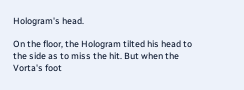Hologram's head.

On the floor, the Hologram tilted his head to the side as to miss the hit. But when the Vorta's foot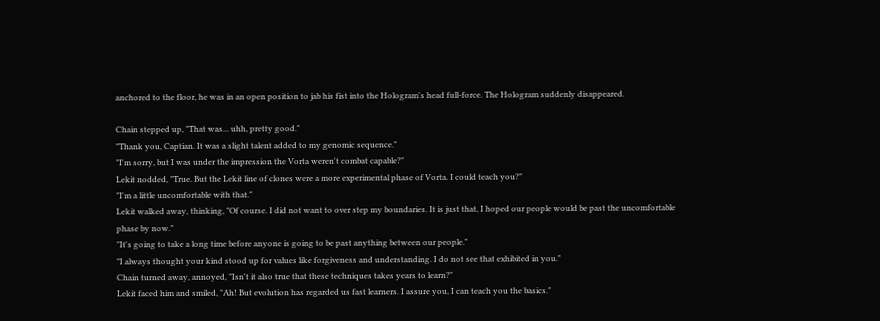anchored to the floor, he was in an open position to jab his fist into the Hologram's head full-force. The Hologram suddenly disappeared.

Chain stepped up, "That was... uhh, pretty good."
"Thank you, Captian. It was a slight talent added to my genomic sequence."
"I'm sorry, but I was under the impression the Vorta weren't combat capable?"
Lekit nodded, "True. But the Lekit line of clones were a more experimental phase of Vorta. I could teach you?"
"I'm a little uncomfortable with that."
Lekit walked away, thinking, "Of course. I did not want to over step my boundaries. It is just that, I hoped our people would be past the uncomfortable phase by now."
"It's going to take a long time before anyone is going to be past anything between our people."
"I always thought your kind stood up for values like forgiveness and understanding. I do not see that exhibited in you."
Chain turned away, annoyed, "Isn't it also true that these techniques takes years to learn?"
Lekit faced him and smiled, "Ah! But evolution has regarded us fast learners. I assure you, I can teach you the basics."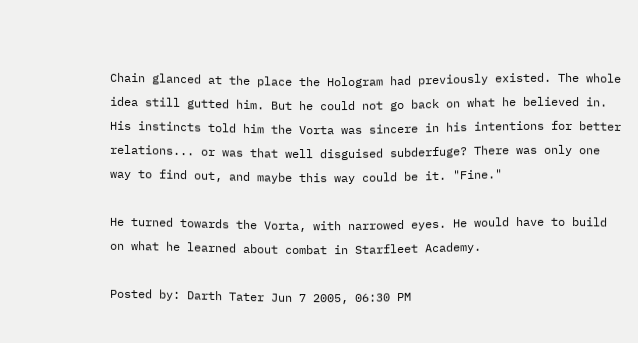Chain glanced at the place the Hologram had previously existed. The whole idea still gutted him. But he could not go back on what he believed in. His instincts told him the Vorta was sincere in his intentions for better relations... or was that well disguised subderfuge? There was only one way to find out, and maybe this way could be it. "Fine."

He turned towards the Vorta, with narrowed eyes. He would have to build on what he learned about combat in Starfleet Academy.

Posted by: Darth Tater Jun 7 2005, 06:30 PM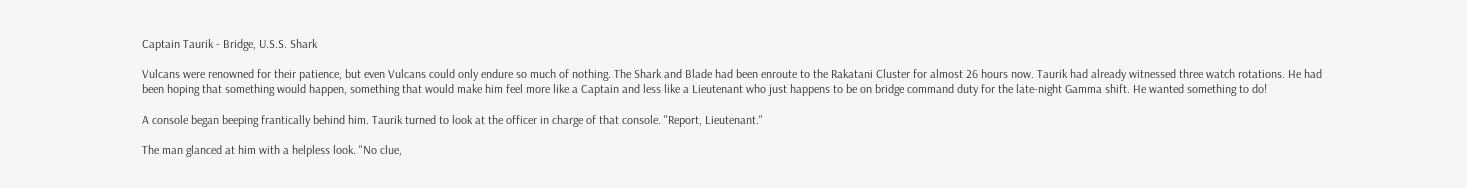Captain Taurik - Bridge, U.S.S. Shark

Vulcans were renowned for their patience, but even Vulcans could only endure so much of nothing. The Shark and Blade had been enroute to the Rakatani Cluster for almost 26 hours now. Taurik had already witnessed three watch rotations. He had been hoping that something would happen, something that would make him feel more like a Captain and less like a Lieutenant who just happens to be on bridge command duty for the late-night Gamma shift. He wanted something to do!

A console began beeping frantically behind him. Taurik turned to look at the officer in charge of that console. "Report, Lieutenant."

The man glanced at him with a helpless look. "No clue,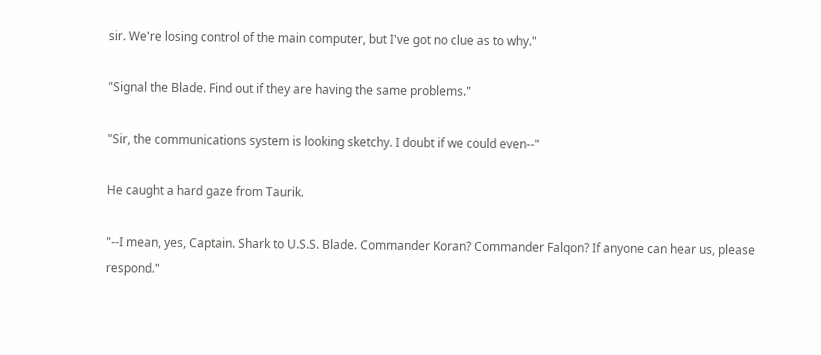sir. We're losing control of the main computer, but I've got no clue as to why."

"Signal the Blade. Find out if they are having the same problems."

"Sir, the communications system is looking sketchy. I doubt if we could even--"

He caught a hard gaze from Taurik.

"--I mean, yes, Captain. Shark to U.S.S. Blade. Commander Koran? Commander Falqon? If anyone can hear us, please respond."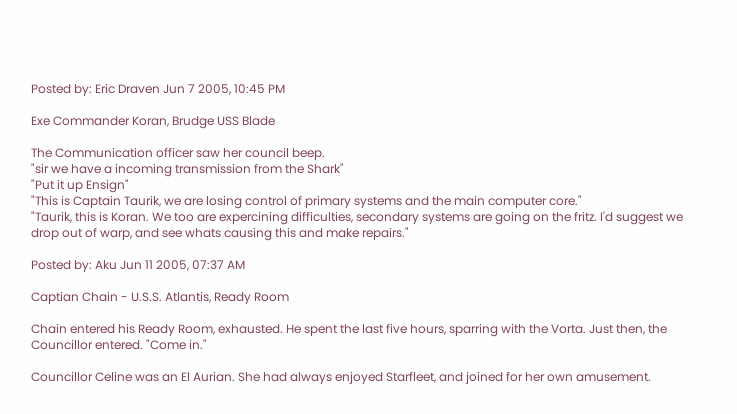Posted by: Eric Draven Jun 7 2005, 10:45 PM

Exe Commander Koran, Brudge USS Blade

The Communication officer saw her council beep.
"sir we have a incoming transmission from the Shark"
"Put it up Ensign"
"This is Captain Taurik, we are losing control of primary systems and the main computer core."
"Taurik, this is Koran. We too are expercining difficulties, secondary systems are going on the fritz. I'd suggest we drop out of warp, and see whats causing this and make repairs."

Posted by: Aku Jun 11 2005, 07:37 AM

Captian Chain - U.S.S. Atlantis, Ready Room

Chain entered his Ready Room, exhausted. He spent the last five hours, sparring with the Vorta. Just then, the Councillor entered. "Come in."

Councillor Celine was an El Aurian. She had always enjoyed Starfleet, and joined for her own amusement.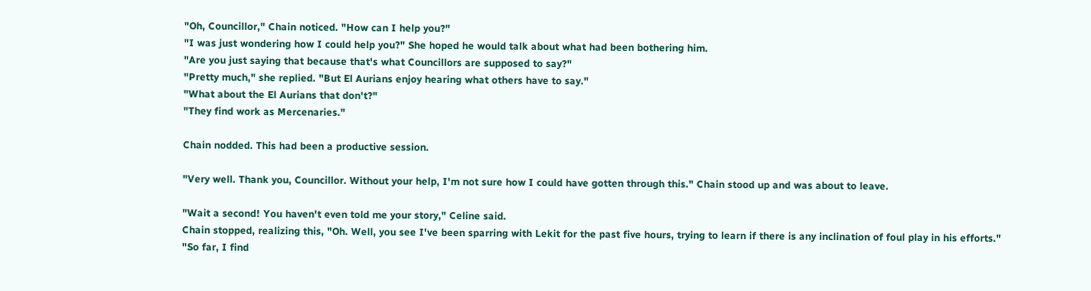"Oh, Councillor," Chain noticed. "How can I help you?"
"I was just wondering how I could help you?" She hoped he would talk about what had been bothering him.
"Are you just saying that because that's what Councillors are supposed to say?"
"Pretty much," she replied. "But El Aurians enjoy hearing what others have to say."
"What about the El Aurians that don't?"
"They find work as Mercenaries."

Chain nodded. This had been a productive session.

"Very well. Thank you, Councillor. Without your help, I'm not sure how I could have gotten through this." Chain stood up and was about to leave.

"Wait a second! You haven't even told me your story," Celine said.
Chain stopped, realizing this, "Oh. Well, you see I've been sparring with Lekit for the past five hours, trying to learn if there is any inclination of foul play in his efforts."
"So far, I find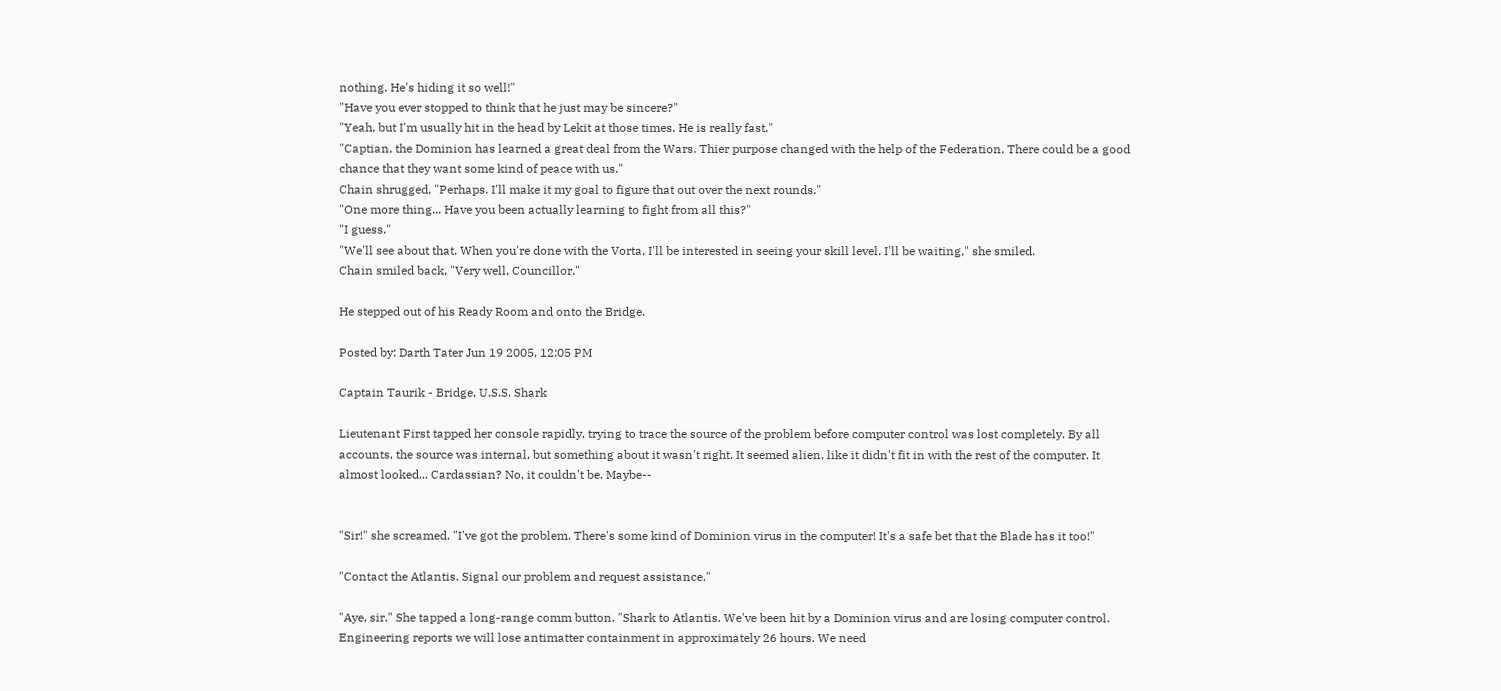nothing. He's hiding it so well!"
"Have you ever stopped to think that he just may be sincere?"
"Yeah, but I'm usually hit in the head by Lekit at those times. He is really fast."
"Captian, the Dominion has learned a great deal from the Wars. Thier purpose changed with the help of the Federation. There could be a good chance that they want some kind of peace with us."
Chain shrugged, "Perhaps. I'll make it my goal to figure that out over the next rounds."
"One more thing... Have you been actually learning to fight from all this?"
"I guess."
"We'll see about that. When you're done with the Vorta, I'll be interested in seeing your skill level. I'll be waiting," she smiled.
Chain smiled back, "Very well, Councillor."

He stepped out of his Ready Room and onto the Bridge.

Posted by: Darth Tater Jun 19 2005, 12:05 PM

Captain Taurik - Bridge, U.S.S. Shark

Lieutenant First tapped her console rapidly, trying to trace the source of the problem before computer control was lost completely. By all accounts, the source was internal, but something about it wasn't right. It seemed alien, like it didn't fit in with the rest of the computer. It almost looked... Cardassian? No, it couldn't be. Maybe--


"Sir!" she screamed. "I've got the problem. There's some kind of Dominion virus in the computer! It's a safe bet that the Blade has it too!"

"Contact the Atlantis. Signal our problem and request assistance."

"Aye, sir." She tapped a long-range comm button. "Shark to Atlantis. We've been hit by a Dominion virus and are losing computer control. Engineering reports we will lose antimatter containment in approximately 26 hours. We need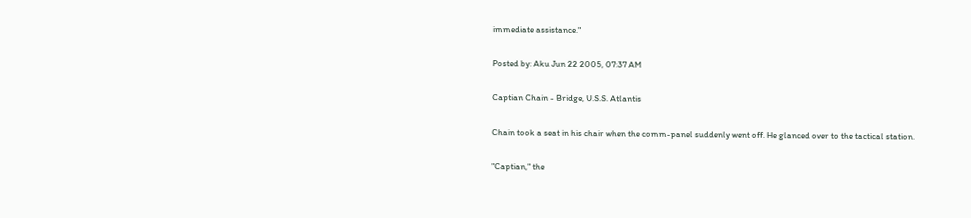immediate assistance."

Posted by: Aku Jun 22 2005, 07:37 AM

Captian Chain - Bridge, U.S.S. Atlantis

Chain took a seat in his chair when the comm-panel suddenly went off. He glanced over to the tactical station.

"Captian," the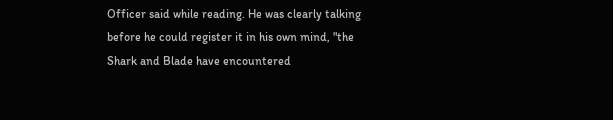Officer said while reading. He was clearly talking before he could register it in his own mind, "the Shark and Blade have encountered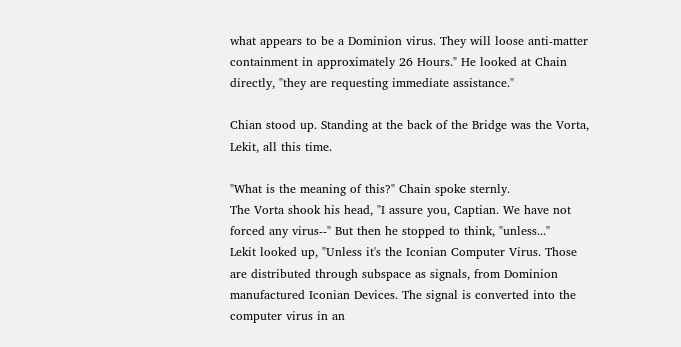what appears to be a Dominion virus. They will loose anti-matter containment in approximately 26 Hours." He looked at Chain directly, "they are requesting immediate assistance."

Chian stood up. Standing at the back of the Bridge was the Vorta, Lekit, all this time.

"What is the meaning of this?" Chain spoke sternly.
The Vorta shook his head, "I assure you, Captian. We have not forced any virus--" But then he stopped to think, "unless..."
Lekit looked up, "Unless it's the Iconian Computer Virus. Those are distributed through subspace as signals, from Dominion manufactured Iconian Devices. The signal is converted into the computer virus in an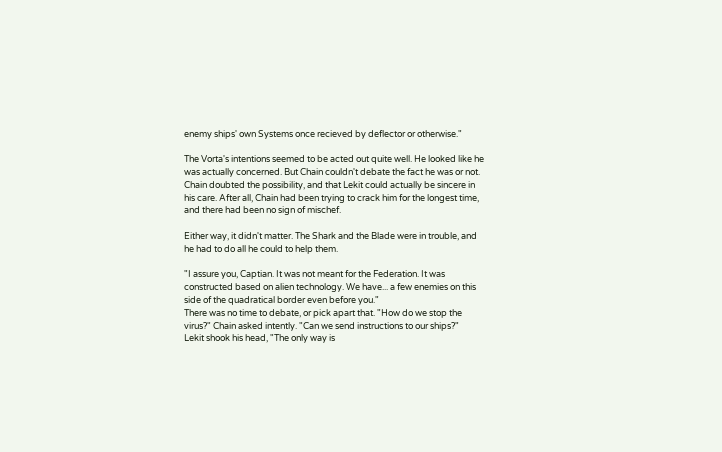enemy ships' own Systems once recieved by deflector or otherwise."

The Vorta's intentions seemed to be acted out quite well. He looked like he was actually concerned. But Chain couldn't debate the fact he was or not. Chain doubted the possibility, and that Lekit could actually be sincere in his care. After all, Chain had been trying to crack him for the longest time, and there had been no sign of mischef.

Either way, it didn't matter. The Shark and the Blade were in trouble, and he had to do all he could to help them.

"I assure you, Captian. It was not meant for the Federation. It was constructed based on alien technology. We have... a few enemies on this side of the quadratical border even before you."
There was no time to debate, or pick apart that. "How do we stop the virus?" Chain asked intently. "Can we send instructions to our ships?"
Lekit shook his head, "The only way is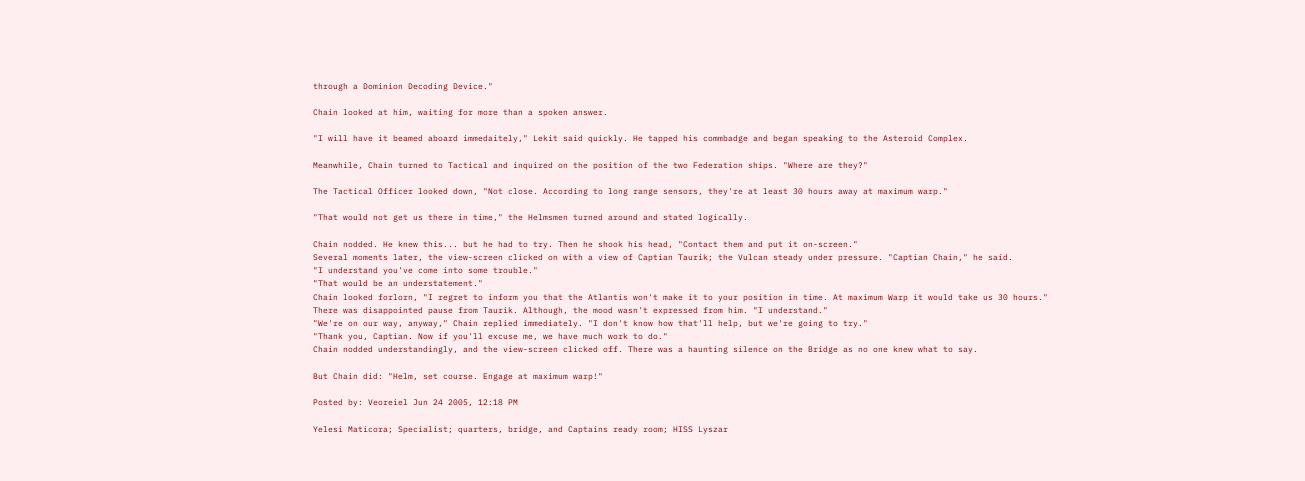through a Dominion Decoding Device."

Chain looked at him, waiting for more than a spoken answer.

"I will have it beamed aboard immedaitely," Lekit said quickly. He tapped his commbadge and began speaking to the Asteroid Complex.

Meanwhile, Chain turned to Tactical and inquired on the position of the two Federation ships. "Where are they?"

The Tactical Officer looked down, "Not close. According to long range sensors, they're at least 30 hours away at maximum warp."

"That would not get us there in time," the Helmsmen turned around and stated logically.

Chain nodded. He knew this... but he had to try. Then he shook his head, "Contact them and put it on-screen."
Several moments later, the view-screen clicked on with a view of Captian Taurik; the Vulcan steady under pressure. "Captian Chain," he said.
"I understand you've come into some trouble."
"That would be an understatement."
Chain looked forlorn, "I regret to inform you that the Atlantis won't make it to your position in time. At maximum Warp it would take us 30 hours."
There was disappointed pause from Taurik. Although, the mood wasn't expressed from him. "I understand."
"We're on our way, anyway," Chain replied immediately. "I don't know how that'll help, but we're going to try."
"Thank you, Captian. Now if you'll excuse me, we have much work to do."
Chain nodded understandingly, and the view-screen clicked off. There was a haunting silence on the Bridge as no one knew what to say.

But Chain did: "Helm, set course. Engage at maximum warp!"

Posted by: Veoreiel Jun 24 2005, 12:18 PM

Yelesi Maticora; Specialist; quarters, bridge, and Captains ready room; HISS Lyszar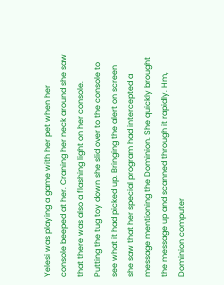Yelesi was playing a game with her pet when her console beeped at her. Craning her neck around she saw that there was also a flashing light on her console. Putting the tug toy down she slid over to the console to see what it had picked up. Bringing the alert on screen she saw that her special program had intercepted a message mentioning the Dominion. She quickly brought the message up and scanned through it rapidly. Hm, Dominion computer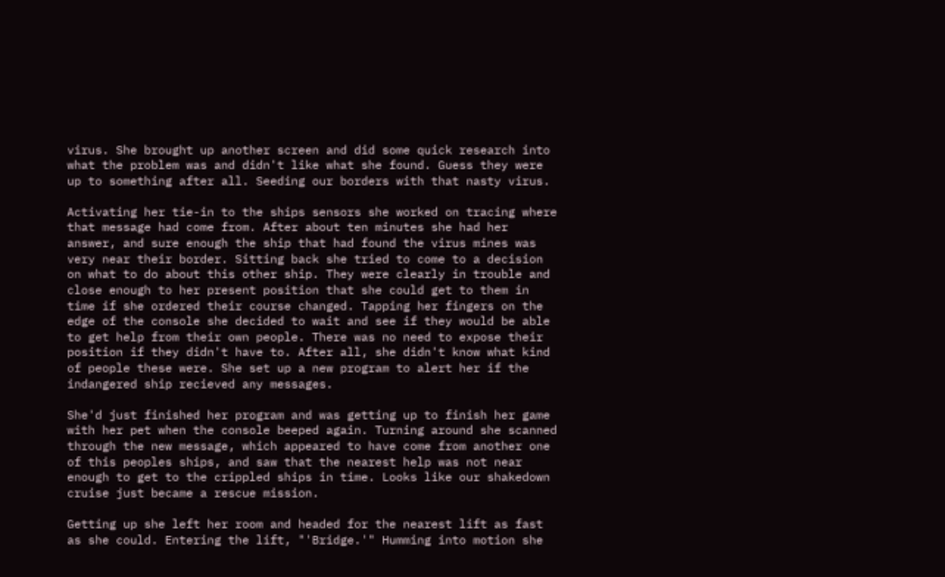virus. She brought up another screen and did some quick research into what the problem was and didn't like what she found. Guess they were up to something after all. Seeding our borders with that nasty virus.

Activating her tie-in to the ships sensors she worked on tracing where that message had come from. After about ten minutes she had her answer, and sure enough the ship that had found the virus mines was very near their border. Sitting back she tried to come to a decision on what to do about this other ship. They were clearly in trouble and close enough to her present position that she could get to them in time if she ordered their course changed. Tapping her fingers on the edge of the console she decided to wait and see if they would be able to get help from their own people. There was no need to expose their position if they didn't have to. After all, she didn't know what kind of people these were. She set up a new program to alert her if the indangered ship recieved any messages.

She'd just finished her program and was getting up to finish her game with her pet when the console beeped again. Turning around she scanned through the new message, which appeared to have come from another one of this peoples ships, and saw that the nearest help was not near enough to get to the crippled ships in time. Looks like our shakedown cruise just became a rescue mission.

Getting up she left her room and headed for the nearest lift as fast as she could. Entering the lift, "'Bridge.'" Humming into motion she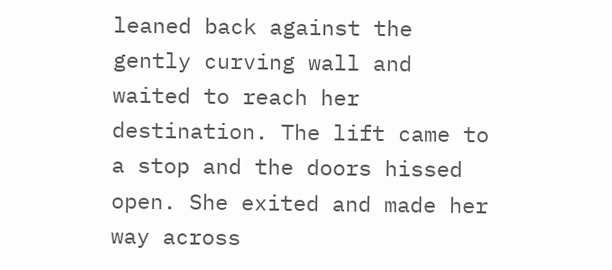leaned back against the gently curving wall and waited to reach her destination. The lift came to a stop and the doors hissed open. She exited and made her way across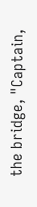the bridge, "Captain,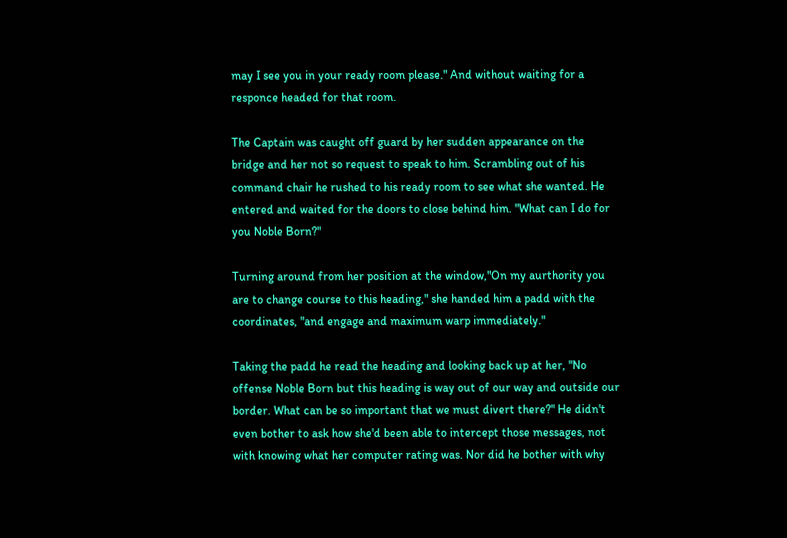may I see you in your ready room please." And without waiting for a responce headed for that room.

The Captain was caught off guard by her sudden appearance on the bridge and her not so request to speak to him. Scrambling out of his command chair he rushed to his ready room to see what she wanted. He entered and waited for the doors to close behind him. "What can I do for you Noble Born?"

Turning around from her position at the window,"On my aurthority you are to change course to this heading," she handed him a padd with the coordinates, "and engage and maximum warp immediately."

Taking the padd he read the heading and looking back up at her, "No offense Noble Born but this heading is way out of our way and outside our border. What can be so important that we must divert there?" He didn't even bother to ask how she'd been able to intercept those messages, not with knowing what her computer rating was. Nor did he bother with why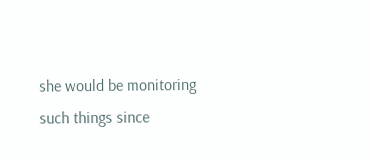she would be monitoring such things since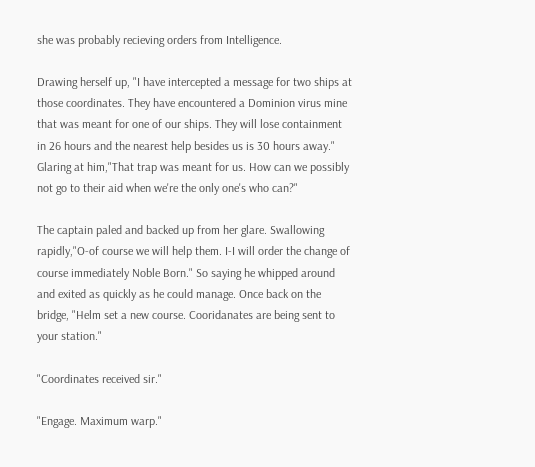she was probably recieving orders from Intelligence.

Drawing herself up, "I have intercepted a message for two ships at those coordinates. They have encountered a Dominion virus mine that was meant for one of our ships. They will lose containment in 26 hours and the nearest help besides us is 30 hours away." Glaring at him,"That trap was meant for us. How can we possibly not go to their aid when we're the only one's who can?"

The captain paled and backed up from her glare. Swallowing rapidly,"O-of course we will help them. I-I will order the change of course immediately Noble Born." So saying he whipped around and exited as quickly as he could manage. Once back on the bridge, "Helm set a new course. Cooridanates are being sent to your station."

"Coordinates received sir."

"Engage. Maximum warp."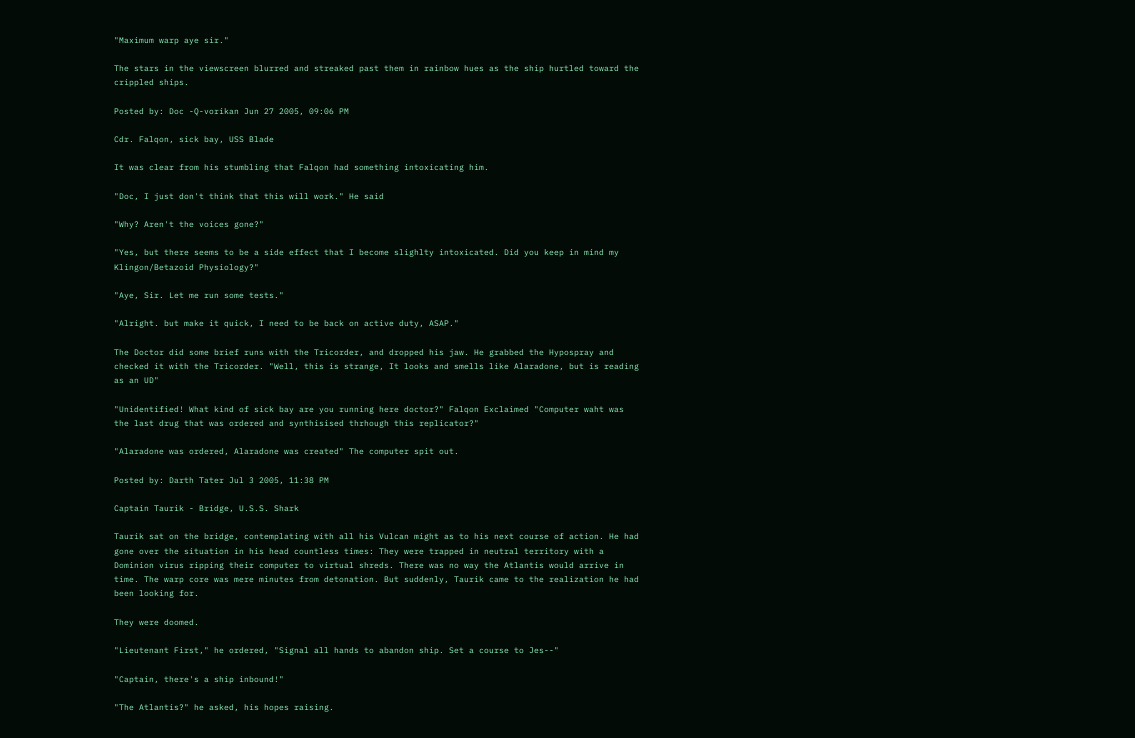"Maximum warp aye sir."

The stars in the viewscreen blurred and streaked past them in rainbow hues as the ship hurtled toward the crippled ships.

Posted by: Doc -Q-vorikan Jun 27 2005, 09:06 PM

Cdr. Falqon, sick bay, USS Blade

It was clear from his stumbling that Falqon had something intoxicating him.

"Doc, I just don't think that this will work." He said

"Why? Aren't the voices gone?"

"Yes, but there seems to be a side effect that I become slighlty intoxicated. Did you keep in mind my Klingon/Betazoid Physiology?"

"Aye, Sir. Let me run some tests."

"Alright. but make it quick, I need to be back on active duty, ASAP."

The Doctor did some brief runs with the Tricorder, and dropped his jaw. He grabbed the Hypospray and checked it with the Tricorder. "Well, this is strange, It looks and smells like Alaradone, but is reading as an UD"

"Unidentified! What kind of sick bay are you running here doctor?" Falqon Exclaimed "Computer waht was the last drug that was ordered and synthisised thrhough this replicator?"

"Alaradone was ordered, Alaradone was created" The computer spit out.

Posted by: Darth Tater Jul 3 2005, 11:38 PM

Captain Taurik - Bridge, U.S.S. Shark

Taurik sat on the bridge, contemplating with all his Vulcan might as to his next course of action. He had gone over the situation in his head countless times: They were trapped in neutral territory with a Dominion virus ripping their computer to virtual shreds. There was no way the Atlantis would arrive in time. The warp core was mere minutes from detonation. But suddenly, Taurik came to the realization he had been looking for.

They were doomed.

"Lieutenant First," he ordered, "Signal all hands to abandon ship. Set a course to Jes--"

"Captain, there's a ship inbound!"

"The Atlantis?" he asked, his hopes raising.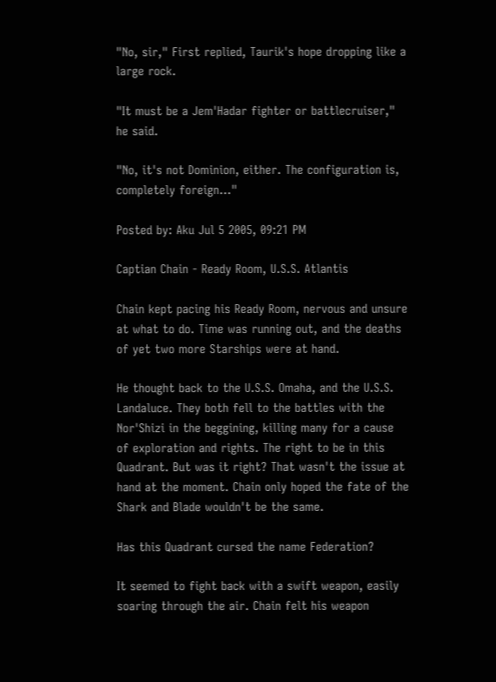"No, sir," First replied, Taurik's hope dropping like a large rock.

"It must be a Jem'Hadar fighter or battlecruiser," he said.

"No, it's not Dominion, either. The configuration is, completely foreign..."

Posted by: Aku Jul 5 2005, 09:21 PM

Captian Chain - Ready Room, U.S.S. Atlantis

Chain kept pacing his Ready Room, nervous and unsure at what to do. Time was running out, and the deaths of yet two more Starships were at hand.

He thought back to the U.S.S. Omaha, and the U.S.S. Landaluce. They both fell to the battles with the Nor'Shizi in the beggining, killing many for a cause of exploration and rights. The right to be in this Quadrant. But was it right? That wasn't the issue at hand at the moment. Chain only hoped the fate of the Shark and Blade wouldn't be the same.

Has this Quadrant cursed the name Federation?

It seemed to fight back with a swift weapon, easily soaring through the air. Chain felt his weapon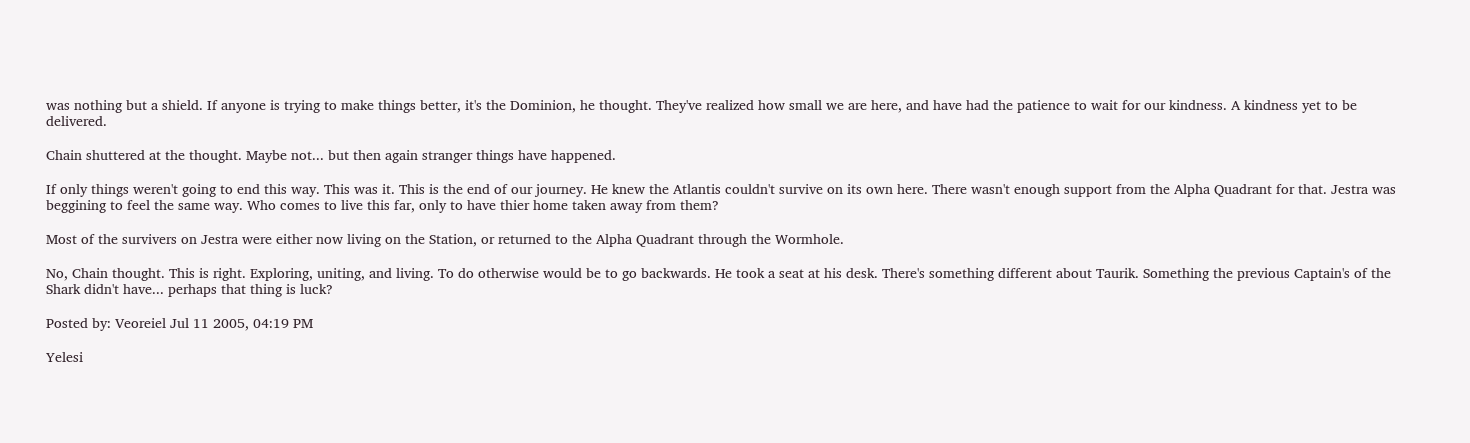was nothing but a shield. If anyone is trying to make things better, it's the Dominion, he thought. They've realized how small we are here, and have had the patience to wait for our kindness. A kindness yet to be delivered.

Chain shuttered at the thought. Maybe not... but then again stranger things have happened.

If only things weren't going to end this way. This was it. This is the end of our journey. He knew the Atlantis couldn't survive on its own here. There wasn't enough support from the Alpha Quadrant for that. Jestra was beggining to feel the same way. Who comes to live this far, only to have thier home taken away from them?

Most of the survivers on Jestra were either now living on the Station, or returned to the Alpha Quadrant through the Wormhole.

No, Chain thought. This is right. Exploring, uniting, and living. To do otherwise would be to go backwards. He took a seat at his desk. There's something different about Taurik. Something the previous Captain's of the Shark didn't have... perhaps that thing is luck?

Posted by: Veoreiel Jul 11 2005, 04:19 PM

Yelesi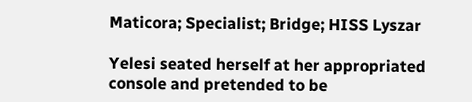Maticora; Specialist; Bridge; HISS Lyszar

Yelesi seated herself at her appropriated console and pretended to be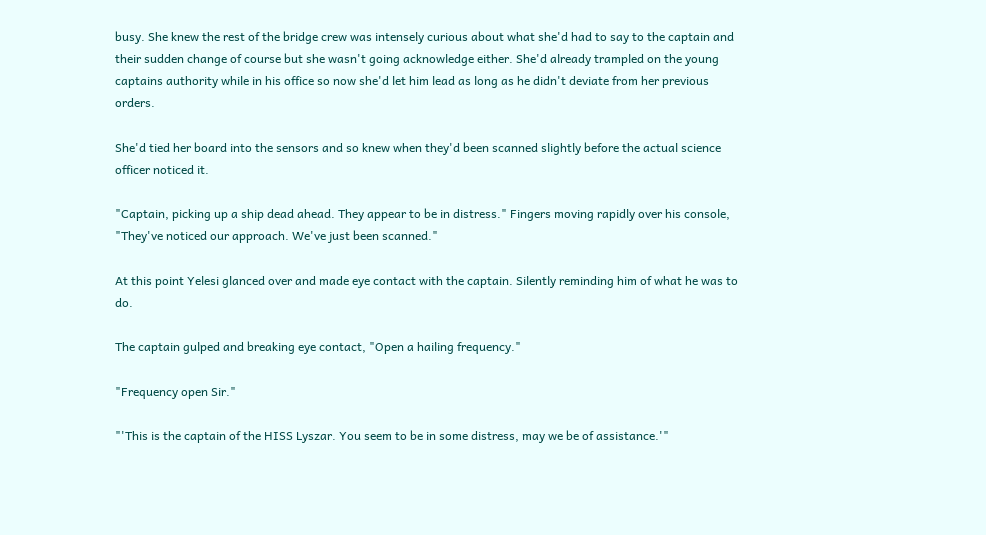busy. She knew the rest of the bridge crew was intensely curious about what she'd had to say to the captain and their sudden change of course but she wasn't going acknowledge either. She'd already trampled on the young captains authority while in his office so now she'd let him lead as long as he didn't deviate from her previous orders.

She'd tied her board into the sensors and so knew when they'd been scanned slightly before the actual science officer noticed it.

"Captain, picking up a ship dead ahead. They appear to be in distress." Fingers moving rapidly over his console, "They've noticed our approach. We've just been scanned."

At this point Yelesi glanced over and made eye contact with the captain. Silently reminding him of what he was to do.

The captain gulped and breaking eye contact, "Open a hailing frequency."

"Frequency open Sir."

"'This is the captain of the HISS Lyszar. You seem to be in some distress, may we be of assistance.'"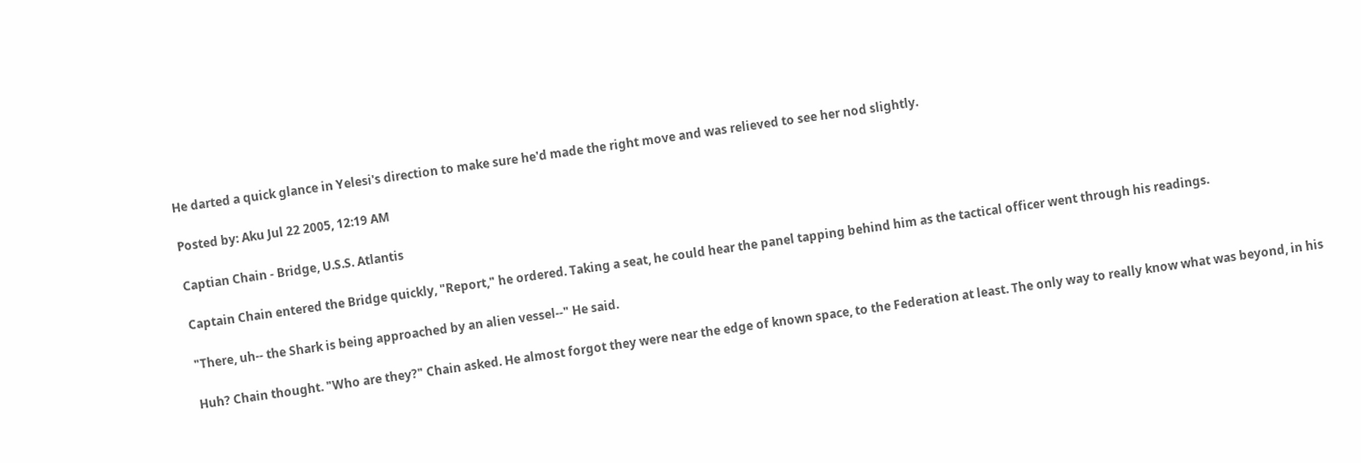He darted a quick glance in Yelesi's direction to make sure he'd made the right move and was relieved to see her nod slightly.

Posted by: Aku Jul 22 2005, 12:19 AM

Captian Chain - Bridge, U.S.S. Atlantis

Captain Chain entered the Bridge quickly, "Report," he ordered. Taking a seat, he could hear the panel tapping behind him as the tactical officer went through his readings.

"There, uh-- the Shark is being approached by an alien vessel--" He said.

Huh? Chain thought. "Who are they?" Chain asked. He almost forgot they were near the edge of known space, to the Federation at least. The only way to really know what was beyond, in his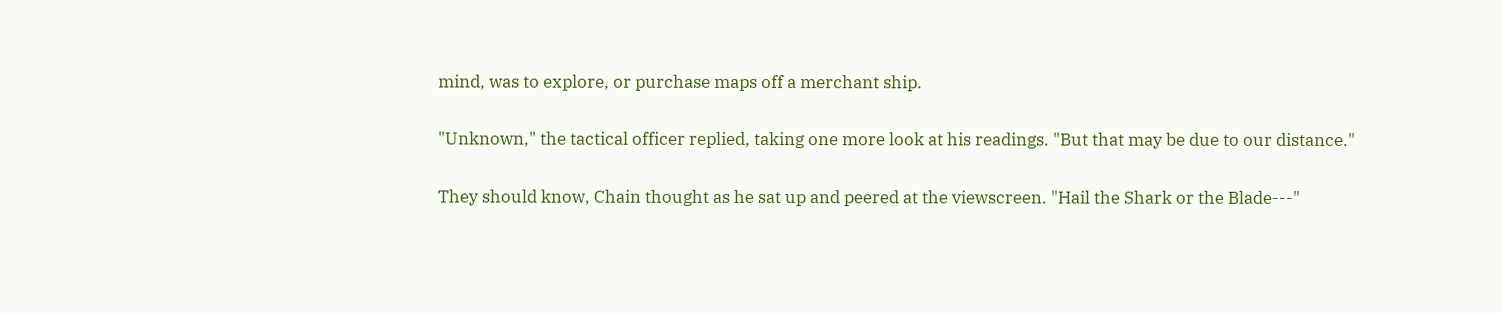mind, was to explore, or purchase maps off a merchant ship.

"Unknown," the tactical officer replied, taking one more look at his readings. "But that may be due to our distance."

They should know, Chain thought as he sat up and peered at the viewscreen. "Hail the Shark or the Blade---"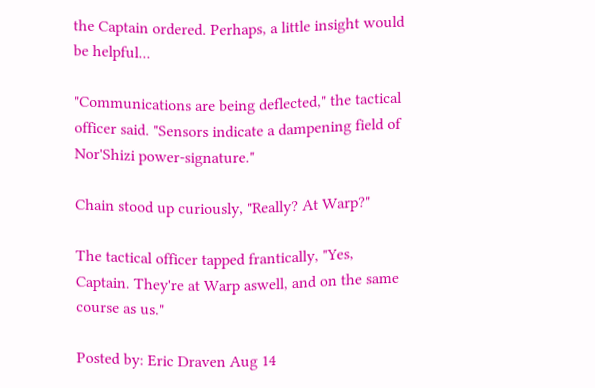the Captain ordered. Perhaps, a little insight would be helpful...

"Communications are being deflected," the tactical officer said. "Sensors indicate a dampening field of Nor'Shizi power-signature."

Chain stood up curiously, "Really? At Warp?"

The tactical officer tapped frantically, "Yes, Captain. They're at Warp aswell, and on the same course as us."

Posted by: Eric Draven Aug 14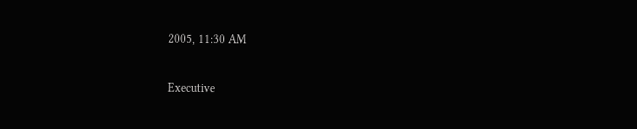2005, 11:30 AM

Executive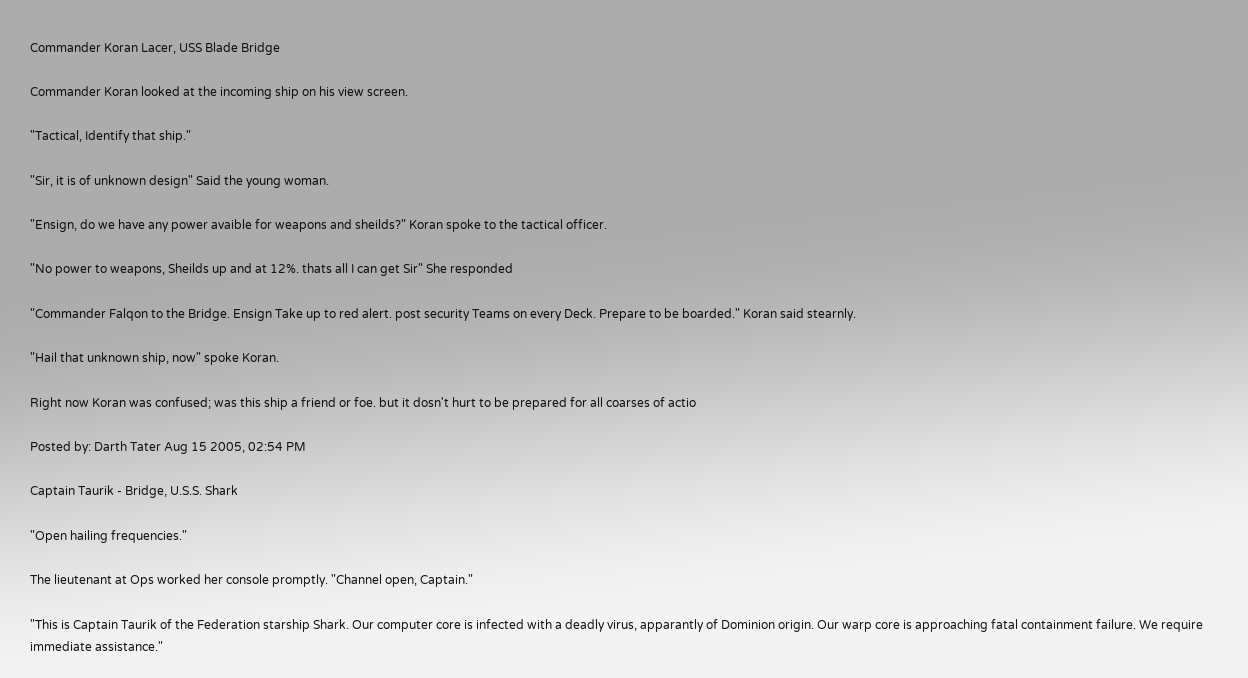Commander Koran Lacer, USS Blade Bridge

Commander Koran looked at the incoming ship on his view screen.

"Tactical, Identify that ship."

"Sir, it is of unknown design" Said the young woman.

"Ensign, do we have any power avaible for weapons and sheilds?" Koran spoke to the tactical officer.

"No power to weapons, Sheilds up and at 12%. thats all I can get Sir" She responded

"Commander Falqon to the Bridge. Ensign Take up to red alert. post security Teams on every Deck. Prepare to be boarded." Koran said stearnly.

"Hail that unknown ship, now" spoke Koran.

Right now Koran was confused; was this ship a friend or foe. but it dosn't hurt to be prepared for all coarses of actio

Posted by: Darth Tater Aug 15 2005, 02:54 PM

Captain Taurik - Bridge, U.S.S. Shark

"Open hailing frequencies."

The lieutenant at Ops worked her console promptly. "Channel open, Captain."

"This is Captain Taurik of the Federation starship Shark. Our computer core is infected with a deadly virus, apparantly of Dominion origin. Our warp core is approaching fatal containment failure. We require immediate assistance."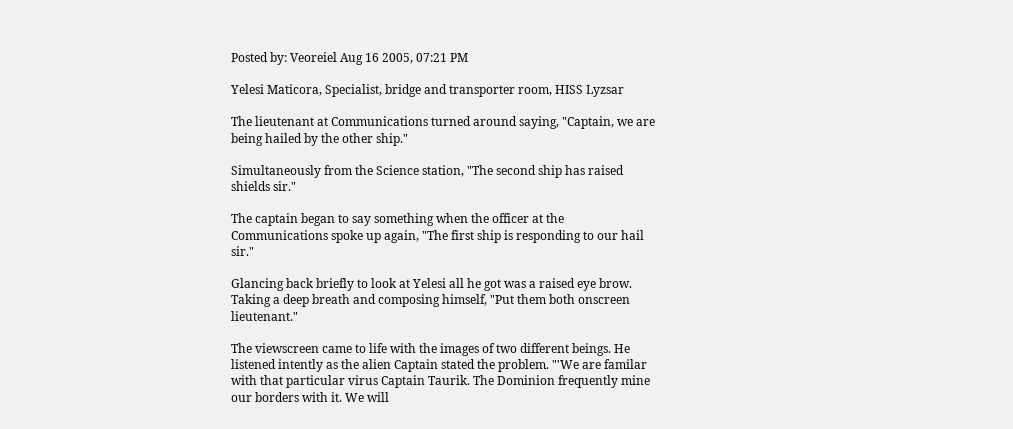Posted by: Veoreiel Aug 16 2005, 07:21 PM

Yelesi Maticora, Specialist, bridge and transporter room, HISS Lyzsar

The lieutenant at Communications turned around saying, "Captain, we are being hailed by the other ship."

Simultaneously from the Science station, "The second ship has raised shields sir."

The captain began to say something when the officer at the Communications spoke up again, "The first ship is responding to our hail sir."

Glancing back briefly to look at Yelesi all he got was a raised eye brow. Taking a deep breath and composing himself, "Put them both onscreen lieutenant."

The viewscreen came to life with the images of two different beings. He listened intently as the alien Captain stated the problem. "'We are familar with that particular virus Captain Taurik. The Dominion frequently mine our borders with it. We will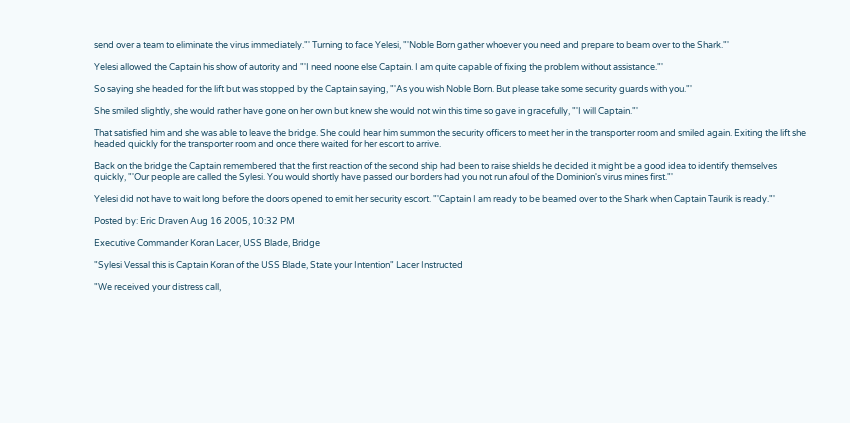send over a team to eliminate the virus immediately."' Turning to face Yelesi, "'Noble Born gather whoever you need and prepare to beam over to the Shark."'

Yelesi allowed the Captain his show of autority and "'I need noone else Captain. I am quite capable of fixing the problem without assistance."'

So saying she headed for the lift but was stopped by the Captain saying, "'As you wish Noble Born. But please take some security guards with you."'

She smiled slightly, she would rather have gone on her own but knew she would not win this time so gave in gracefully, "'I will Captain."'

That satisfied him and she was able to leave the bridge. She could hear him summon the security officers to meet her in the transporter room and smiled again. Exiting the lift she headed quickly for the transporter room and once there waited for her escort to arrive.

Back on the bridge the Captain remembered that the first reaction of the second ship had been to raise shields he decided it might be a good idea to identify themselves quickly, "'Our people are called the Sylesi. You would shortly have passed our borders had you not run afoul of the Dominion's virus mines first."'

Yelesi did not have to wait long before the doors opened to emit her security escort. "'Captain I am ready to be beamed over to the Shark when Captain Taurik is ready."'

Posted by: Eric Draven Aug 16 2005, 10:32 PM

Executive Commander Koran Lacer, USS Blade, Bridge

"Sylesi Vessal this is Captain Koran of the USS Blade, State your Intention" Lacer Instructed

"We received your distress call,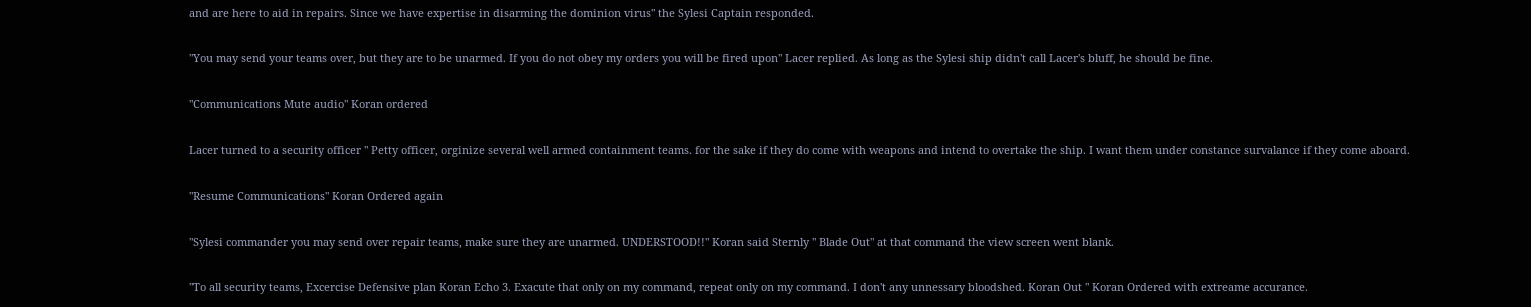and are here to aid in repairs. Since we have expertise in disarming the dominion virus" the Sylesi Captain responded.

"You may send your teams over, but they are to be unarmed. If you do not obey my orders you will be fired upon" Lacer replied. As long as the Sylesi ship didn't call Lacer's bluff, he should be fine.

"Communications Mute audio" Koran ordered

Lacer turned to a security officer " Petty officer, orginize several well armed containment teams. for the sake if they do come with weapons and intend to overtake the ship. I want them under constance survalance if they come aboard.

"Resume Communications" Koran Ordered again

"Sylesi commander you may send over repair teams, make sure they are unarmed. UNDERSTOOD!!" Koran said Sternly " Blade Out" at that command the view screen went blank.

"To all security teams, Excercise Defensive plan Koran Echo 3. Exacute that only on my command, repeat only on my command. I don't any unnessary bloodshed. Koran Out " Koran Ordered with extreame accurance.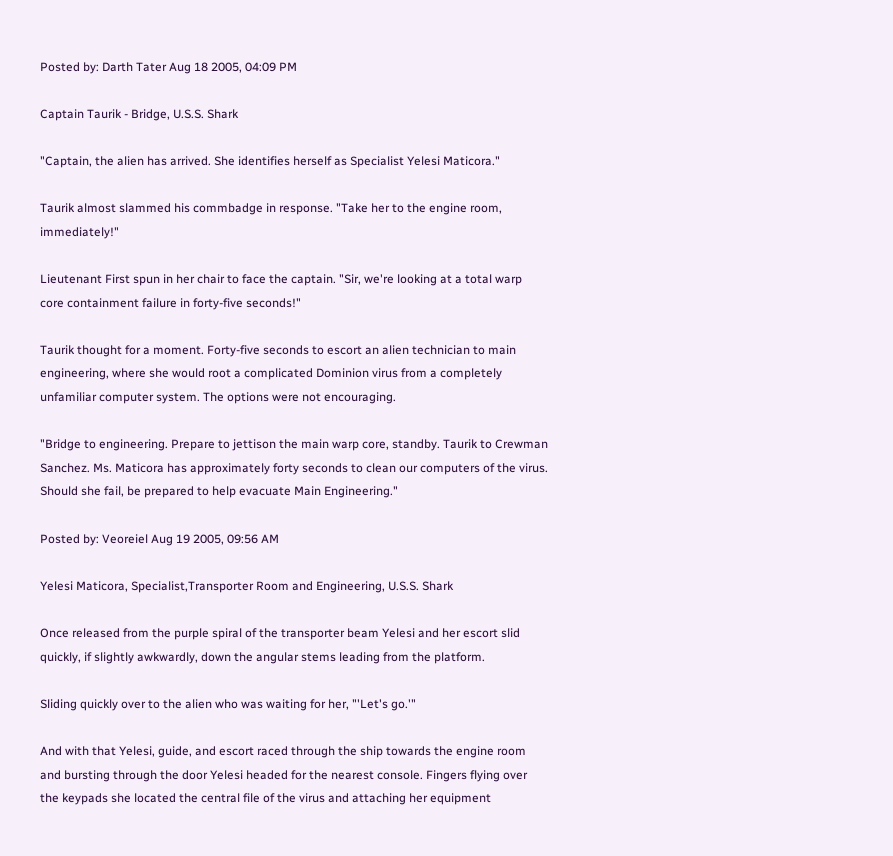Posted by: Darth Tater Aug 18 2005, 04:09 PM

Captain Taurik - Bridge, U.S.S. Shark

"Captain, the alien has arrived. She identifies herself as Specialist Yelesi Maticora."

Taurik almost slammed his commbadge in response. "Take her to the engine room, immediately!"

Lieutenant First spun in her chair to face the captain. "Sir, we're looking at a total warp core containment failure in forty-five seconds!"

Taurik thought for a moment. Forty-five seconds to escort an alien technician to main engineering, where she would root a complicated Dominion virus from a completely unfamiliar computer system. The options were not encouraging.

"Bridge to engineering. Prepare to jettison the main warp core, standby. Taurik to Crewman Sanchez. Ms. Maticora has approximately forty seconds to clean our computers of the virus. Should she fail, be prepared to help evacuate Main Engineering."

Posted by: Veoreiel Aug 19 2005, 09:56 AM

Yelesi Maticora, Specialist,Transporter Room and Engineering, U.S.S. Shark

Once released from the purple spiral of the transporter beam Yelesi and her escort slid quickly, if slightly awkwardly, down the angular stems leading from the platform.

Sliding quickly over to the alien who was waiting for her, "'Let's go.'"

And with that Yelesi, guide, and escort raced through the ship towards the engine room and bursting through the door Yelesi headed for the nearest console. Fingers flying over the keypads she located the central file of the virus and attaching her equipment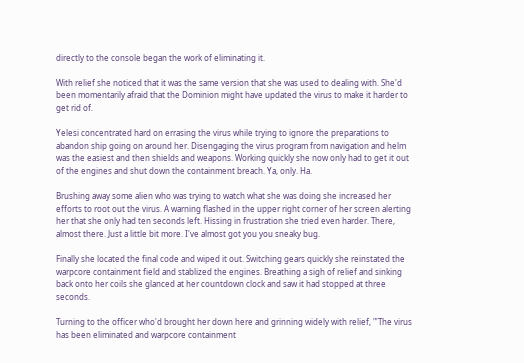directly to the console began the work of eliminating it.

With relief she noticed that it was the same version that she was used to dealing with. She'd been momentarily afraid that the Dominion might have updated the virus to make it harder to get rid of.

Yelesi concentrated hard on errasing the virus while trying to ignore the preparations to abandon ship going on around her. Disengaging the virus program from navigation and helm was the easiest and then shields and weapons. Working quickly she now only had to get it out of the engines and shut down the containment breach. Ya, only. Ha.

Brushing away some alien who was trying to watch what she was doing she increased her efforts to root out the virus. A warning flashed in the upper right corner of her screen alerting her that she only had ten seconds left. Hissing in frustration she tried even harder. There, almost there. Just a little bit more. I've almost got you you sneaky bug.

Finally she located the final code and wiped it out. Switching gears quickly she reinstated the warpcore containment field and stablized the engines. Breathing a sigh of relief and sinking back onto her coils she glanced at her countdown clock and saw it had stopped at three seconds.

Turning to the officer who'd brought her down here and grinning widely with relief, "'The virus has been eliminated and warpcore containment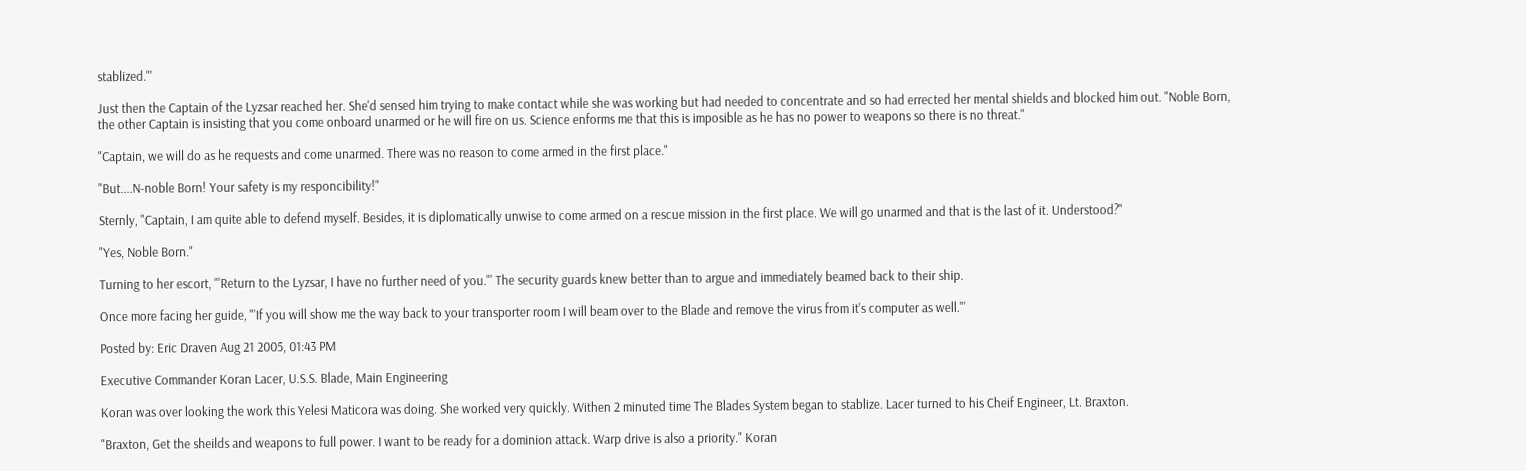stablized."'

Just then the Captain of the Lyzsar reached her. She'd sensed him trying to make contact while she was working but had needed to concentrate and so had errected her mental shields and blocked him out. "Noble Born, the other Captain is insisting that you come onboard unarmed or he will fire on us. Science enforms me that this is imposible as he has no power to weapons so there is no threat."

"Captain, we will do as he requests and come unarmed. There was no reason to come armed in the first place."

"But....N-noble Born! Your safety is my responcibility!"

Sternly, "Captain, I am quite able to defend myself. Besides, it is diplomatically unwise to come armed on a rescue mission in the first place. We will go unarmed and that is the last of it. Understood?"

"Yes, Noble Born."

Turning to her escort, "'Return to the Lyzsar, I have no further need of you."' The security guards knew better than to argue and immediately beamed back to their ship.

Once more facing her guide, "'If you will show me the way back to your transporter room I will beam over to the Blade and remove the virus from it's computer as well."'

Posted by: Eric Draven Aug 21 2005, 01:43 PM

Executive Commander Koran Lacer, U.S.S. Blade, Main Engineering

Koran was over looking the work this Yelesi Maticora was doing. She worked very quickly. Withen 2 minuted time The Blades System began to stablize. Lacer turned to his Cheif Engineer, Lt. Braxton.

"Braxton, Get the sheilds and weapons to full power. I want to be ready for a dominion attack. Warp drive is also a priority." Koran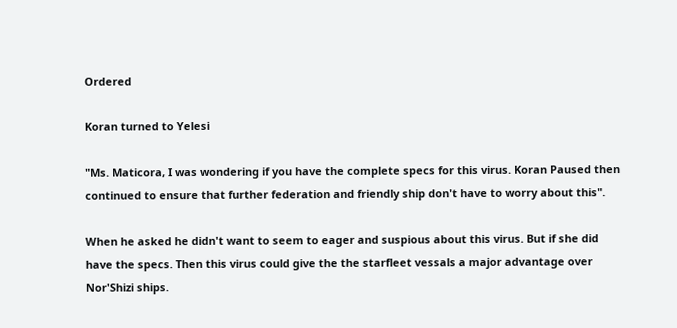Ordered

Koran turned to Yelesi

"Ms. Maticora, I was wondering if you have the complete specs for this virus. Koran Paused then continued to ensure that further federation and friendly ship don't have to worry about this".

When he asked he didn't want to seem to eager and suspious about this virus. But if she did have the specs. Then this virus could give the the starfleet vessals a major advantage over Nor'Shizi ships.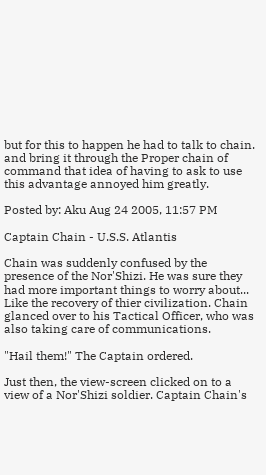but for this to happen he had to talk to chain. and bring it through the Proper chain of command that idea of having to ask to use this advantage annoyed him greatly.

Posted by: Aku Aug 24 2005, 11:57 PM

Captain Chain - U.S.S. Atlantis

Chain was suddenly confused by the presence of the Nor'Shizi. He was sure they had more important things to worry about... Like the recovery of thier civilization. Chain glanced over to his Tactical Officer, who was also taking care of communications.

"Hail them!" The Captain ordered.

Just then, the view-screen clicked on to a view of a Nor'Shizi soldier. Captain Chain's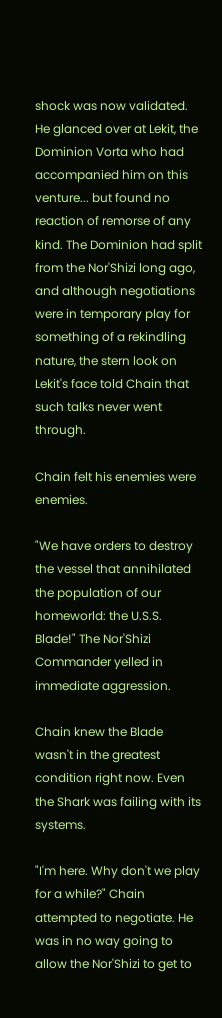shock was now validated. He glanced over at Lekit, the Dominion Vorta who had accompanied him on this venture... but found no reaction of remorse of any kind. The Dominion had split from the Nor'Shizi long ago, and although negotiations were in temporary play for something of a rekindling nature, the stern look on Lekit's face told Chain that such talks never went through.

Chain felt his enemies were enemies.

"We have orders to destroy the vessel that annihilated the population of our homeworld: the U.S.S. Blade!" The Nor'Shizi Commander yelled in immediate aggression.

Chain knew the Blade wasn't in the greatest condition right now. Even the Shark was failing with its systems.

"I'm here. Why don't we play for a while?" Chain attempted to negotiate. He was in no way going to allow the Nor'Shizi to get to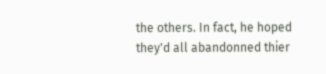the others. In fact, he hoped they'd all abandonned thier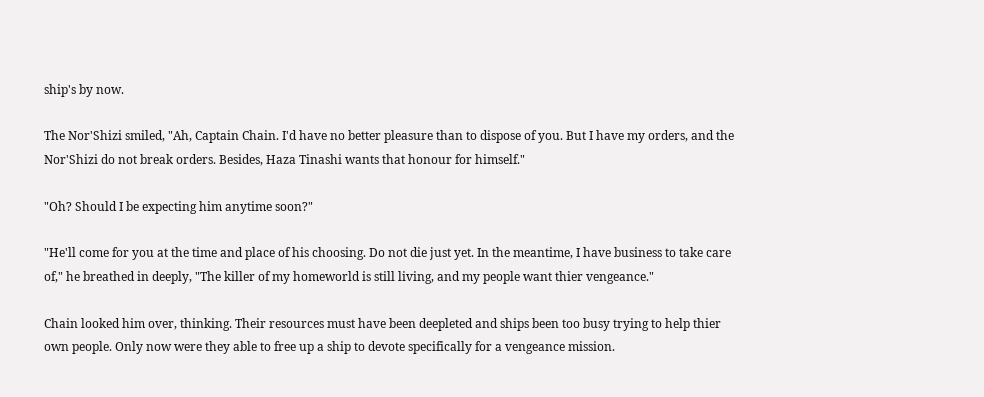ship's by now.

The Nor'Shizi smiled, "Ah, Captain Chain. I'd have no better pleasure than to dispose of you. But I have my orders, and the Nor'Shizi do not break orders. Besides, Haza Tinashi wants that honour for himself."

"Oh? Should I be expecting him anytime soon?"

"He'll come for you at the time and place of his choosing. Do not die just yet. In the meantime, I have business to take care of," he breathed in deeply, "The killer of my homeworld is still living, and my people want thier vengeance."

Chain looked him over, thinking. Their resources must have been deepleted and ships been too busy trying to help thier own people. Only now were they able to free up a ship to devote specifically for a vengeance mission.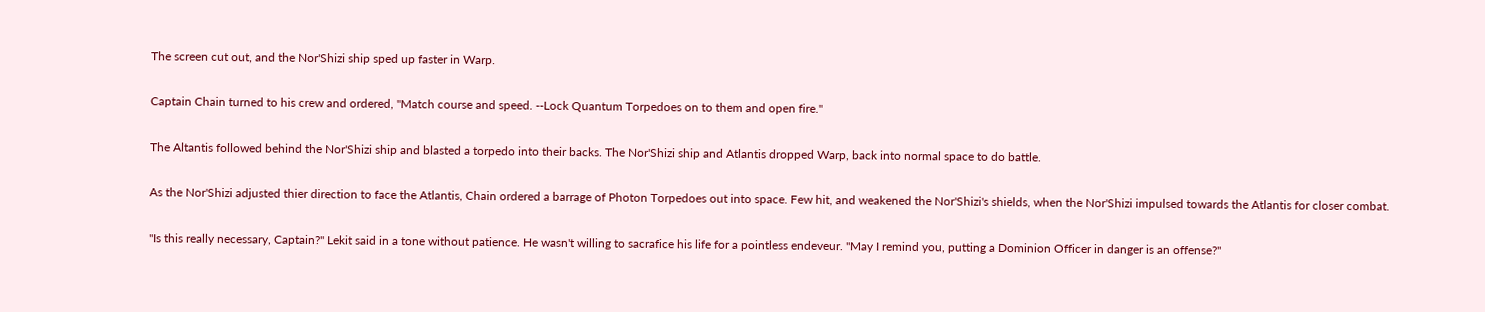The screen cut out, and the Nor'Shizi ship sped up faster in Warp.

Captain Chain turned to his crew and ordered, "Match course and speed. --Lock Quantum Torpedoes on to them and open fire."

The Altantis followed behind the Nor'Shizi ship and blasted a torpedo into their backs. The Nor'Shizi ship and Atlantis dropped Warp, back into normal space to do battle.

As the Nor'Shizi adjusted thier direction to face the Atlantis, Chain ordered a barrage of Photon Torpedoes out into space. Few hit, and weakened the Nor'Shizi's shields, when the Nor'Shizi impulsed towards the Atlantis for closer combat.

"Is this really necessary, Captain?" Lekit said in a tone without patience. He wasn't willing to sacrafice his life for a pointless endeveur. "May I remind you, putting a Dominion Officer in danger is an offense?"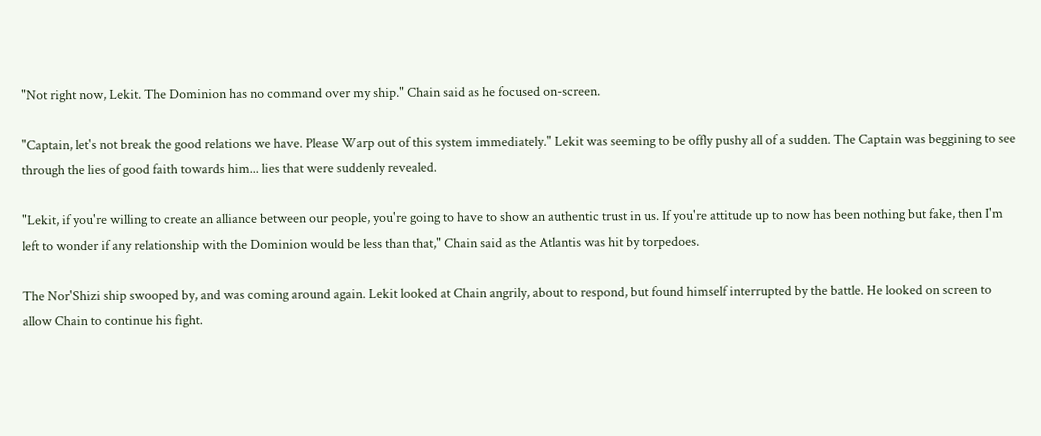"Not right now, Lekit. The Dominion has no command over my ship." Chain said as he focused on-screen.

"Captain, let's not break the good relations we have. Please Warp out of this system immediately." Lekit was seeming to be offly pushy all of a sudden. The Captain was beggining to see through the lies of good faith towards him... lies that were suddenly revealed.

"Lekit, if you're willing to create an alliance between our people, you're going to have to show an authentic trust in us. If you're attitude up to now has been nothing but fake, then I'm left to wonder if any relationship with the Dominion would be less than that," Chain said as the Atlantis was hit by torpedoes.

The Nor'Shizi ship swooped by, and was coming around again. Lekit looked at Chain angrily, about to respond, but found himself interrupted by the battle. He looked on screen to allow Chain to continue his fight.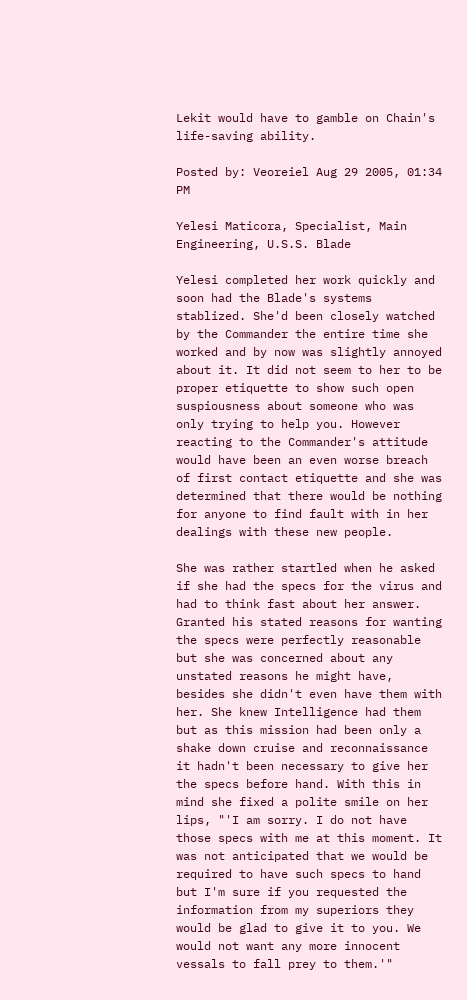Lekit would have to gamble on Chain's life-saving ability.

Posted by: Veoreiel Aug 29 2005, 01:34 PM

Yelesi Maticora, Specialist, Main Engineering, U.S.S. Blade

Yelesi completed her work quickly and soon had the Blade's systems stablized. She'd been closely watched by the Commander the entire time she worked and by now was slightly annoyed about it. It did not seem to her to be proper etiquette to show such open suspiousness about someone who was only trying to help you. However reacting to the Commander's attitude would have been an even worse breach of first contact etiquette and she was determined that there would be nothing for anyone to find fault with in her dealings with these new people.

She was rather startled when he asked if she had the specs for the virus and had to think fast about her answer. Granted his stated reasons for wanting the specs were perfectly reasonable but she was concerned about any unstated reasons he might have, besides she didn't even have them with her. She knew Intelligence had them but as this mission had been only a shake down cruise and reconnaissance it hadn't been necessary to give her the specs before hand. With this in mind she fixed a polite smile on her lips, "'I am sorry. I do not have those specs with me at this moment. It was not anticipated that we would be required to have such specs to hand but I'm sure if you requested the information from my superiors they would be glad to give it to you. We would not want any more innocent vessals to fall prey to them.'"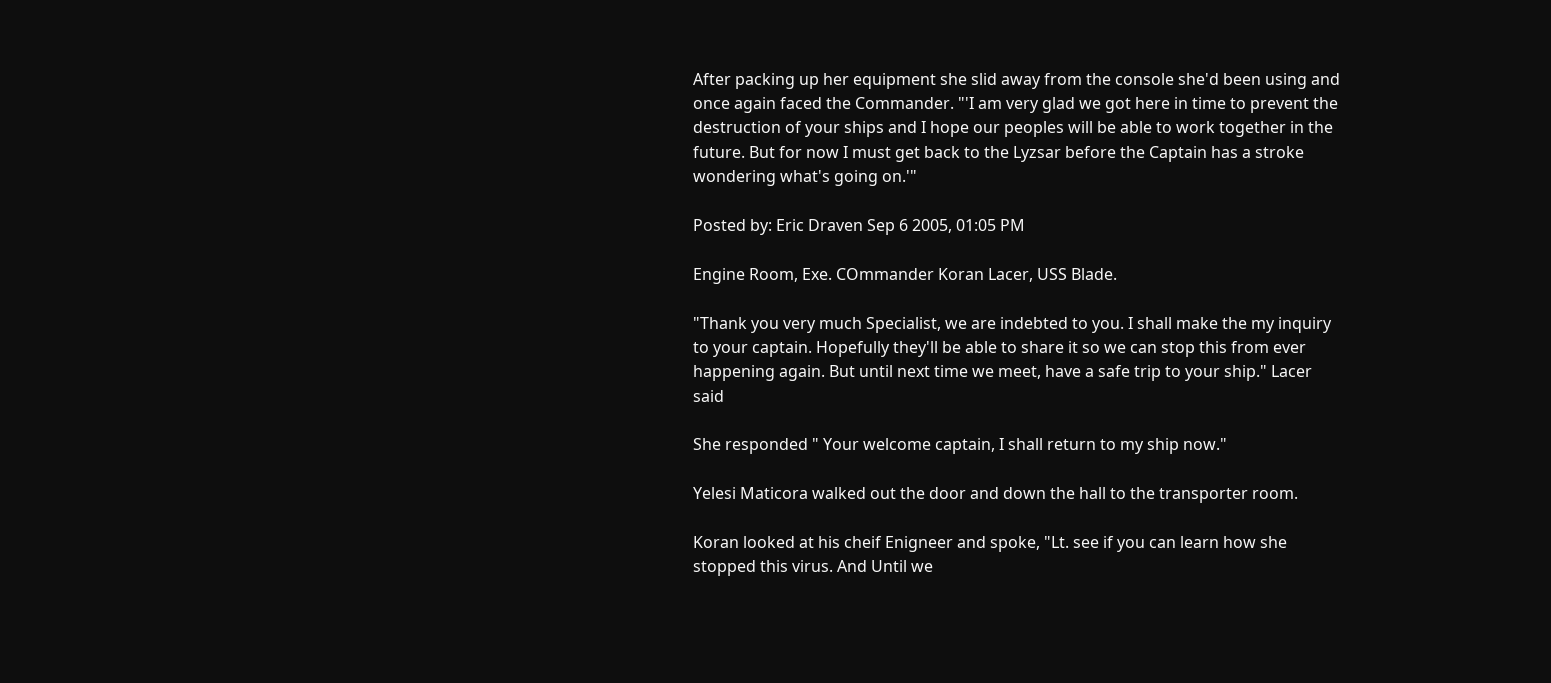After packing up her equipment she slid away from the console she'd been using and once again faced the Commander. "'I am very glad we got here in time to prevent the destruction of your ships and I hope our peoples will be able to work together in the future. But for now I must get back to the Lyzsar before the Captain has a stroke wondering what's going on.'"

Posted by: Eric Draven Sep 6 2005, 01:05 PM

Engine Room, Exe. COmmander Koran Lacer, USS Blade.

"Thank you very much Specialist, we are indebted to you. I shall make the my inquiry to your captain. Hopefully they'll be able to share it so we can stop this from ever happening again. But until next time we meet, have a safe trip to your ship." Lacer said

She responded " Your welcome captain, I shall return to my ship now."

Yelesi Maticora walked out the door and down the hall to the transporter room.

Koran looked at his cheif Enigneer and spoke, "Lt. see if you can learn how she stopped this virus. And Until we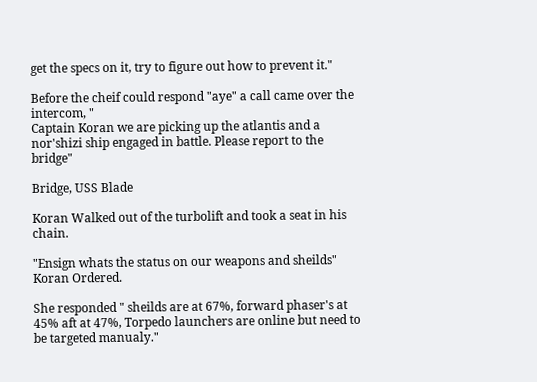get the specs on it, try to figure out how to prevent it."

Before the cheif could respond "aye" a call came over the intercom, "
Captain Koran we are picking up the atlantis and a nor'shizi ship engaged in battle. Please report to the bridge"

Bridge, USS Blade

Koran Walked out of the turbolift and took a seat in his chain.

"Ensign whats the status on our weapons and sheilds" Koran Ordered.

She responded " sheilds are at 67%, forward phaser's at 45% aft at 47%, Torpedo launchers are online but need to be targeted manualy."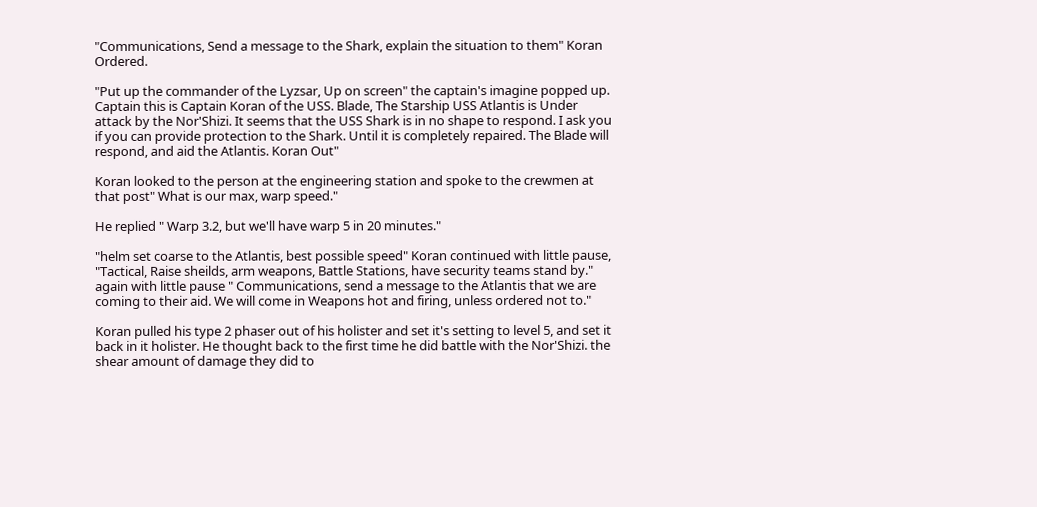"Communications, Send a message to the Shark, explain the situation to them" Koran Ordered.

"Put up the commander of the Lyzsar, Up on screen" the captain's imagine popped up. Captain this is Captain Koran of the USS. Blade, The Starship USS Atlantis is Under attack by the Nor'Shizi. It seems that the USS Shark is in no shape to respond. I ask you if you can provide protection to the Shark. Until it is completely repaired. The Blade will respond, and aid the Atlantis. Koran Out"

Koran looked to the person at the engineering station and spoke to the crewmen at that post" What is our max, warp speed."

He replied " Warp 3.2, but we'll have warp 5 in 20 minutes."

"helm set coarse to the Atlantis, best possible speed" Koran continued with little pause, "Tactical, Raise sheilds, arm weapons, Battle Stations, have security teams stand by." again with little pause " Communications, send a message to the Atlantis that we are coming to their aid. We will come in Weapons hot and firing, unless ordered not to."

Koran pulled his type 2 phaser out of his holister and set it's setting to level 5, and set it back in it holister. He thought back to the first time he did battle with the Nor'Shizi. the shear amount of damage they did to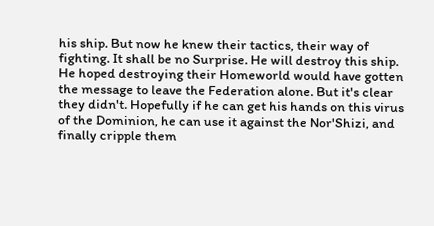his ship. But now he knew their tactics, their way of fighting. It shall be no Surprise. He will destroy this ship. He hoped destroying their Homeworld would have gotten the message to leave the Federation alone. But it's clear they didn't. Hopefully if he can get his hands on this virus of the Dominion, he can use it against the Nor'Shizi, and finally cripple them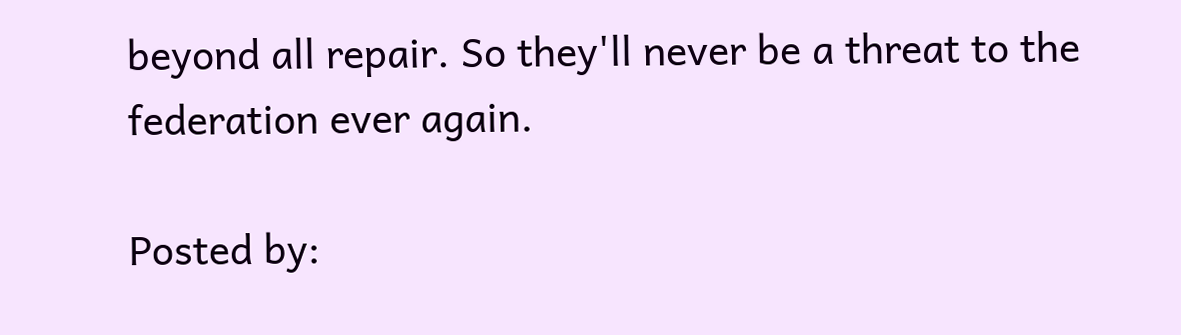beyond all repair. So they'll never be a threat to the federation ever again.

Posted by: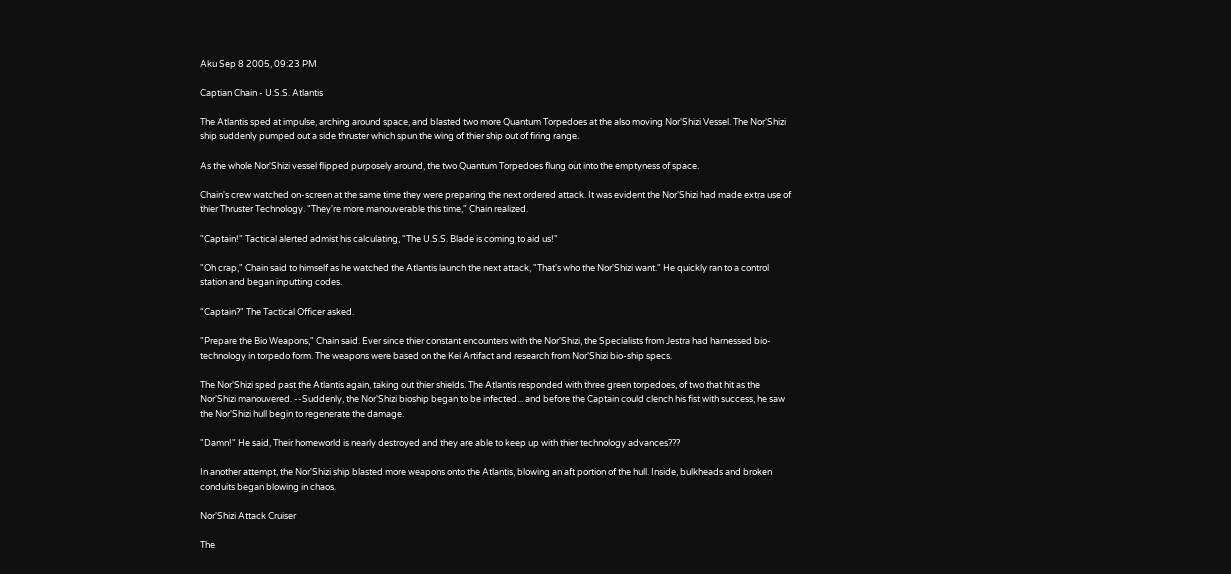Aku Sep 8 2005, 09:23 PM

Captian Chain - U.S.S. Atlantis

The Atlantis sped at impulse, arching around space, and blasted two more Quantum Torpedoes at the also moving Nor'Shizi Vessel. The Nor'Shizi ship suddenly pumped out a side thruster which spun the wing of thier ship out of firing range.

As the whole Nor'Shizi vessel flipped purposely around, the two Quantum Torpedoes flung out into the emptyness of space.

Chain's crew watched on-screen at the same time they were preparing the next ordered attack. It was evident the Nor'Shizi had made extra use of thier Thruster Technology. "They're more manouverable this time," Chain realized.

"Captain!" Tactical alerted admist his calculating, "The U.S.S. Blade is coming to aid us!"

"Oh crap," Chain said to himself as he watched the Atlantis launch the next attack, "That's who the Nor'Shizi want." He quickly ran to a control station and began inputting codes.

"Captain?" The Tactical Officer asked.

"Prepare the Bio Weapons," Chain said. Ever since thier constant encounters with the Nor'Shizi, the Specialists from Jestra had harnessed bio-technology in torpedo form. The weapons were based on the Kei Artifact and research from Nor'Shizi bio-ship specs.

The Nor'Shizi sped past the Atlantis again, taking out thier shields. The Atlantis responded with three green torpedoes, of two that hit as the Nor'Shizi manouvered. --Suddenly, the Nor'Shizi bioship began to be infected... and before the Captain could clench his fist with success, he saw the Nor'Shizi hull begin to regenerate the damage.

"Damn!" He said, Their homeworld is nearly destroyed and they are able to keep up with thier technology advances???

In another attempt, the Nor'Shizi ship blasted more weapons onto the Atlantis, blowing an aft portion of the hull. Inside, bulkheads and broken conduits began blowing in chaos.

Nor'Shizi Attack Cruiser

The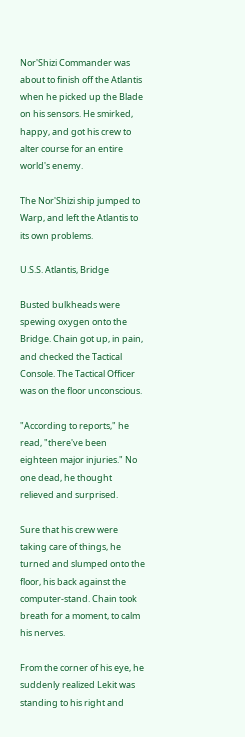Nor'Shizi Commander was about to finish off the Atlantis when he picked up the Blade on his sensors. He smirked, happy, and got his crew to alter course for an entire world's enemy.

The Nor'Shizi ship jumped to Warp, and left the Atlantis to its own problems.

U.S.S. Atlantis, Bridge

Busted bulkheads were spewing oxygen onto the Bridge. Chain got up, in pain, and checked the Tactical Console. The Tactical Officer was on the floor unconscious.

"According to reports," he read, "there've been eighteen major injuries." No one dead, he thought relieved and surprised.

Sure that his crew were taking care of things, he turned and slumped onto the floor, his back against the computer-stand. Chain took breath for a moment, to calm his nerves.

From the corner of his eye, he suddenly realized Lekit was standing to his right and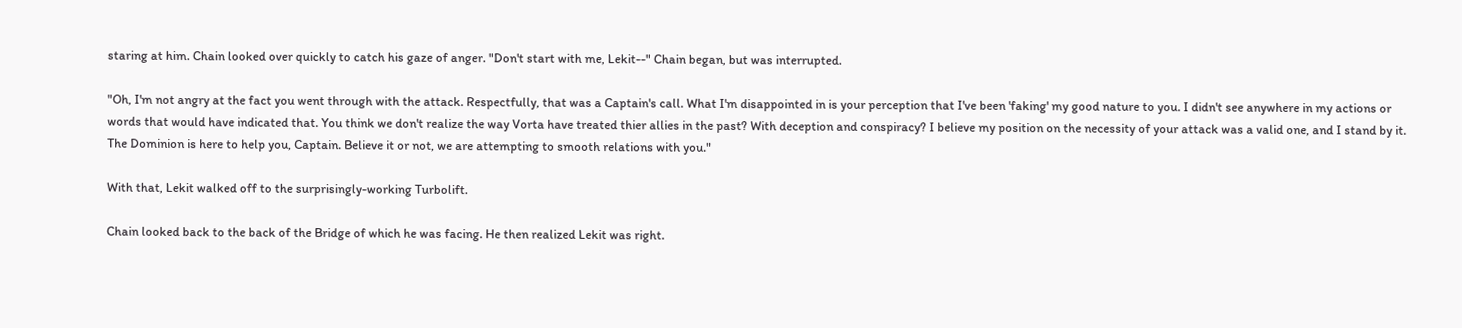staring at him. Chain looked over quickly to catch his gaze of anger. "Don't start with me, Lekit--" Chain began, but was interrupted.

"Oh, I'm not angry at the fact you went through with the attack. Respectfully, that was a Captain's call. What I'm disappointed in is your perception that I've been 'faking' my good nature to you. I didn't see anywhere in my actions or words that would have indicated that. You think we don't realize the way Vorta have treated thier allies in the past? With deception and conspiracy? I believe my position on the necessity of your attack was a valid one, and I stand by it. The Dominion is here to help you, Captain. Believe it or not, we are attempting to smooth relations with you."

With that, Lekit walked off to the surprisingly-working Turbolift.

Chain looked back to the back of the Bridge of which he was facing. He then realized Lekit was right.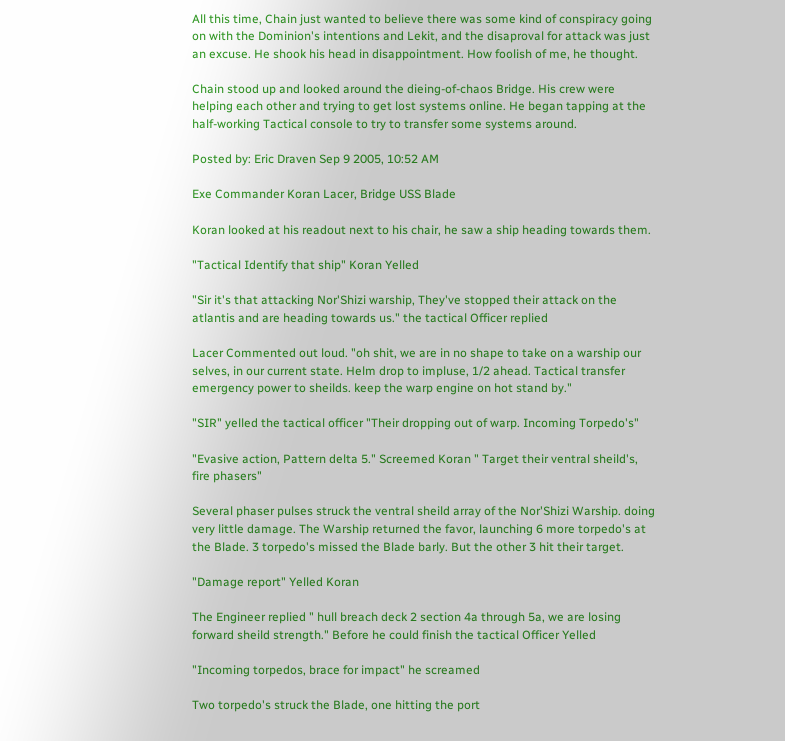All this time, Chain just wanted to believe there was some kind of conspiracy going on with the Dominion's intentions and Lekit, and the disaproval for attack was just an excuse. He shook his head in disappointment. How foolish of me, he thought.

Chain stood up and looked around the dieing-of-chaos Bridge. His crew were helping each other and trying to get lost systems online. He began tapping at the half-working Tactical console to try to transfer some systems around.

Posted by: Eric Draven Sep 9 2005, 10:52 AM

Exe Commander Koran Lacer, Bridge USS Blade

Koran looked at his readout next to his chair, he saw a ship heading towards them.

"Tactical Identify that ship" Koran Yelled

"Sir it's that attacking Nor'Shizi warship, They've stopped their attack on the atlantis and are heading towards us." the tactical Officer replied

Lacer Commented out loud. "oh shit, we are in no shape to take on a warship our selves, in our current state. Helm drop to impluse, 1/2 ahead. Tactical transfer emergency power to sheilds. keep the warp engine on hot stand by."

"SIR" yelled the tactical officer "Their dropping out of warp. Incoming Torpedo's"

"Evasive action, Pattern delta 5." Screemed Koran " Target their ventral sheild's, fire phasers"

Several phaser pulses struck the ventral sheild array of the Nor'Shizi Warship. doing very little damage. The Warship returned the favor, launching 6 more torpedo's at the Blade. 3 torpedo's missed the Blade barly. But the other 3 hit their target.

"Damage report" Yelled Koran

The Engineer replied " hull breach deck 2 section 4a through 5a, we are losing forward sheild strength." Before he could finish the tactical Officer Yelled

"Incoming torpedos, brace for impact" he screamed

Two torpedo's struck the Blade, one hitting the port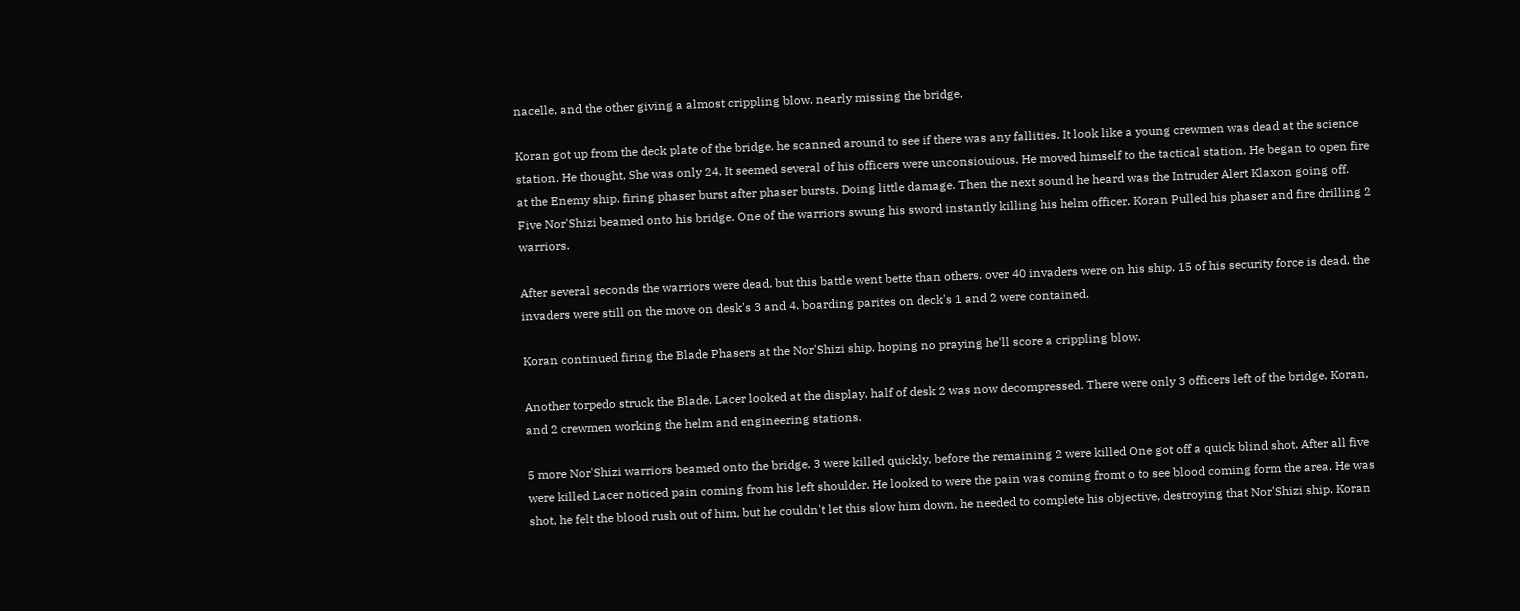nacelle, and the other giving a almost crippling blow. nearly missing the bridge.

Koran got up from the deck plate of the bridge. he scanned around to see if there was any fallities. It look like a young crewmen was dead at the science station. He thought, She was only 24. It seemed several of his officers were unconsiouious. He moved himself to the tactical station. He began to open fire at the Enemy ship. firing phaser burst after phaser bursts. Doing little damage. Then the next sound he heard was the Intruder Alert Klaxon going off. Five Nor'Shizi beamed onto his bridge. One of the warriors swung his sword instantly killing his helm officer. Koran Pulled his phaser and fire drilling 2 warriors.

After several seconds the warriors were dead. but this battle went bette than others. over 40 invaders were on his ship. 15 of his security force is dead. the invaders were still on the move on desk's 3 and 4. boarding parites on deck's 1 and 2 were contained.

Koran continued firing the Blade Phasers at the Nor'Shizi ship. hoping no praying he'll score a crippling blow.

Another torpedo struck the Blade. Lacer looked at the display, half of desk 2 was now decompressed. There were only 3 officers left of the bridge, Koran, and 2 crewmen working the helm and engineering stations.

5 more Nor'Shizi warriors beamed onto the bridge. 3 were killed quickly, before the remaining 2 were killed One got off a quick blind shot. After all five were killed Lacer noticed pain coming from his left shoulder. He looked to were the pain was coming fromt o to see blood coming form the area. He was shot, he felt the blood rush out of him, but he couldn't let this slow him down, he needed to complete his objective, destroying that Nor'Shizi ship. Koran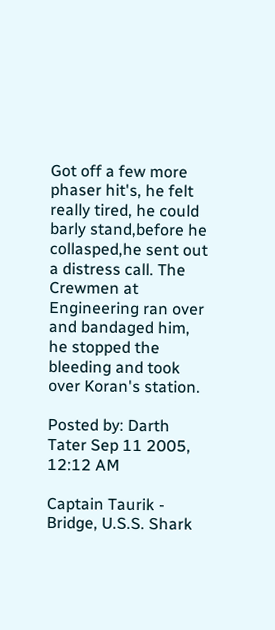Got off a few more phaser hit's, he felt really tired, he could barly stand,before he collasped,he sent out a distress call. The Crewmen at Engineering ran over and bandaged him, he stopped the bleeding and took over Koran's station.

Posted by: Darth Tater Sep 11 2005, 12:12 AM

Captain Taurik - Bridge, U.S.S. Shark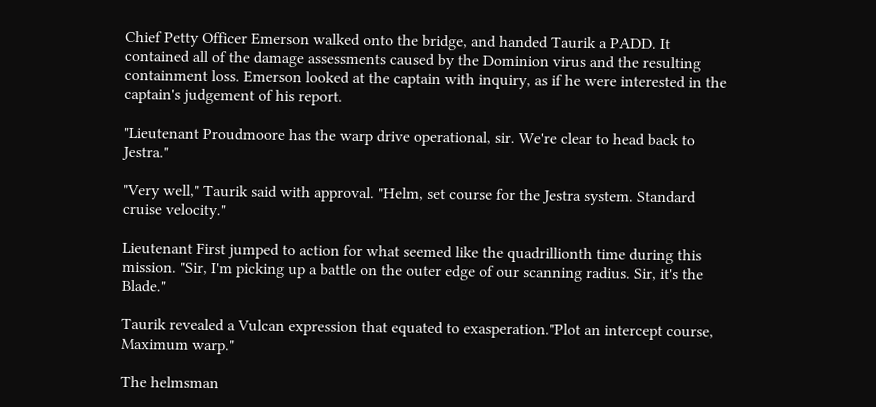Chief Petty Officer Emerson walked onto the bridge, and handed Taurik a PADD. It contained all of the damage assessments caused by the Dominion virus and the resulting containment loss. Emerson looked at the captain with inquiry, as if he were interested in the captain's judgement of his report.

"Lieutenant Proudmoore has the warp drive operational, sir. We're clear to head back to Jestra."

"Very well," Taurik said with approval. "Helm, set course for the Jestra system. Standard cruise velocity."

Lieutenant First jumped to action for what seemed like the quadrillionth time during this mission. "Sir, I'm picking up a battle on the outer edge of our scanning radius. Sir, it's the Blade."

Taurik revealed a Vulcan expression that equated to exasperation."Plot an intercept course, Maximum warp."

The helmsman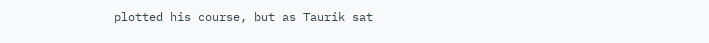plotted his course, but as Taurik sat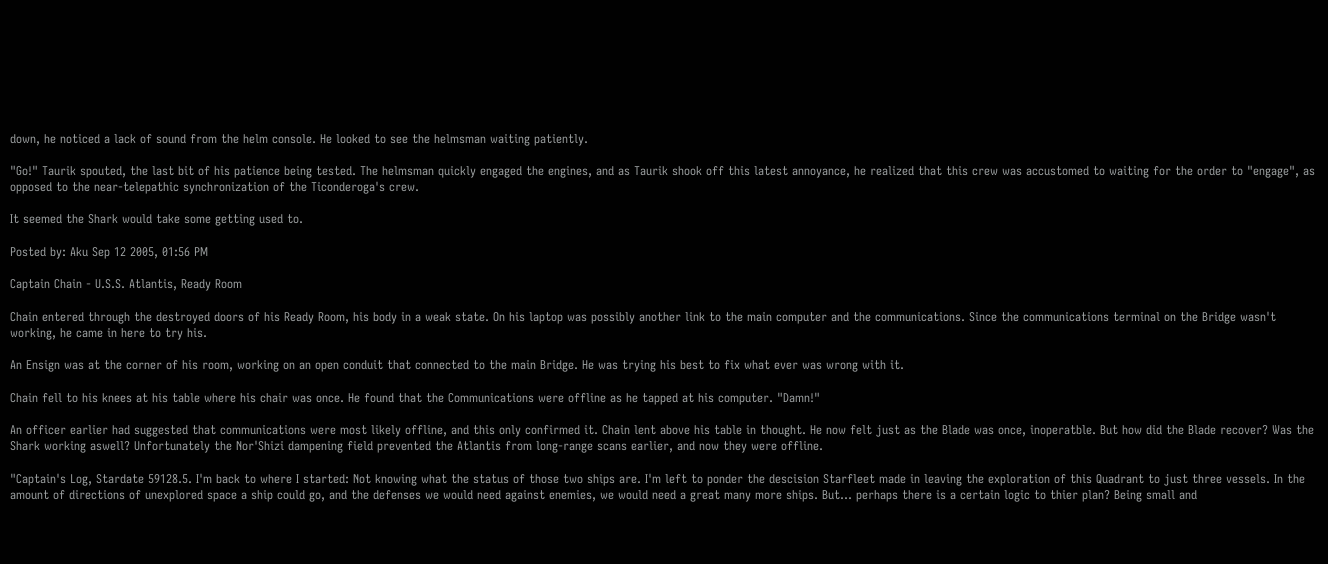down, he noticed a lack of sound from the helm console. He looked to see the helmsman waiting patiently.

"Go!" Taurik spouted, the last bit of his patience being tested. The helmsman quickly engaged the engines, and as Taurik shook off this latest annoyance, he realized that this crew was accustomed to waiting for the order to "engage", as opposed to the near-telepathic synchronization of the Ticonderoga's crew.

It seemed the Shark would take some getting used to.

Posted by: Aku Sep 12 2005, 01:56 PM

Captain Chain - U.S.S. Atlantis, Ready Room

Chain entered through the destroyed doors of his Ready Room, his body in a weak state. On his laptop was possibly another link to the main computer and the communications. Since the communications terminal on the Bridge wasn't working, he came in here to try his.

An Ensign was at the corner of his room, working on an open conduit that connected to the main Bridge. He was trying his best to fix what ever was wrong with it.

Chain fell to his knees at his table where his chair was once. He found that the Communications were offline as he tapped at his computer. "Damn!"

An officer earlier had suggested that communications were most likely offline, and this only confirmed it. Chain lent above his table in thought. He now felt just as the Blade was once, inoperatble. But how did the Blade recover? Was the Shark working aswell? Unfortunately the Nor'Shizi dampening field prevented the Atlantis from long-range scans earlier, and now they were offline.

"Captain's Log, Stardate 59128.5. I'm back to where I started: Not knowing what the status of those two ships are. I'm left to ponder the descision Starfleet made in leaving the exploration of this Quadrant to just three vessels. In the amount of directions of unexplored space a ship could go, and the defenses we would need against enemies, we would need a great many more ships. But... perhaps there is a certain logic to thier plan? Being small and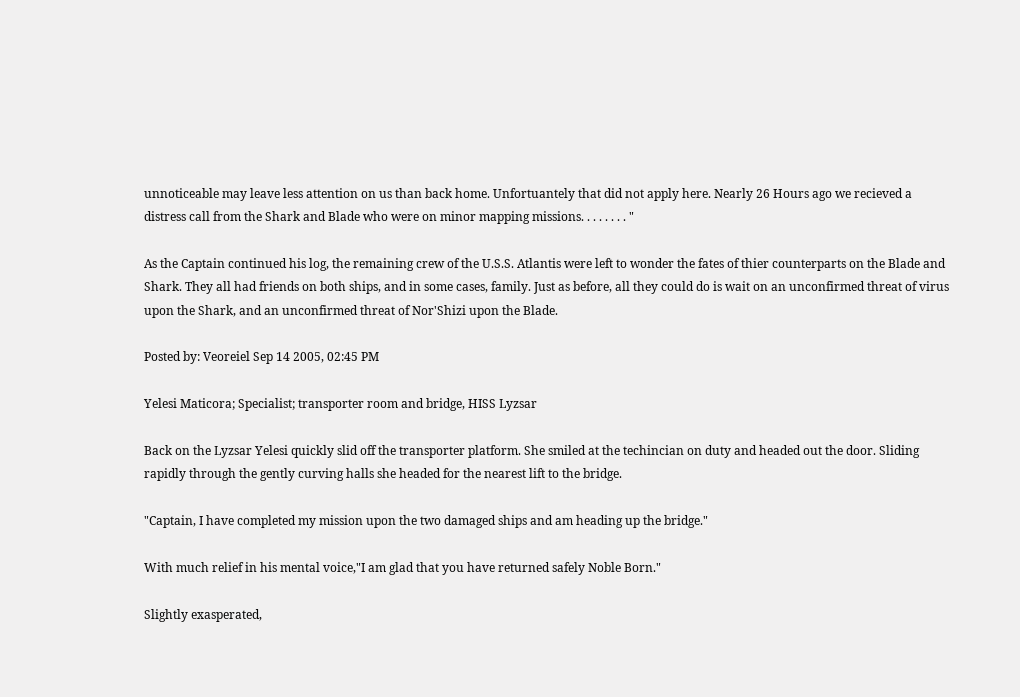unnoticeable may leave less attention on us than back home. Unfortuantely that did not apply here. Nearly 26 Hours ago we recieved a distress call from the Shark and Blade who were on minor mapping missions. . . . . . . . "

As the Captain continued his log, the remaining crew of the U.S.S. Atlantis were left to wonder the fates of thier counterparts on the Blade and Shark. They all had friends on both ships, and in some cases, family. Just as before, all they could do is wait on an unconfirmed threat of virus upon the Shark, and an unconfirmed threat of Nor'Shizi upon the Blade.

Posted by: Veoreiel Sep 14 2005, 02:45 PM

Yelesi Maticora; Specialist; transporter room and bridge, HISS Lyzsar

Back on the Lyzsar Yelesi quickly slid off the transporter platform. She smiled at the techincian on duty and headed out the door. Sliding rapidly through the gently curving halls she headed for the nearest lift to the bridge.

"Captain, I have completed my mission upon the two damaged ships and am heading up the bridge."

With much relief in his mental voice,"I am glad that you have returned safely Noble Born."

Slightly exasperated,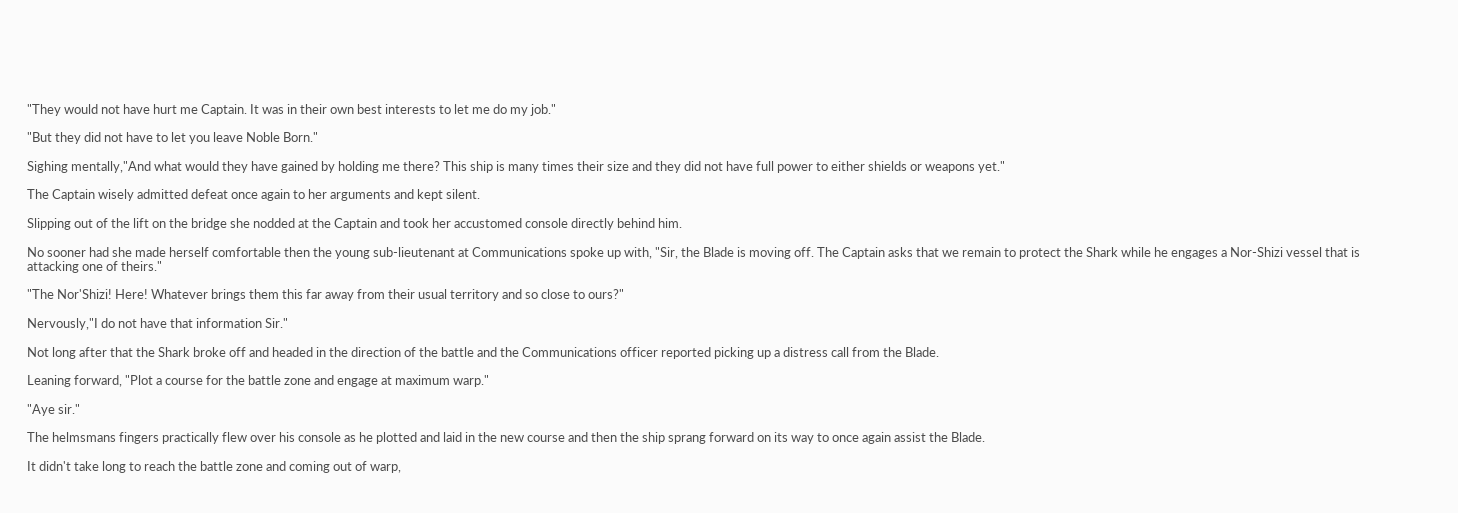"They would not have hurt me Captain. It was in their own best interests to let me do my job."

"But they did not have to let you leave Noble Born."

Sighing mentally,"And what would they have gained by holding me there? This ship is many times their size and they did not have full power to either shields or weapons yet."

The Captain wisely admitted defeat once again to her arguments and kept silent.

Slipping out of the lift on the bridge she nodded at the Captain and took her accustomed console directly behind him.

No sooner had she made herself comfortable then the young sub-lieutenant at Communications spoke up with, "Sir, the Blade is moving off. The Captain asks that we remain to protect the Shark while he engages a Nor-Shizi vessel that is attacking one of theirs."

"The Nor'Shizi! Here! Whatever brings them this far away from their usual territory and so close to ours?"

Nervously,"I do not have that information Sir."

Not long after that the Shark broke off and headed in the direction of the battle and the Communications officer reported picking up a distress call from the Blade.

Leaning forward, "Plot a course for the battle zone and engage at maximum warp."

"Aye sir."

The helmsmans fingers practically flew over his console as he plotted and laid in the new course and then the ship sprang forward on its way to once again assist the Blade.

It didn't take long to reach the battle zone and coming out of warp,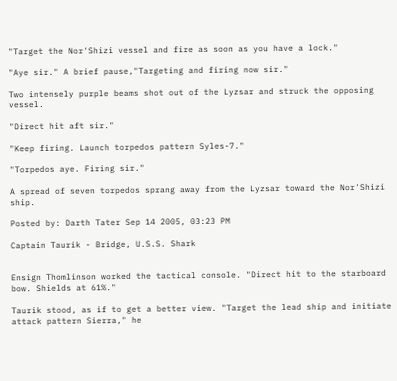"Target the Nor'Shizi vessel and fire as soon as you have a lock."

"Aye sir." A brief pause,"Targeting and firing now sir."

Two intensely purple beams shot out of the Lyzsar and struck the opposing vessel.

"Direct hit aft sir."

"Keep firing. Launch torpedos pattern Syles-7."

"Torpedos aye. Firing sir."

A spread of seven torpedos sprang away from the Lyzsar toward the Nor'Shizi ship.

Posted by: Darth Tater Sep 14 2005, 03:23 PM

Captain Taurik - Bridge, U.S.S. Shark


Ensign Thomlinson worked the tactical console. "Direct hit to the starboard bow. Shields at 61%."

Taurik stood, as if to get a better view. "Target the lead ship and initiate attack pattern Sierra," he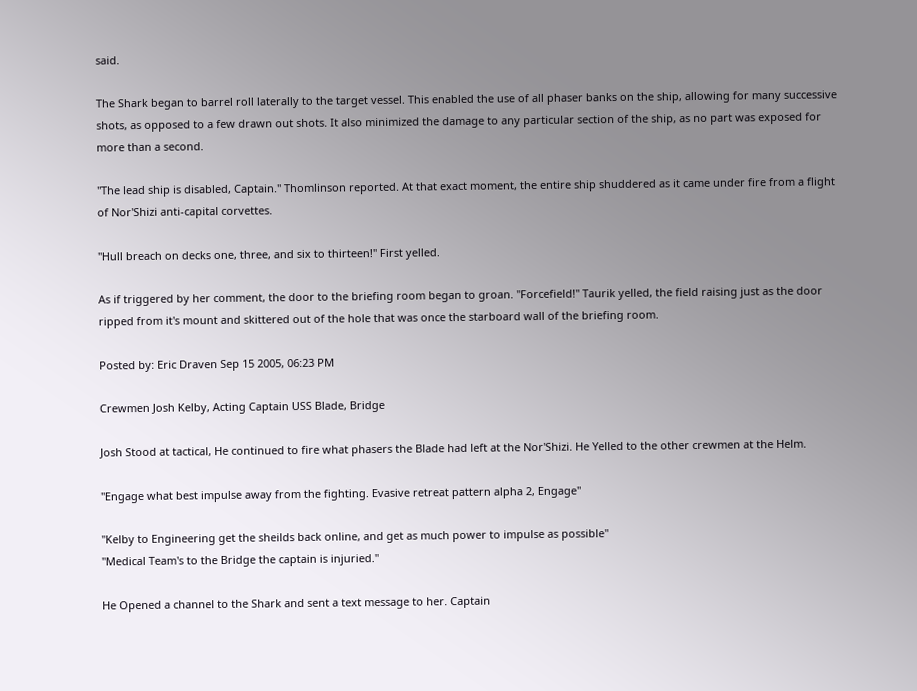said.

The Shark began to barrel roll laterally to the target vessel. This enabled the use of all phaser banks on the ship, allowing for many successive shots, as opposed to a few drawn out shots. It also minimized the damage to any particular section of the ship, as no part was exposed for more than a second.

"The lead ship is disabled, Captain." Thomlinson reported. At that exact moment, the entire ship shuddered as it came under fire from a flight of Nor'Shizi anti-capital corvettes.

"Hull breach on decks one, three, and six to thirteen!" First yelled.

As if triggered by her comment, the door to the briefing room began to groan. "Forcefield!" Taurik yelled, the field raising just as the door ripped from it's mount and skittered out of the hole that was once the starboard wall of the briefing room.

Posted by: Eric Draven Sep 15 2005, 06:23 PM

Crewmen Josh Kelby, Acting Captain USS Blade, Bridge

Josh Stood at tactical, He continued to fire what phasers the Blade had left at the Nor'Shizi. He Yelled to the other crewmen at the Helm.

"Engage what best impulse away from the fighting. Evasive retreat pattern alpha 2, Engage"

"Kelby to Engineering get the sheilds back online, and get as much power to impulse as possible"
"Medical Team's to the Bridge the captain is injuried."

He Opened a channel to the Shark and sent a text message to her. Captain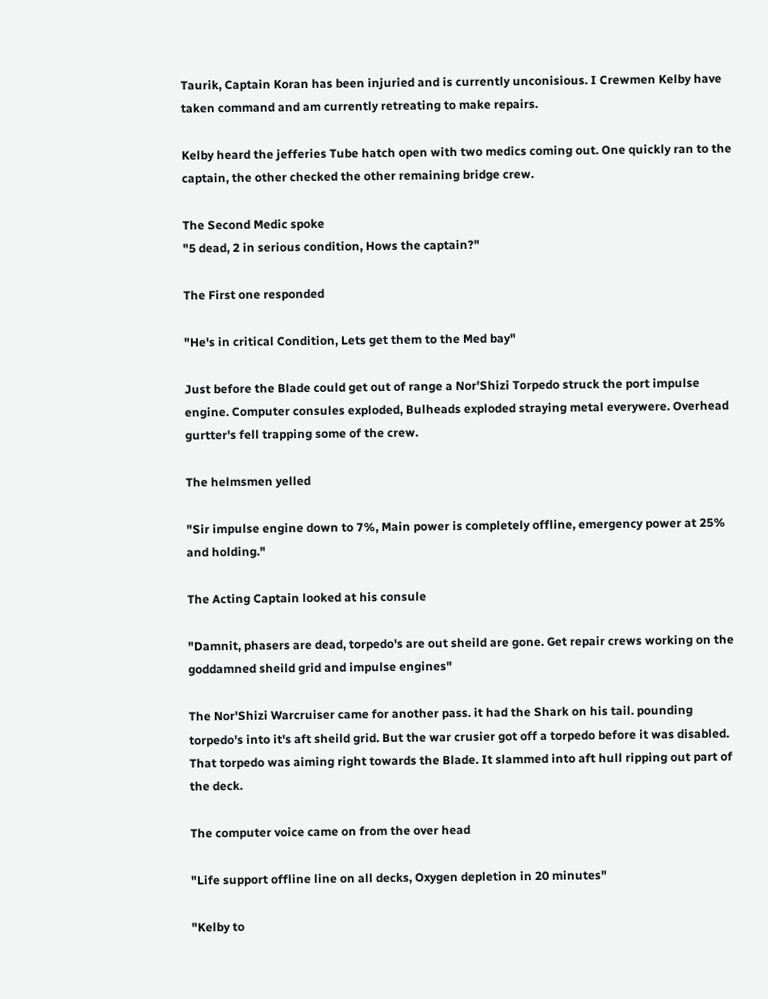Taurik, Captain Koran has been injuried and is currently unconisious. I Crewmen Kelby have taken command and am currently retreating to make repairs.

Kelby heard the jefferies Tube hatch open with two medics coming out. One quickly ran to the captain, the other checked the other remaining bridge crew.

The Second Medic spoke
"5 dead, 2 in serious condition, Hows the captain?"

The First one responded

"He's in critical Condition, Lets get them to the Med bay"

Just before the Blade could get out of range a Nor'Shizi Torpedo struck the port impulse engine. Computer consules exploded, Bulheads exploded straying metal everywere. Overhead gurtter's fell trapping some of the crew.

The helmsmen yelled

"Sir impulse engine down to 7%, Main power is completely offline, emergency power at 25% and holding."

The Acting Captain looked at his consule

"Damnit, phasers are dead, torpedo's are out sheild are gone. Get repair crews working on the goddamned sheild grid and impulse engines"

The Nor'Shizi Warcruiser came for another pass. it had the Shark on his tail. pounding torpedo's into it's aft sheild grid. But the war crusier got off a torpedo before it was disabled. That torpedo was aiming right towards the Blade. It slammed into aft hull ripping out part of the deck.

The computer voice came on from the over head

"Life support offline line on all decks, Oxygen depletion in 20 minutes"

"Kelby to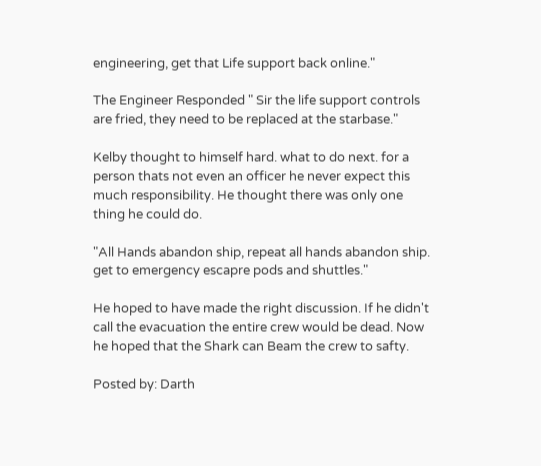engineering, get that Life support back online."

The Engineer Responded " Sir the life support controls are fried, they need to be replaced at the starbase."

Kelby thought to himself hard. what to do next. for a person thats not even an officer he never expect this much responsibility. He thought there was only one thing he could do.

"All Hands abandon ship, repeat all hands abandon ship. get to emergency escapre pods and shuttles."

He hoped to have made the right discussion. If he didn't call the evacuation the entire crew would be dead. Now he hoped that the Shark can Beam the crew to safty.

Posted by: Darth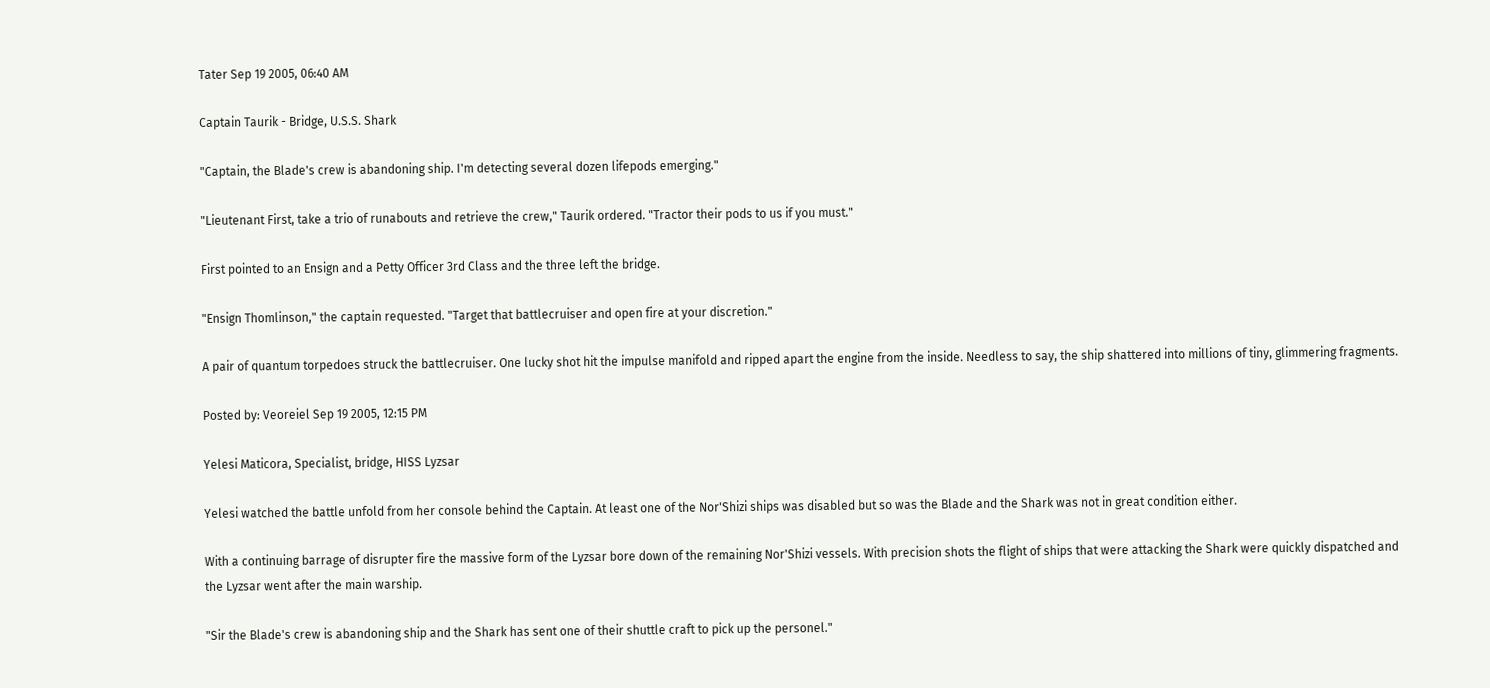Tater Sep 19 2005, 06:40 AM

Captain Taurik - Bridge, U.S.S. Shark

"Captain, the Blade's crew is abandoning ship. I'm detecting several dozen lifepods emerging."

"Lieutenant First, take a trio of runabouts and retrieve the crew," Taurik ordered. "Tractor their pods to us if you must."

First pointed to an Ensign and a Petty Officer 3rd Class and the three left the bridge.

"Ensign Thomlinson," the captain requested. "Target that battlecruiser and open fire at your discretion."

A pair of quantum torpedoes struck the battlecruiser. One lucky shot hit the impulse manifold and ripped apart the engine from the inside. Needless to say, the ship shattered into millions of tiny, glimmering fragments.

Posted by: Veoreiel Sep 19 2005, 12:15 PM

Yelesi Maticora, Specialist, bridge, HISS Lyzsar

Yelesi watched the battle unfold from her console behind the Captain. At least one of the Nor'Shizi ships was disabled but so was the Blade and the Shark was not in great condition either.

With a continuing barrage of disrupter fire the massive form of the Lyzsar bore down of the remaining Nor'Shizi vessels. With precision shots the flight of ships that were attacking the Shark were quickly dispatched and the Lyzsar went after the main warship.

"Sir the Blade's crew is abandoning ship and the Shark has sent one of their shuttle craft to pick up the personel."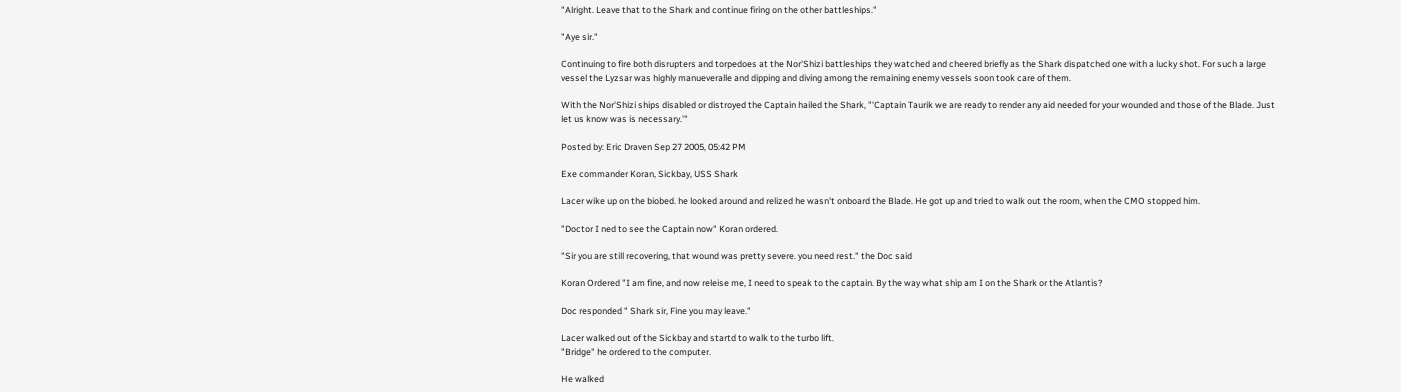"Alright. Leave that to the Shark and continue firing on the other battleships."

"Aye sir."

Continuing to fire both disrupters and torpedoes at the Nor'Shizi battleships they watched and cheered briefly as the Shark dispatched one with a lucky shot. For such a large vessel the Lyzsar was highly manueveralle and dipping and diving among the remaining enemy vessels soon took care of them.

With the Nor'Shizi ships disabled or distroyed the Captain hailed the Shark, "'Captain Taurik we are ready to render any aid needed for your wounded and those of the Blade. Just let us know was is necessary.'"

Posted by: Eric Draven Sep 27 2005, 05:42 PM

Exe commander Koran, Sickbay, USS Shark

Lacer wike up on the biobed. he looked around and relized he wasn't onboard the Blade. He got up and tried to walk out the room, when the CMO stopped him.

"Doctor I ned to see the Captain now" Koran ordered.

"Sir you are still recovering, that wound was pretty severe. you need rest." the Doc said

Koran Ordered "I am fine, and now releise me, I need to speak to the captain. By the way what ship am I on the Shark or the Atlantis?

Doc responded " Shark sir, Fine you may leave."

Lacer walked out of the Sickbay and startd to walk to the turbo lift.
"Bridge" he ordered to the computer.

He walked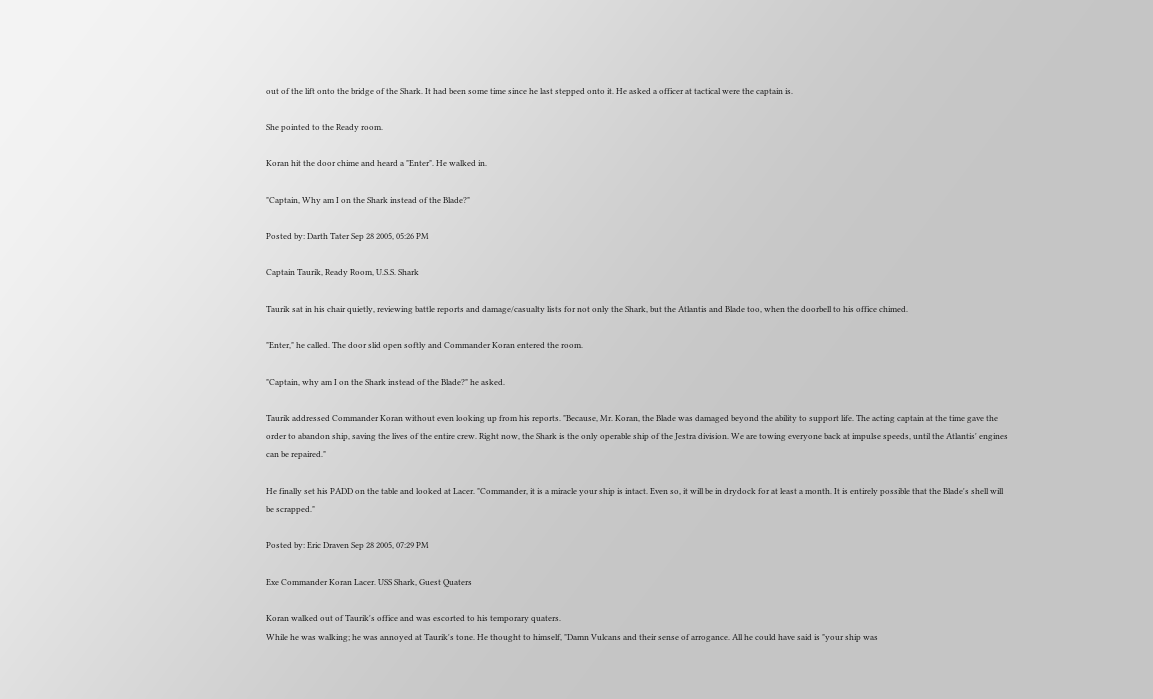out of the lift onto the bridge of the Shark. It had been some time since he last stepped onto it. He asked a officer at tactical were the captain is.

She pointed to the Ready room.

Koran hit the door chime and heard a "Enter". He walked in.

"Captain, Why am I on the Shark instead of the Blade?"

Posted by: Darth Tater Sep 28 2005, 05:26 PM

Captain Taurik, Ready Room, U.S.S. Shark

Taurik sat in his chair quietly, reviewing battle reports and damage/casualty lists for not only the Shark, but the Atlantis and Blade too, when the doorbell to his office chimed.

"Enter," he called. The door slid open softly and Commander Koran entered the room.

"Captain, why am I on the Shark instead of the Blade?" he asked.

Taurik addressed Commander Koran without even looking up from his reports. "Because, Mr. Koran, the Blade was damaged beyond the ability to support life. The acting captain at the time gave the order to abandon ship, saving the lives of the entire crew. Right now, the Shark is the only operable ship of the Jestra division. We are towing everyone back at impulse speeds, until the Atlantis' engines can be repaired."

He finally set his PADD on the table and looked at Lacer. "Commander, it is a miracle your ship is intact. Even so, it will be in drydock for at least a month. It is entirely possible that the Blade's shell will be scrapped."

Posted by: Eric Draven Sep 28 2005, 07:29 PM

Exe Commander Koran Lacer. USS Shark, Guest Quaters

Koran walked out of Taurik's office and was escorted to his temporary quaters.
While he was walking; he was annoyed at Taurik's tone. He thought to himself, "Damn Vulcans and their sense of arrogance. All he could have said is "your ship was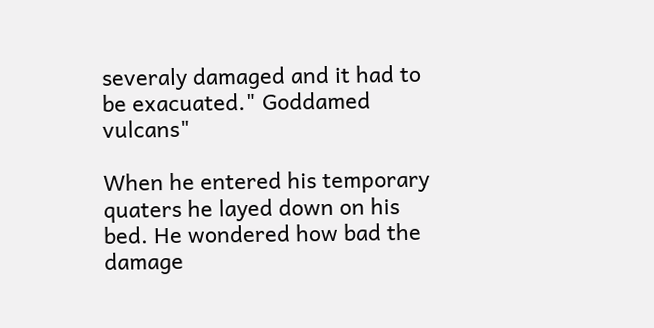severaly damaged and it had to be exacuated." Goddamed vulcans"

When he entered his temporary quaters he layed down on his bed. He wondered how bad the damage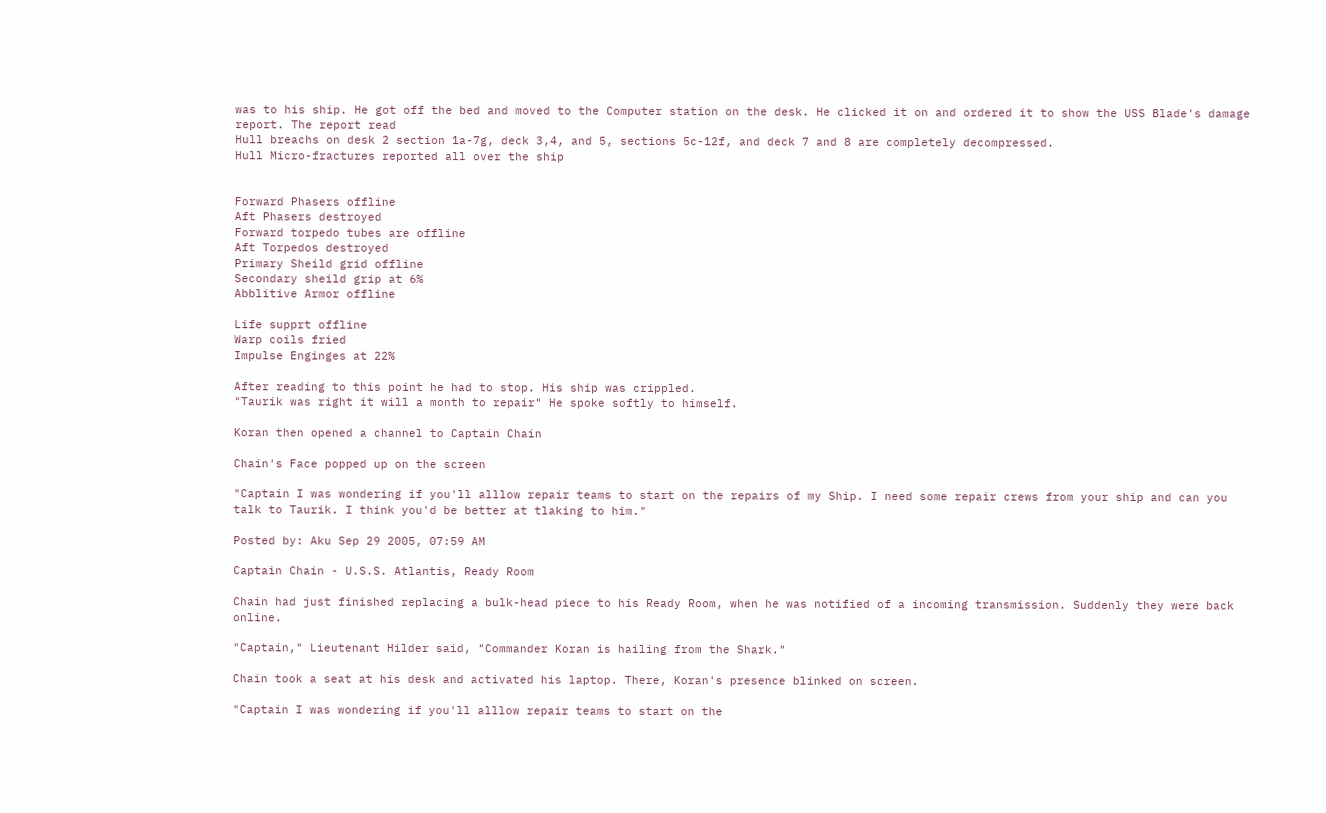was to his ship. He got off the bed and moved to the Computer station on the desk. He clicked it on and ordered it to show the USS Blade's damage report. The report read
Hull breachs on desk 2 section 1a-7g, deck 3,4, and 5, sections 5c-12f, and deck 7 and 8 are completely decompressed.
Hull Micro-fractures reported all over the ship


Forward Phasers offline
Aft Phasers destroyed
Forward torpedo tubes are offline
Aft Torpedos destroyed
Primary Sheild grid offline
Secondary sheild grip at 6%
Abblitive Armor offline

Life supprt offline
Warp coils fried
Impulse Enginges at 22%

After reading to this point he had to stop. His ship was crippled.
"Taurik was right it will a month to repair" He spoke softly to himself.

Koran then opened a channel to Captain Chain

Chain's Face popped up on the screen

"Captain I was wondering if you'll alllow repair teams to start on the repairs of my Ship. I need some repair crews from your ship and can you talk to Taurik. I think you'd be better at tlaking to him."

Posted by: Aku Sep 29 2005, 07:59 AM

Captain Chain - U.S.S. Atlantis, Ready Room

Chain had just finished replacing a bulk-head piece to his Ready Room, when he was notified of a incoming transmission. Suddenly they were back online.

"Captain," Lieutenant Hilder said, "Commander Koran is hailing from the Shark."

Chain took a seat at his desk and activated his laptop. There, Koran's presence blinked on screen.

"Captain I was wondering if you'll alllow repair teams to start on the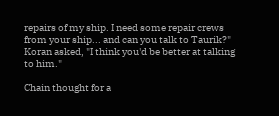repairs of my ship. I need some repair crews from your ship... and can you talk to Taurik?" Koran asked, "I think you'd be better at talking to him."

Chain thought for a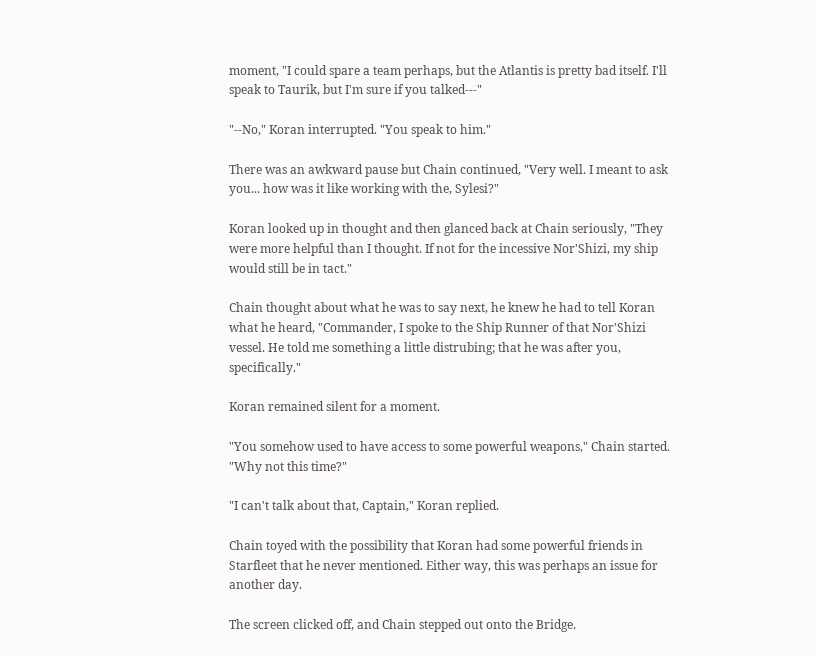moment, "I could spare a team perhaps, but the Atlantis is pretty bad itself. I'll speak to Taurik, but I'm sure if you talked---"

"--No," Koran interrupted. "You speak to him."

There was an awkward pause but Chain continued, "Very well. I meant to ask you... how was it like working with the, Sylesi?"

Koran looked up in thought and then glanced back at Chain seriously, "They were more helpful than I thought. If not for the incessive Nor'Shizi, my ship would still be in tact."

Chain thought about what he was to say next, he knew he had to tell Koran what he heard, "Commander, I spoke to the Ship Runner of that Nor'Shizi vessel. He told me something a little distrubing; that he was after you, specifically."

Koran remained silent for a moment.

"You somehow used to have access to some powerful weapons," Chain started. "Why not this time?"

"I can't talk about that, Captain," Koran replied.

Chain toyed with the possibility that Koran had some powerful friends in Starfleet that he never mentioned. Either way, this was perhaps an issue for another day.

The screen clicked off, and Chain stepped out onto the Bridge.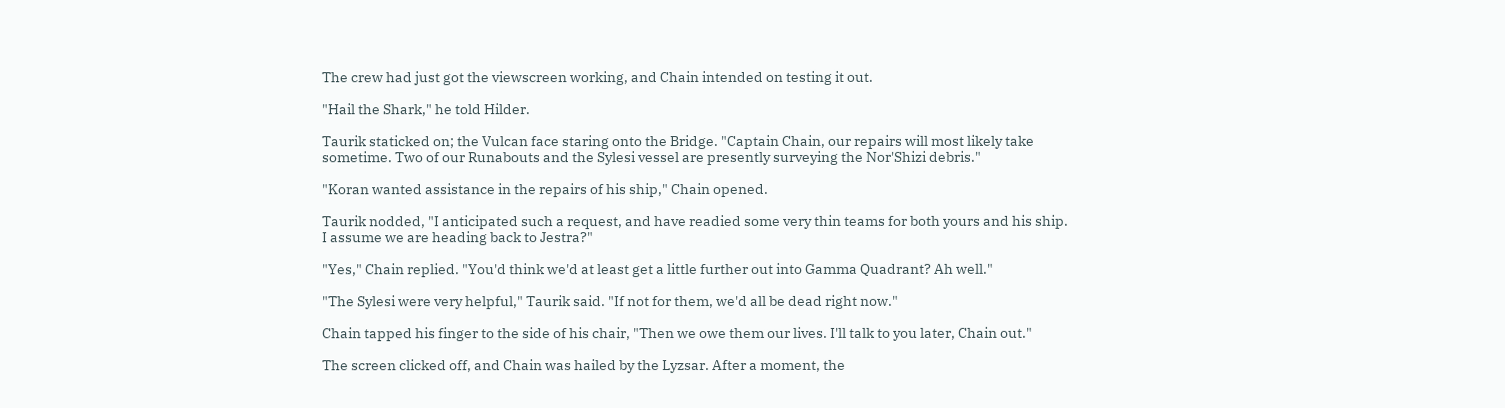The crew had just got the viewscreen working, and Chain intended on testing it out.

"Hail the Shark," he told Hilder.

Taurik staticked on; the Vulcan face staring onto the Bridge. "Captain Chain, our repairs will most likely take sometime. Two of our Runabouts and the Sylesi vessel are presently surveying the Nor'Shizi debris."

"Koran wanted assistance in the repairs of his ship," Chain opened.

Taurik nodded, "I anticipated such a request, and have readied some very thin teams for both yours and his ship. I assume we are heading back to Jestra?"

"Yes," Chain replied. "You'd think we'd at least get a little further out into Gamma Quadrant? Ah well."

"The Sylesi were very helpful," Taurik said. "If not for them, we'd all be dead right now."

Chain tapped his finger to the side of his chair, "Then we owe them our lives. I'll talk to you later, Chain out."

The screen clicked off, and Chain was hailed by the Lyzsar. After a moment, the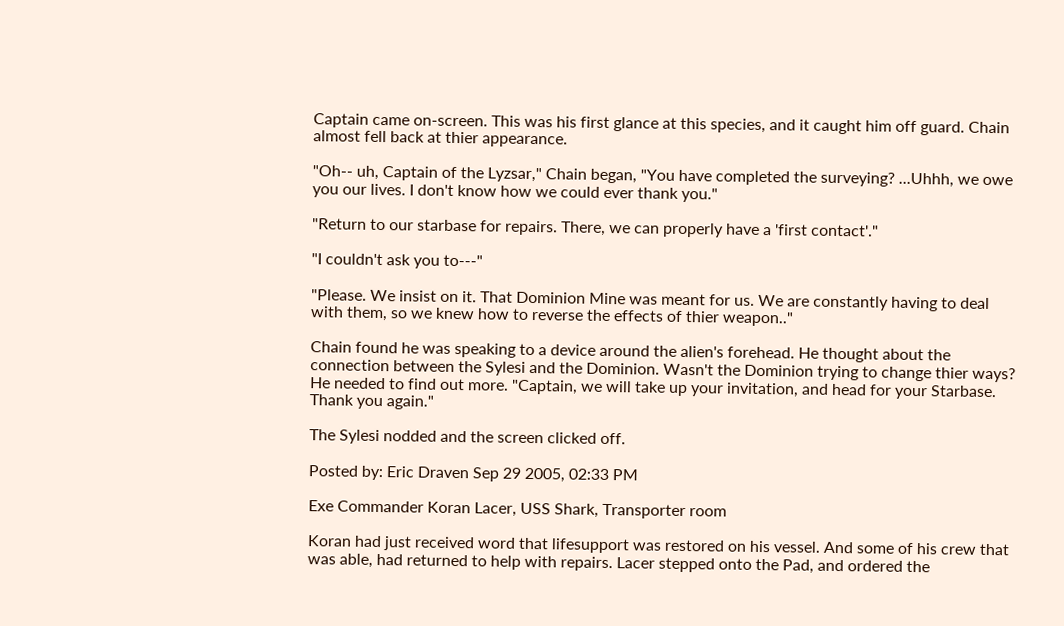Captain came on-screen. This was his first glance at this species, and it caught him off guard. Chain almost fell back at thier appearance.

"Oh-- uh, Captain of the Lyzsar," Chain began, "You have completed the surveying? ...Uhhh, we owe you our lives. I don't know how we could ever thank you."

"Return to our starbase for repairs. There, we can properly have a 'first contact'."

"I couldn't ask you to---"

"Please. We insist on it. That Dominion Mine was meant for us. We are constantly having to deal with them, so we knew how to reverse the effects of thier weapon.."

Chain found he was speaking to a device around the alien's forehead. He thought about the connection between the Sylesi and the Dominion. Wasn't the Dominion trying to change thier ways? He needed to find out more. "Captain, we will take up your invitation, and head for your Starbase. Thank you again."

The Sylesi nodded and the screen clicked off.

Posted by: Eric Draven Sep 29 2005, 02:33 PM

Exe Commander Koran Lacer, USS Shark, Transporter room

Koran had just received word that lifesupport was restored on his vessel. And some of his crew that was able, had returned to help with repairs. Lacer stepped onto the Pad, and ordered the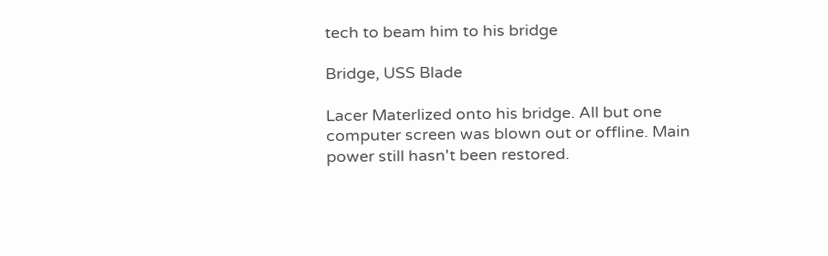tech to beam him to his bridge

Bridge, USS Blade

Lacer Materlized onto his bridge. All but one computer screen was blown out or offline. Main power still hasn't been restored.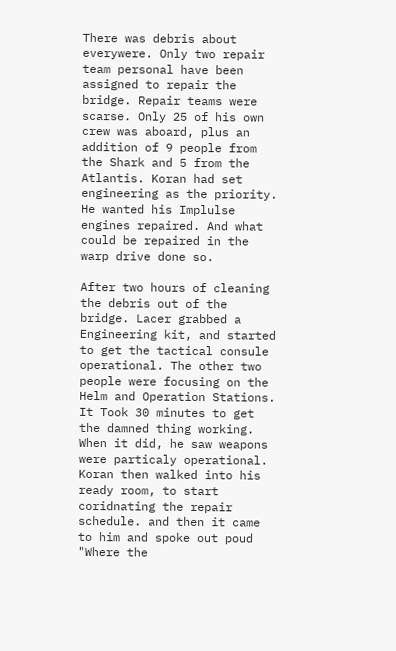There was debris about everywere. Only two repair team personal have been assigned to repair the bridge. Repair teams were scarse. Only 25 of his own crew was aboard, plus an addition of 9 people from the Shark and 5 from the Atlantis. Koran had set engineering as the priority. He wanted his Implulse engines repaired. And what could be repaired in the warp drive done so.

After two hours of cleaning the debris out of the bridge. Lacer grabbed a Engineering kit, and started to get the tactical consule operational. The other two people were focusing on the Helm and Operation Stations. It Took 30 minutes to get the damned thing working. When it did, he saw weapons were particaly operational. Koran then walked into his ready room, to start coridnating the repair schedule. and then it came to him and spoke out poud "Where the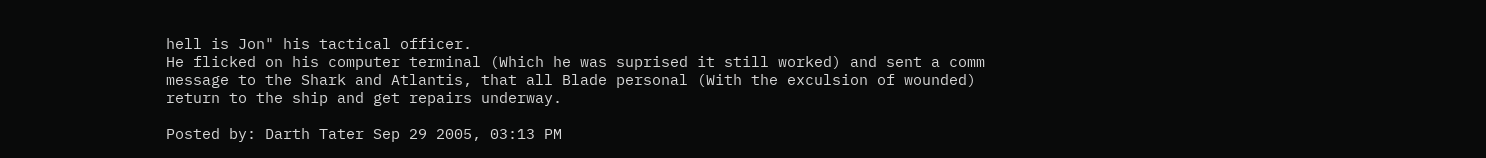hell is Jon" his tactical officer.
He flicked on his computer terminal (Which he was suprised it still worked) and sent a comm message to the Shark and Atlantis, that all Blade personal (With the exculsion of wounded) return to the ship and get repairs underway.

Posted by: Darth Tater Sep 29 2005, 03:13 PM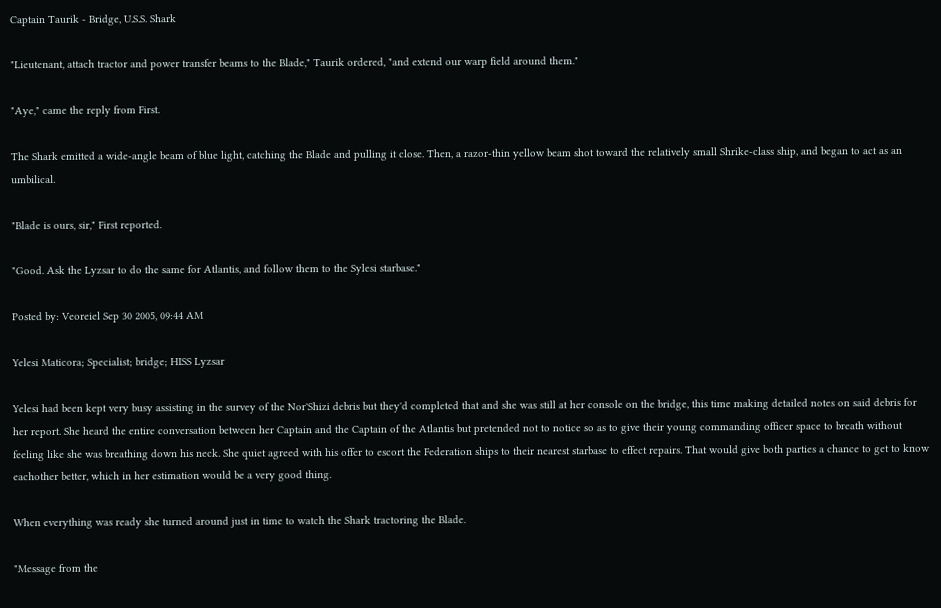Captain Taurik - Bridge, U.S.S. Shark

"Lieutenant, attach tractor and power transfer beams to the Blade," Taurik ordered, "and extend our warp field around them."

"Aye," came the reply from First.

The Shark emitted a wide-angle beam of blue light, catching the Blade and pulling it close. Then, a razor-thin yellow beam shot toward the relatively small Shrike-class ship, and began to act as an umbilical.

"Blade is ours, sir," First reported.

"Good. Ask the Lyzsar to do the same for Atlantis, and follow them to the Sylesi starbase."

Posted by: Veoreiel Sep 30 2005, 09:44 AM

Yelesi Maticora; Specialist; bridge; HISS Lyzsar

Yelesi had been kept very busy assisting in the survey of the Nor'Shizi debris but they'd completed that and she was still at her console on the bridge, this time making detailed notes on said debris for her report. She heard the entire conversation between her Captain and the Captain of the Atlantis but pretended not to notice so as to give their young commanding officer space to breath without feeling like she was breathing down his neck. She quiet agreed with his offer to escort the Federation ships to their nearest starbase to effect repairs. That would give both parties a chance to get to know eachother better, which in her estimation would be a very good thing.

When everything was ready she turned around just in time to watch the Shark tractoring the Blade.

"Message from the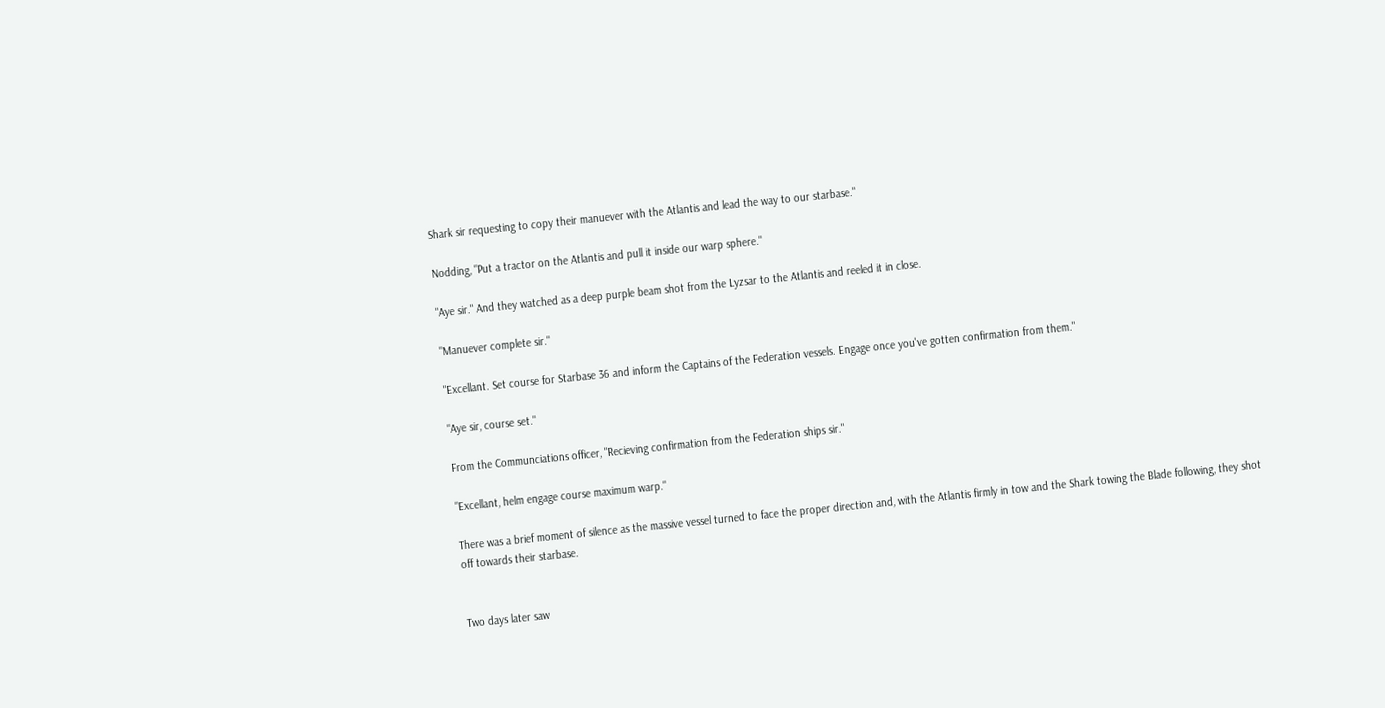Shark sir requesting to copy their manuever with the Atlantis and lead the way to our starbase."

Nodding, "Put a tractor on the Atlantis and pull it inside our warp sphere."

"Aye sir." And they watched as a deep purple beam shot from the Lyzsar to the Atlantis and reeled it in close.

"Manuever complete sir."

"Excellant. Set course for Starbase 36 and inform the Captains of the Federation vessels. Engage once you've gotten confirmation from them."

"Aye sir, course set."

From the Communciations officer, "Recieving confirmation from the Federation ships sir."

"Excellant, helm engage course maximum warp."

There was a brief moment of silence as the massive vessel turned to face the proper direction and, with the Atlantis firmly in tow and the Shark towing the Blade following, they shot off towards their starbase.


Two days later saw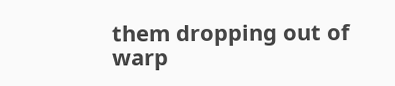them dropping out of warp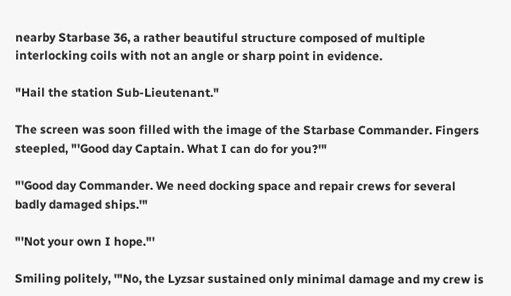nearby Starbase 36, a rather beautiful structure composed of multiple interlocking coils with not an angle or sharp point in evidence.

"Hail the station Sub-Lieutenant."

The screen was soon filled with the image of the Starbase Commander. Fingers steepled, "'Good day Captain. What I can do for you?'"

"'Good day Commander. We need docking space and repair crews for several badly damaged ships.'"

"'Not your own I hope."'

Smiling politely, '"No, the Lyzsar sustained only minimal damage and my crew is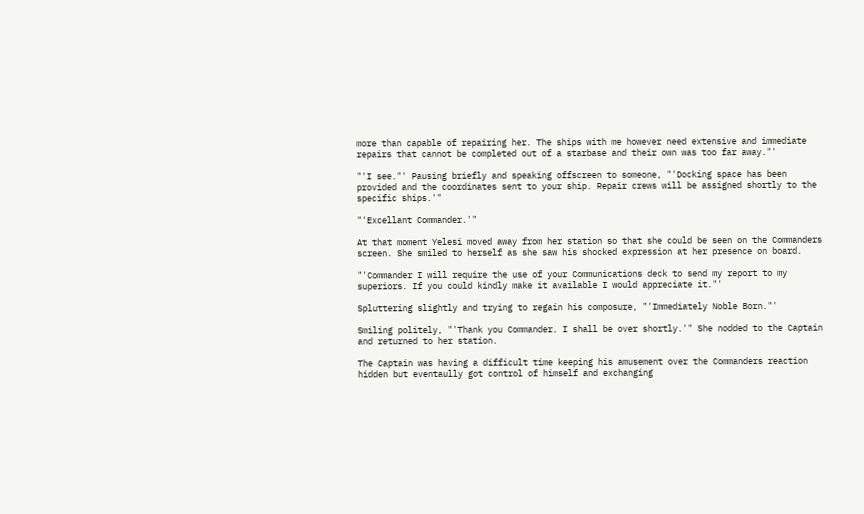more than capable of repairing her. The ships with me however need extensive and immediate repairs that cannot be completed out of a starbase and their own was too far away."'

"'I see."' Pausing briefly and speaking offscreen to someone, "'Docking space has been provided and the coordinates sent to your ship. Repair crews will be assigned shortly to the specific ships.'"

"'Excellant Commander.'"

At that moment Yelesi moved away from her station so that she could be seen on the Commanders screen. She smiled to herself as she saw his shocked expression at her presence on board.

"'Commander I will require the use of your Communications deck to send my report to my superiors. If you could kindly make it available I would appreciate it."'

Spluttering slightly and trying to regain his composure, "'Immediately Noble Born."'

Smiling politely, "'Thank you Commander. I shall be over shortly.'" She nodded to the Captain and returned to her station.

The Captain was having a difficult time keeping his amusement over the Commanders reaction hidden but eventaully got control of himself and exchanging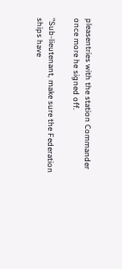pleasentries with the station Commander once more he signed off.

"Sub-lieutenant, make sure the Federation ships have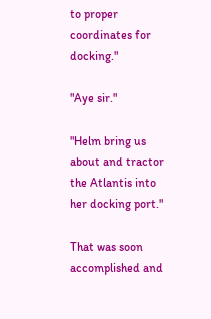to proper coordinates for docking."

"Aye sir."

"Helm bring us about and tractor the Atlantis into her docking port."

That was soon accomplished and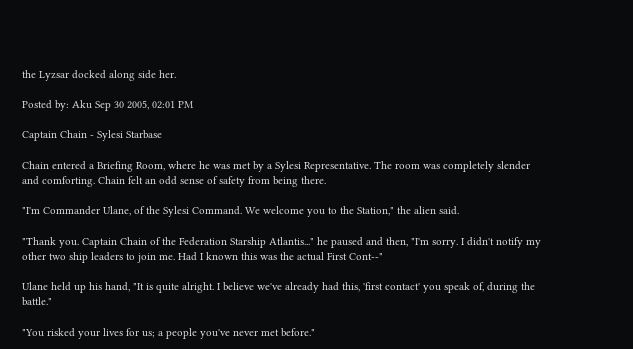the Lyzsar docked along side her.

Posted by: Aku Sep 30 2005, 02:01 PM

Captain Chain - Sylesi Starbase

Chain entered a Briefing Room, where he was met by a Sylesi Representative. The room was completely slender and comforting. Chain felt an odd sense of safety from being there.

"I'm Commander Ulane, of the Sylesi Command. We welcome you to the Station," the alien said.

"Thank you. Captain Chain of the Federation Starship Atlantis..." he paused and then, "I'm sorry. I didn't notify my other two ship leaders to join me. Had I known this was the actual First Cont--"

Ulane held up his hand, "It is quite alright. I believe we've already had this, 'first contact' you speak of, during the battle."

"You risked your lives for us; a people you've never met before."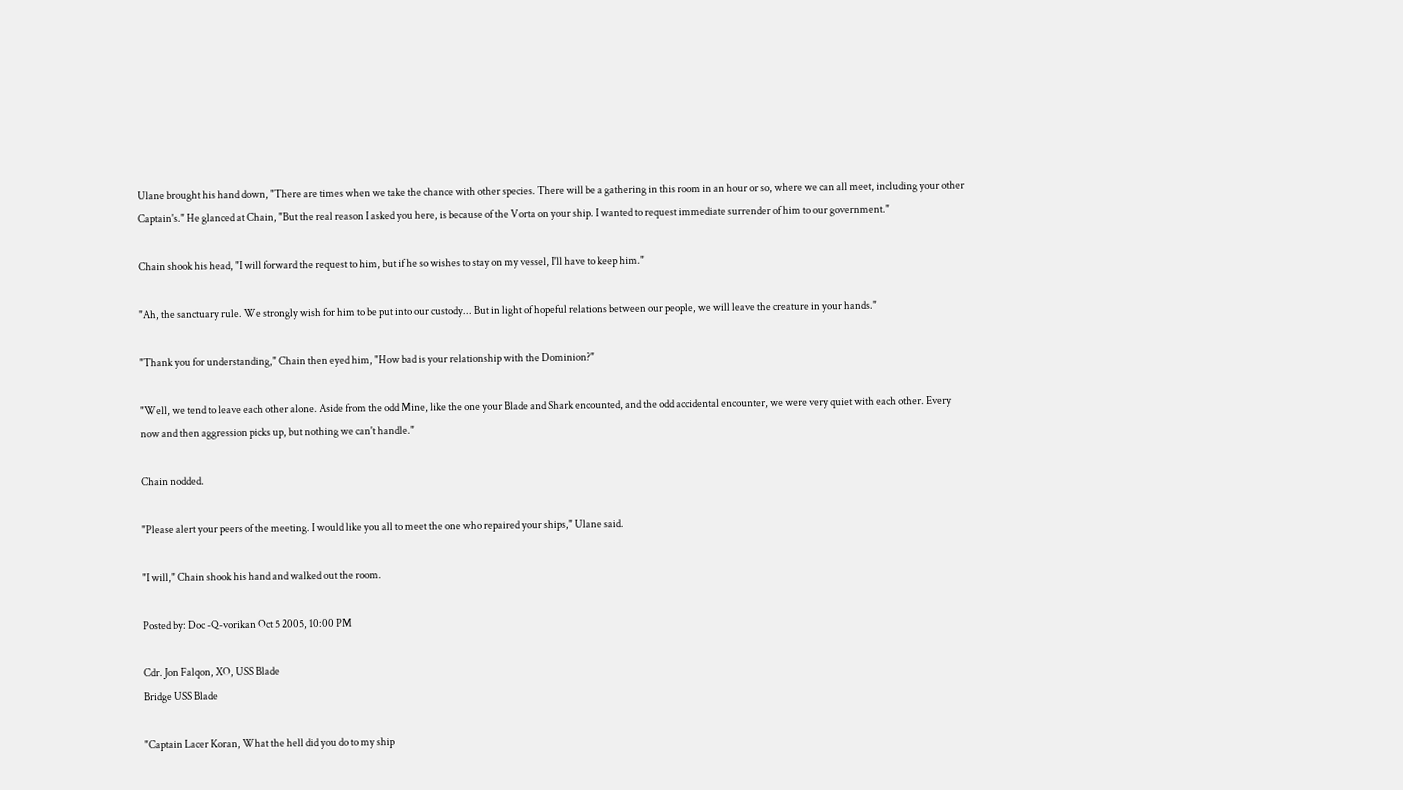Ulane brought his hand down, "There are times when we take the chance with other species. There will be a gathering in this room in an hour or so, where we can all meet, including your other Captain's." He glanced at Chain, "But the real reason I asked you here, is because of the Vorta on your ship. I wanted to request immediate surrender of him to our government."

Chain shook his head, "I will forward the request to him, but if he so wishes to stay on my vessel, I'll have to keep him."

"Ah, the sanctuary rule. We strongly wish for him to be put into our custody... But in light of hopeful relations between our people, we will leave the creature in your hands."

"Thank you for understanding," Chain then eyed him, "How bad is your relationship with the Dominion?"

"Well, we tend to leave each other alone. Aside from the odd Mine, like the one your Blade and Shark encounted, and the odd accidental encounter, we were very quiet with each other. Every now and then aggression picks up, but nothing we can't handle."

Chain nodded.

"Please alert your peers of the meeting. I would like you all to meet the one who repaired your ships," Ulane said.

"I will," Chain shook his hand and walked out the room.

Posted by: Doc -Q-vorikan Oct 5 2005, 10:00 PM

Cdr. Jon Falqon, XO, USS Blade
Bridge USS Blade

"Captain Lacer Koran, What the hell did you do to my ship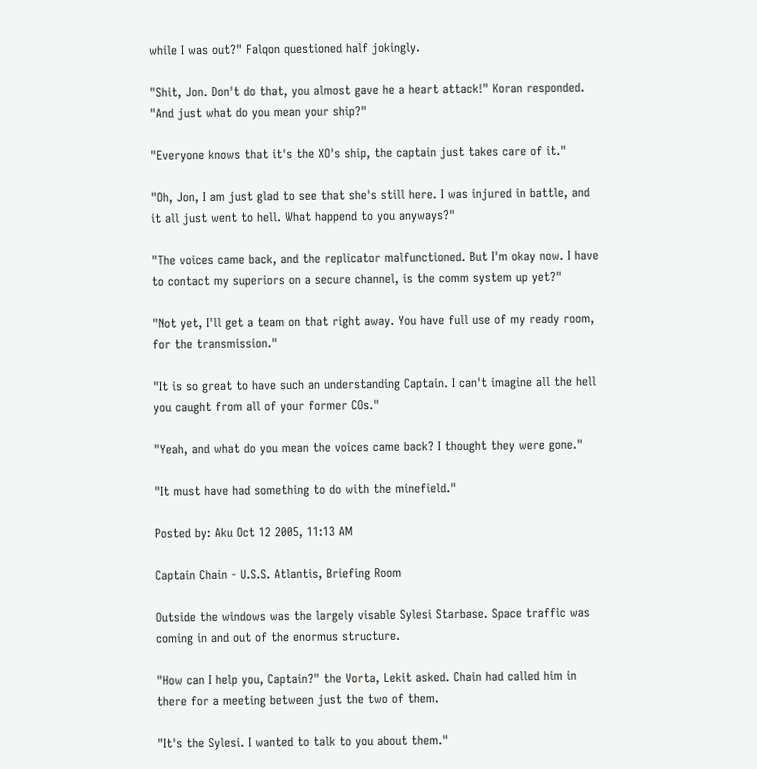while I was out?" Falqon questioned half jokingly.

"Shit, Jon. Don't do that, you almost gave he a heart attack!" Koran responded. "And just what do you mean your ship?"

"Everyone knows that it's the XO's ship, the captain just takes care of it."

"Oh, Jon, I am just glad to see that she's still here. I was injured in battle, and it all just went to hell. What happend to you anyways?"

"The voices came back, and the replicator malfunctioned. But I'm okay now. I have to contact my superiors on a secure channel, is the comm system up yet?"

"Not yet, I'll get a team on that right away. You have full use of my ready room, for the transmission."

"It is so great to have such an understanding Captain. I can't imagine all the hell you caught from all of your former COs."

"Yeah, and what do you mean the voices came back? I thought they were gone."

"It must have had something to do with the minefield."

Posted by: Aku Oct 12 2005, 11:13 AM

Captain Chain - U.S.S. Atlantis, Briefing Room

Outside the windows was the largely visable Sylesi Starbase. Space traffic was coming in and out of the enormus structure.

"How can I help you, Captain?" the Vorta, Lekit asked. Chain had called him in there for a meeting between just the two of them.

"It's the Sylesi. I wanted to talk to you about them."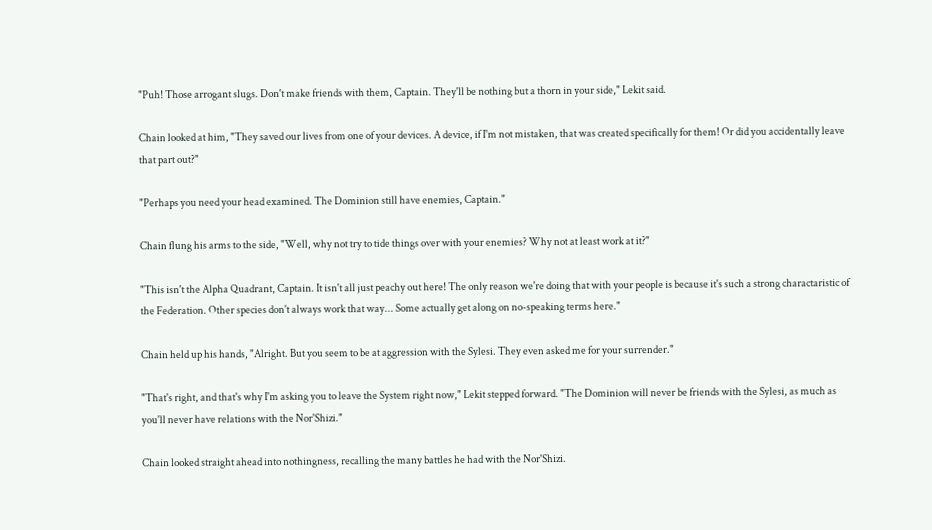"Puh! Those arrogant slugs. Don't make friends with them, Captain. They'll be nothing but a thorn in your side," Lekit said.

Chain looked at him, "They saved our lives from one of your devices. A device, if I'm not mistaken, that was created specifically for them! Or did you accidentally leave that part out?"

"Perhaps you need your head examined. The Dominion still have enemies, Captain."

Chain flung his arms to the side, "Well, why not try to tide things over with your enemies? Why not at least work at it?"

"This isn't the Alpha Quadrant, Captain. It isn't all just peachy out here! The only reason we're doing that with your people is because it's such a strong charactaristic of the Federation. Other species don't always work that way... Some actually get along on no-speaking terms here."

Chain held up his hands, "Alright. But you seem to be at aggression with the Sylesi. They even asked me for your surrender."

"That's right, and that's why I'm asking you to leave the System right now," Lekit stepped forward. "The Dominion will never be friends with the Sylesi, as much as you'll never have relations with the Nor'Shizi."

Chain looked straight ahead into nothingness, recalling the many battles he had with the Nor'Shizi.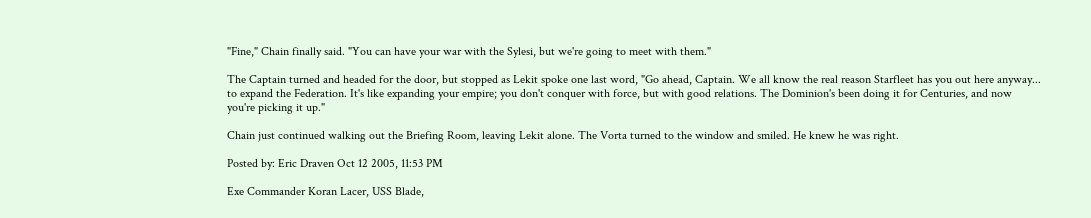"Fine," Chain finally said. "You can have your war with the Sylesi, but we're going to meet with them."

The Captain turned and headed for the door, but stopped as Lekit spoke one last word, "Go ahead, Captain. We all know the real reason Starfleet has you out here anyway... to expand the Federation. It's like expanding your empire; you don't conquer with force, but with good relations. The Dominion's been doing it for Centuries, and now you're picking it up."

Chain just continued walking out the Briefing Room, leaving Lekit alone. The Vorta turned to the window and smiled. He knew he was right.

Posted by: Eric Draven Oct 12 2005, 11:53 PM

Exe Commander Koran Lacer, USS Blade,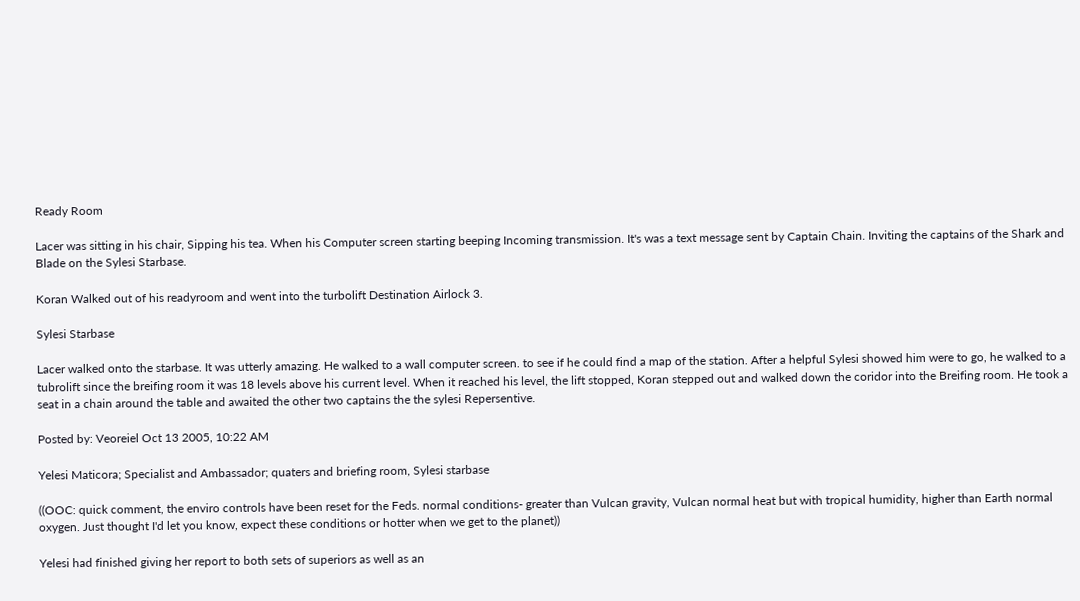Ready Room

Lacer was sitting in his chair, Sipping his tea. When his Computer screen starting beeping Incoming transmission. It's was a text message sent by Captain Chain. Inviting the captains of the Shark and Blade on the Sylesi Starbase.

Koran Walked out of his readyroom and went into the turbolift Destination Airlock 3.

Sylesi Starbase

Lacer walked onto the starbase. It was utterly amazing. He walked to a wall computer screen. to see if he could find a map of the station. After a helpful Sylesi showed him were to go, he walked to a tubrolift since the breifing room it was 18 levels above his current level. When it reached his level, the lift stopped, Koran stepped out and walked down the coridor into the Breifing room. He took a seat in a chain around the table and awaited the other two captains the the sylesi Repersentive.

Posted by: Veoreiel Oct 13 2005, 10:22 AM

Yelesi Maticora; Specialist and Ambassador; quaters and briefing room, Sylesi starbase

((OOC: quick comment, the enviro controls have been reset for the Feds. normal conditions- greater than Vulcan gravity, Vulcan normal heat but with tropical humidity, higher than Earth normal oxygen. Just thought I'd let you know, expect these conditions or hotter when we get to the planet))

Yelesi had finished giving her report to both sets of superiors as well as an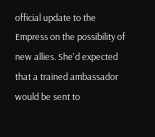official update to the Empress on the possibility of new allies. She'd expected that a trained ambassador would be sent to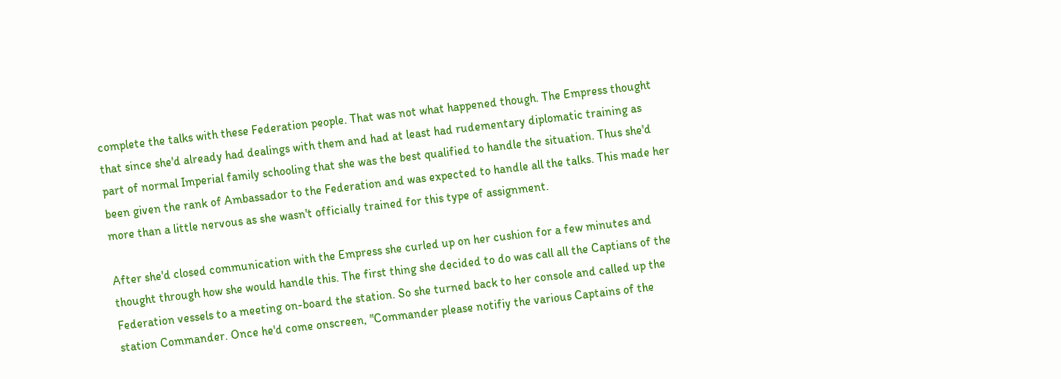complete the talks with these Federation people. That was not what happened though. The Empress thought that since she'd already had dealings with them and had at least had rudementary diplomatic training as part of normal Imperial family schooling that she was the best qualified to handle the situation. Thus she'd been given the rank of Ambassador to the Federation and was expected to handle all the talks. This made her more than a little nervous as she wasn't officially trained for this type of assignment.

After she'd closed communication with the Empress she curled up on her cushion for a few minutes and thought through how she would handle this. The first thing she decided to do was call all the Captians of the Federation vessels to a meeting on-board the station. So she turned back to her console and called up the station Commander. Once he'd come onscreen, "Commander please notifiy the various Captains of the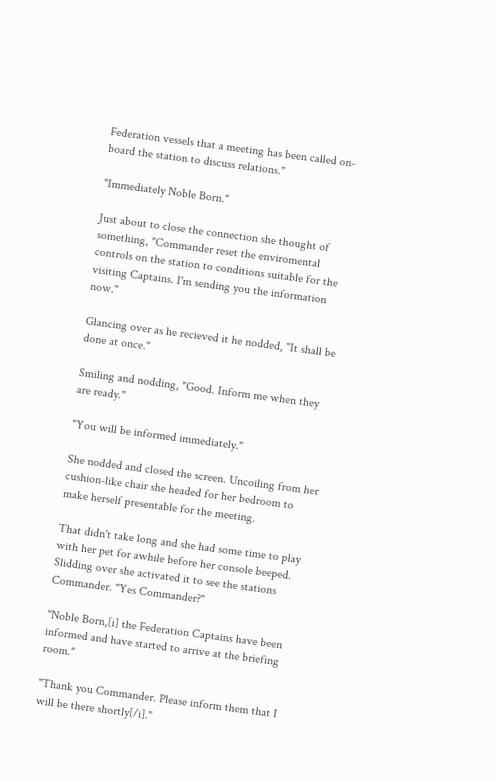Federation vessels that a meeting has been called on-board the station to discuss relations."

"Immediately Noble Born."

Just about to close the connection she thought of something, "Commander reset the enviromental controls on the station to conditions suitable for the visiting Captains. I'm sending you the information now."

Glancing over as he recieved it he nodded, "It shall be done at once."

Smiling and nodding, "Good. Inform me when they are ready."

"You will be informed immediately."

She nodded and closed the screen. Uncoiling from her cushion-like chair she headed for her bedroom to make herself presentable for the meeting.

That didn't take long and she had some time to play with her pet for awhile before her console beeped. Slidding over she activated it to see the stations Commander. "Yes Commander?"

"Noble Born,[i] the Federation Captains have been informed and have started to arrive at the briefing room."

"Thank you Commander. Please inform them that I will be there shortly[/i]."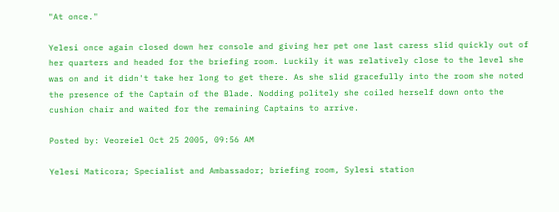"At once."

Yelesi once again closed down her console and giving her pet one last caress slid quickly out of her quarters and headed for the briefing room. Luckily it was relatively close to the level she was on and it didn't take her long to get there. As she slid gracefully into the room she noted the presence of the Captain of the Blade. Nodding politely she coiled herself down onto the cushion chair and waited for the remaining Captains to arrive.

Posted by: Veoreiel Oct 25 2005, 09:56 AM

Yelesi Maticora; Specialist and Ambassador; briefing room, Sylesi station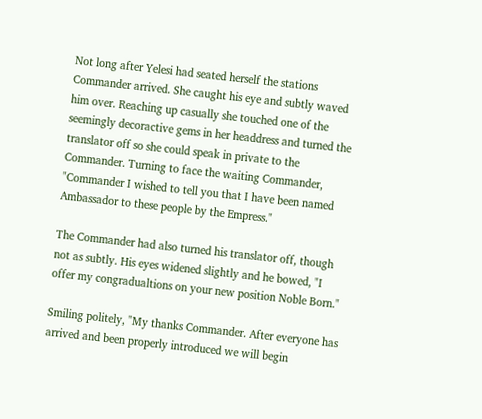Not long after Yelesi had seated herself the stations Commander arrived. She caught his eye and subtly waved him over. Reaching up casually she touched one of the seemingly decoractive gems in her headdress and turned the translator off so she could speak in private to the Commander. Turning to face the waiting Commander, "Commander I wished to tell you that I have been named Ambassador to these people by the Empress."

The Commander had also turned his translator off, though not as subtly. His eyes widened slightly and he bowed, "I offer my congradualtions on your new position Noble Born."

Smiling politely, "My thanks Commander. After everyone has arrived and been properly introduced we will begin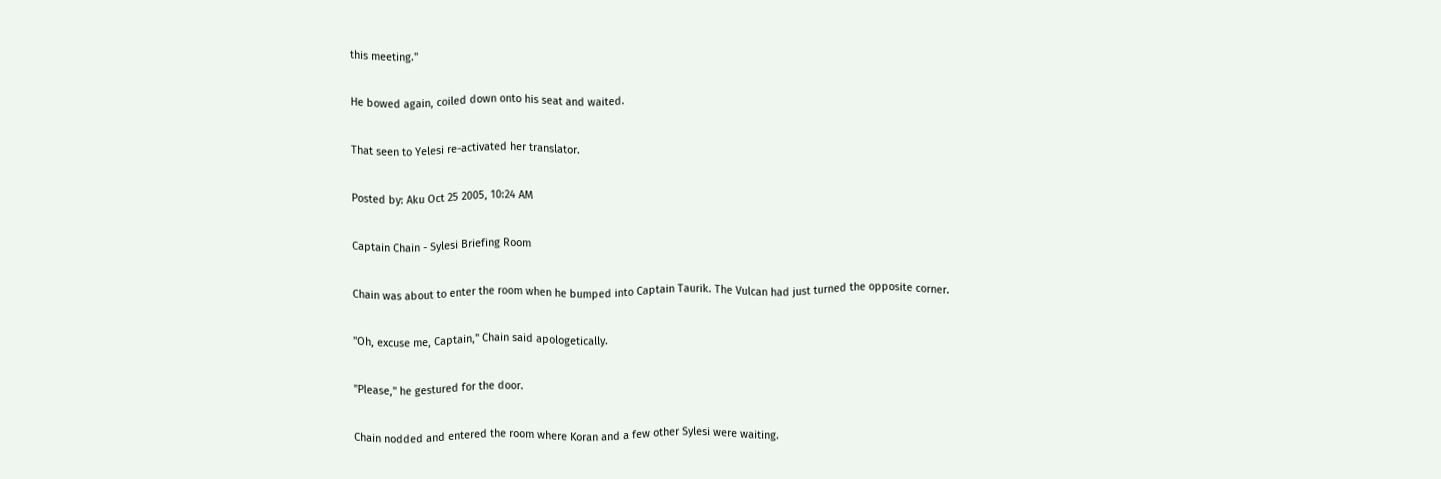this meeting."

He bowed again, coiled down onto his seat and waited.

That seen to Yelesi re-activated her translator.

Posted by: Aku Oct 25 2005, 10:24 AM

Captain Chain - Sylesi Briefing Room

Chain was about to enter the room when he bumped into Captain Taurik. The Vulcan had just turned the opposite corner.

"Oh, excuse me, Captain," Chain said apologetically.

"Please," he gestured for the door.

Chain nodded and entered the room where Koran and a few other Sylesi were waiting.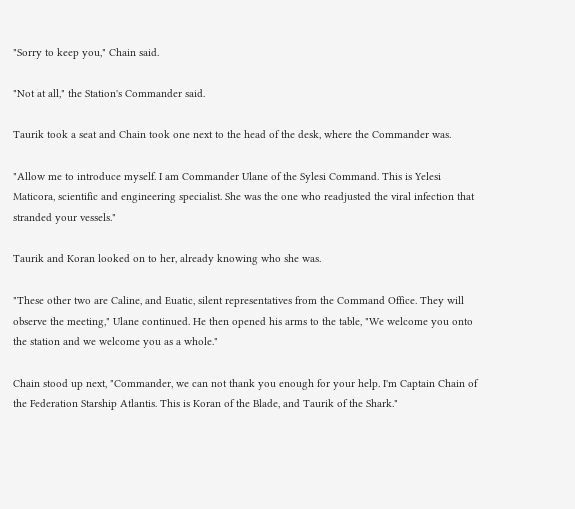"Sorry to keep you," Chain said.

"Not at all," the Station's Commander said.

Taurik took a seat and Chain took one next to the head of the desk, where the Commander was.

"Allow me to introduce myself. I am Commander Ulane of the Sylesi Command. This is Yelesi Maticora, scientific and engineering specialist. She was the one who readjusted the viral infection that stranded your vessels."

Taurik and Koran looked on to her, already knowing who she was.

"These other two are Caline, and Euatic, silent representatives from the Command Office. They will observe the meeting," Ulane continued. He then opened his arms to the table, "We welcome you onto the station and we welcome you as a whole."

Chain stood up next, "Commander, we can not thank you enough for your help. I'm Captain Chain of the Federation Starship Atlantis. This is Koran of the Blade, and Taurik of the Shark."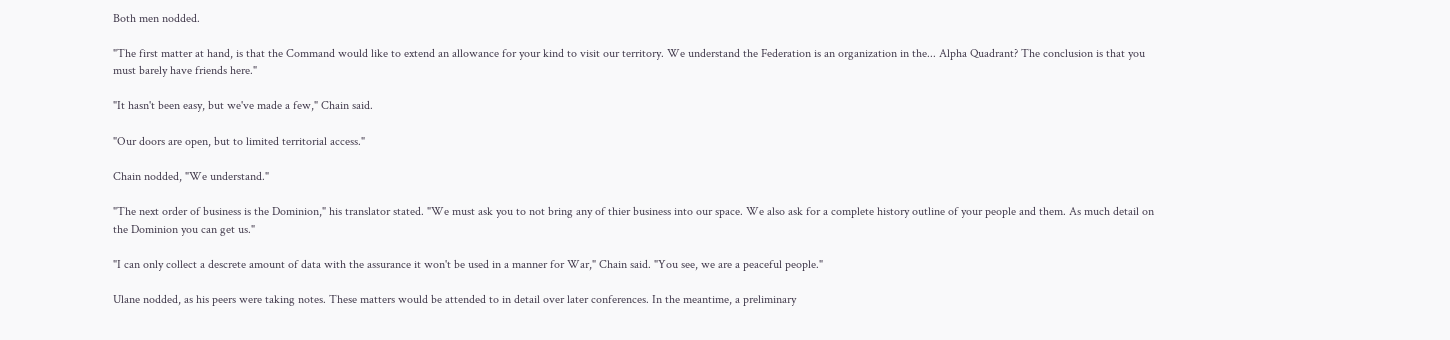Both men nodded.

"The first matter at hand, is that the Command would like to extend an allowance for your kind to visit our territory. We understand the Federation is an organization in the... Alpha Quadrant? The conclusion is that you must barely have friends here."

"It hasn't been easy, but we've made a few," Chain said.

"Our doors are open, but to limited territorial access."

Chain nodded, "We understand."

"The next order of business is the Dominion," his translator stated. "We must ask you to not bring any of thier business into our space. We also ask for a complete history outline of your people and them. As much detail on the Dominion you can get us."

"I can only collect a descrete amount of data with the assurance it won't be used in a manner for War," Chain said. "You see, we are a peaceful people."

Ulane nodded, as his peers were taking notes. These matters would be attended to in detail over later conferences. In the meantime, a preliminary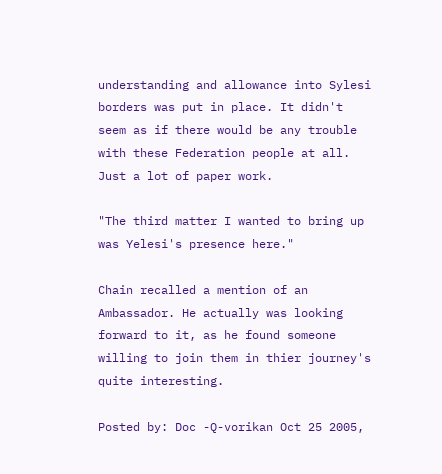understanding and allowance into Sylesi borders was put in place. It didn't seem as if there would be any trouble with these Federation people at all. Just a lot of paper work.

"The third matter I wanted to bring up was Yelesi's presence here."

Chain recalled a mention of an Ambassador. He actually was looking forward to it, as he found someone willing to join them in thier journey's quite interesting.

Posted by: Doc -Q-vorikan Oct 25 2005,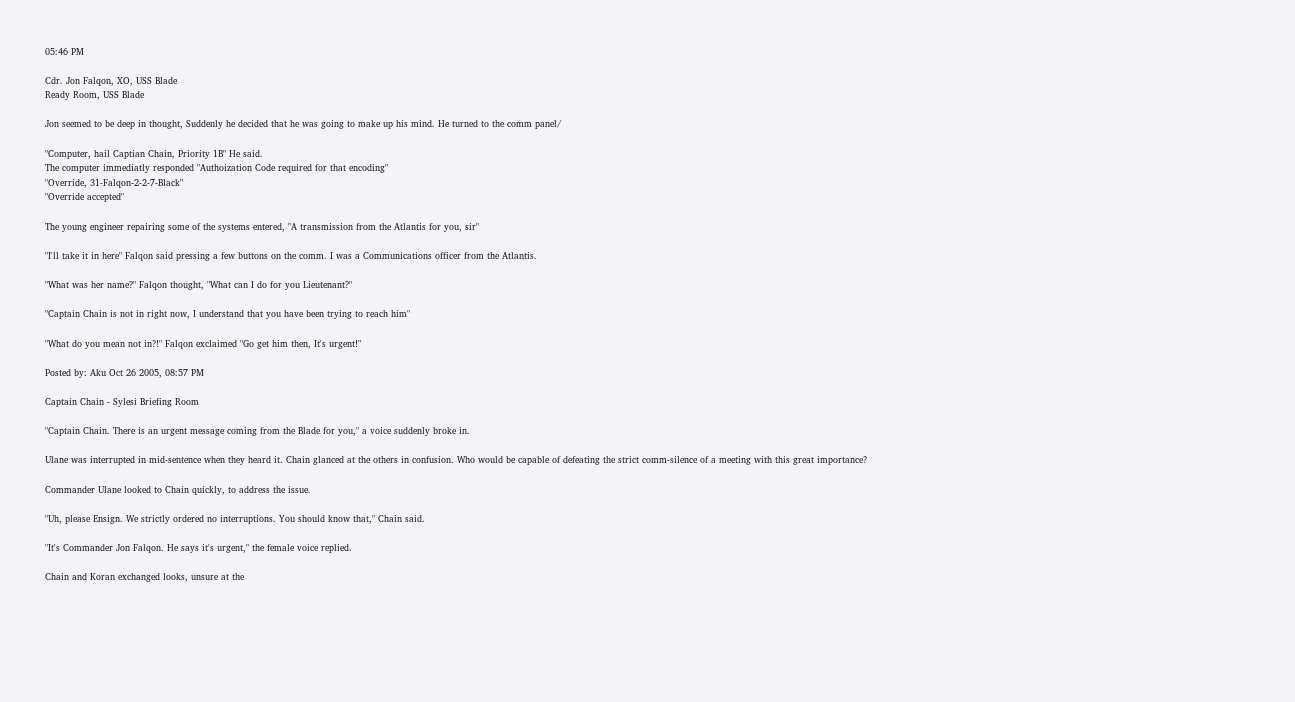05:46 PM

Cdr. Jon Falqon, XO, USS Blade
Ready Room, USS Blade

Jon seemed to be deep in thought, Suddenly he decided that he was going to make up his mind. He turned to the comm panel/

"Computer, hail Captian Chain, Priority 1B" He said.
The computer immediatly responded "Authoization Code required for that encoding"
"Override, 31-Falqon-2-2-7-Black"
"Override accepted"

The young engineer repairing some of the systems entered, "A transmission from the Atlantis for you, sir"

"I'll take it in here" Falqon said pressing a few buttons on the comm. I was a Communications officer from the Atlantis.

"What was her name?" Falqon thought, "What can I do for you Lieutenant?"

"Captain Chain is not in right now, I understand that you have been trying to reach him"

"What do you mean not in?!" Falqon exclaimed "Go get him then, It's urgent!"

Posted by: Aku Oct 26 2005, 08:57 PM

Captain Chain - Sylesi Briefing Room

"Captain Chain. There is an urgent message coming from the Blade for you," a voice suddenly broke in.

Ulane was interrupted in mid-sentence when they heard it. Chain glanced at the others in confusion. Who would be capable of defeating the strict comm-silence of a meeting with this great importance?

Commander Ulane looked to Chain quickly, to address the issue.

"Uh, please Ensign. We strictly ordered no interruptions. You should know that," Chain said.

"It's Commander Jon Falqon. He says it's urgent," the female voice replied.

Chain and Koran exchanged looks, unsure at the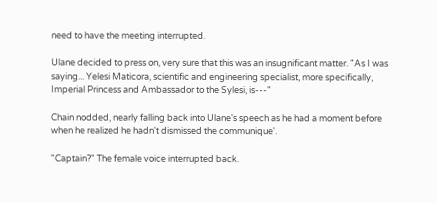need to have the meeting interrupted.

Ulane decided to press on, very sure that this was an insugnificant matter. "As I was saying... Yelesi Maticora, scientific and engineering specialist, more specifically, Imperial Princess and Ambassador to the Sylesi, is---"

Chain nodded, nearly falling back into Ulane's speech as he had a moment before when he realized he hadn't dismissed the communique'.

"Captain?" The female voice interrupted back.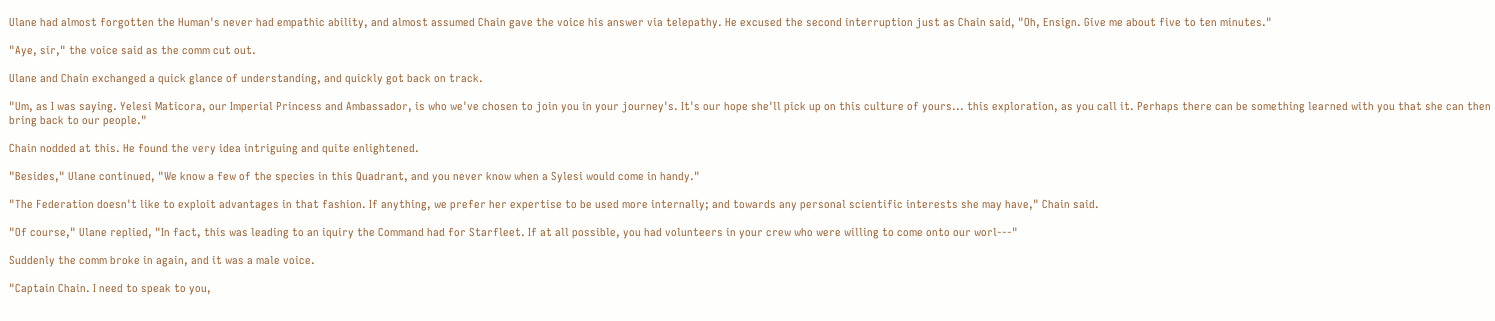Ulane had almost forgotten the Human's never had empathic ability, and almost assumed Chain gave the voice his answer via telepathy. He excused the second interruption just as Chain said, "Oh, Ensign. Give me about five to ten minutes."

"Aye, sir," the voice said as the comm cut out.

Ulane and Chain exchanged a quick glance of understanding, and quickly got back on track.

"Um, as I was saying. Yelesi Maticora, our Imperial Princess and Ambassador, is who we've chosen to join you in your journey's. It's our hope she'll pick up on this culture of yours... this exploration, as you call it. Perhaps there can be something learned with you that she can then bring back to our people."

Chain nodded at this. He found the very idea intriguing and quite enlightened.

"Besides," Ulane continued, "We know a few of the species in this Quadrant, and you never know when a Sylesi would come in handy."

"The Federation doesn't like to exploit advantages in that fashion. If anything, we prefer her expertise to be used more internally; and towards any personal scientific interests she may have," Chain said.

"Of course," Ulane replied, "In fact, this was leading to an iquiry the Command had for Starfleet. If at all possible, you had volunteers in your crew who were willing to come onto our worl---"

Suddenly the comm broke in again, and it was a male voice.

"Captain Chain. I need to speak to you,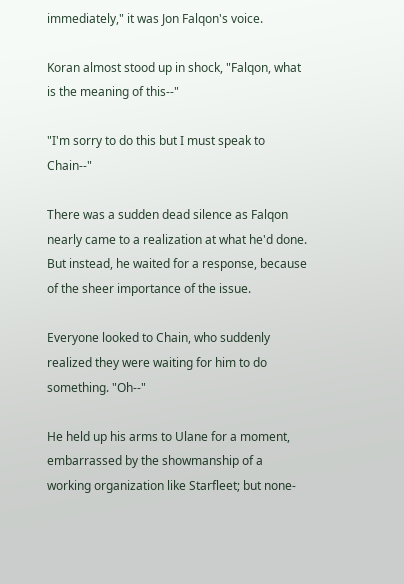immediately," it was Jon Falqon's voice.

Koran almost stood up in shock, "Falqon, what is the meaning of this--"

"I'm sorry to do this but I must speak to Chain--"

There was a sudden dead silence as Falqon nearly came to a realization at what he'd done. But instead, he waited for a response, because of the sheer importance of the issue.

Everyone looked to Chain, who suddenly realized they were waiting for him to do something. "Oh--"

He held up his arms to Ulane for a moment, embarrassed by the showmanship of a working organization like Starfleet; but none-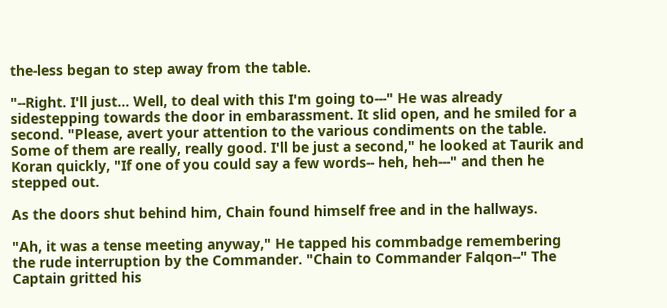the-less began to step away from the table.

"--Right. I'll just... Well, to deal with this I'm going to---" He was already sidestepping towards the door in embarassment. It slid open, and he smiled for a second. "Please, avert your attention to the various condiments on the table. Some of them are really, really good. I'll be just a second," he looked at Taurik and Koran quickly, "If one of you could say a few words-- heh, heh---" and then he stepped out.

As the doors shut behind him, Chain found himself free and in the hallways.

"Ah, it was a tense meeting anyway," He tapped his commbadge remembering the rude interruption by the Commander. "Chain to Commander Falqon--" The Captain gritted his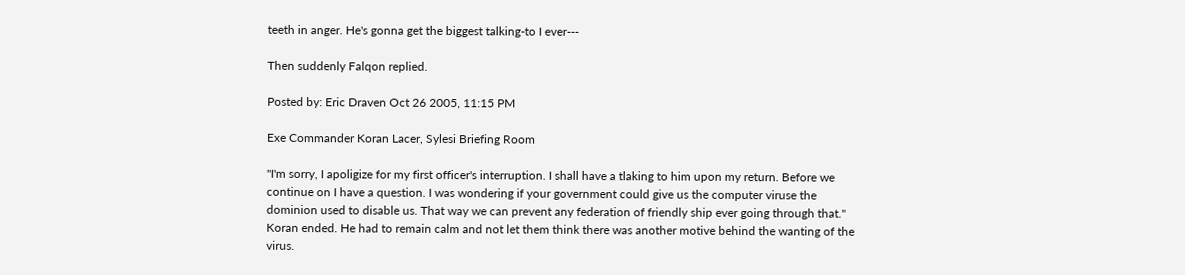teeth in anger. He's gonna get the biggest talking-to I ever---

Then suddenly Falqon replied.

Posted by: Eric Draven Oct 26 2005, 11:15 PM

Exe Commander Koran Lacer, Sylesi Briefing Room

"I'm sorry, I apoligize for my first officer's interruption. I shall have a tlaking to him upon my return. Before we continue on I have a question. I was wondering if your government could give us the computer viruse the dominion used to disable us. That way we can prevent any federation of friendly ship ever going through that." Koran ended. He had to remain calm and not let them think there was another motive behind the wanting of the virus.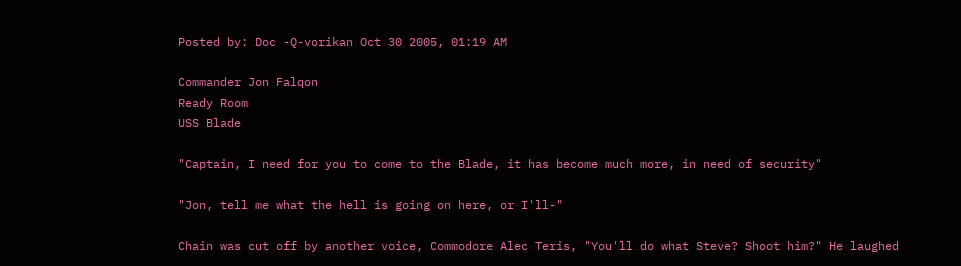Posted by: Doc -Q-vorikan Oct 30 2005, 01:19 AM

Commander Jon Falqon
Ready Room
USS Blade

"Captain, I need for you to come to the Blade, it has become much more, in need of security"

"Jon, tell me what the hell is going on here, or I'll-"

Chain was cut off by another voice, Commodore Alec Teris, "You'll do what Steve? Shoot him?" He laughed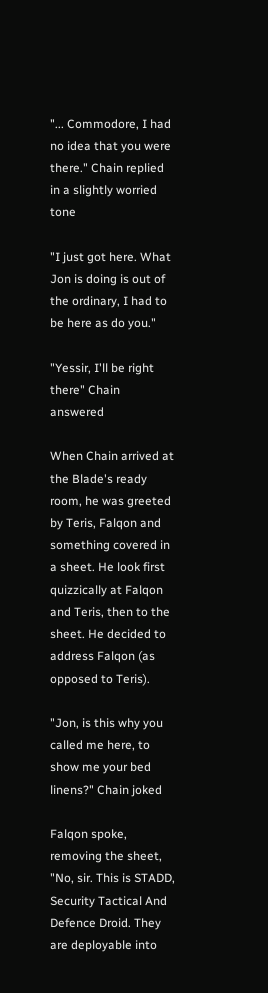"... Commodore, I had no idea that you were there." Chain replied in a slightly worried tone

"I just got here. What Jon is doing is out of the ordinary, I had to be here as do you."

"Yessir, I'll be right there" Chain answered

When Chain arrived at the Blade's ready room, he was greeted by Teris, Falqon and something covered in a sheet. He look first quizzically at Falqon and Teris, then to the sheet. He decided to address Falqon (as opposed to Teris).

"Jon, is this why you called me here, to show me your bed linens?" Chain joked

Falqon spoke, removing the sheet, "No, sir. This is STADD, Security Tactical And Defence Droid. They are deployable into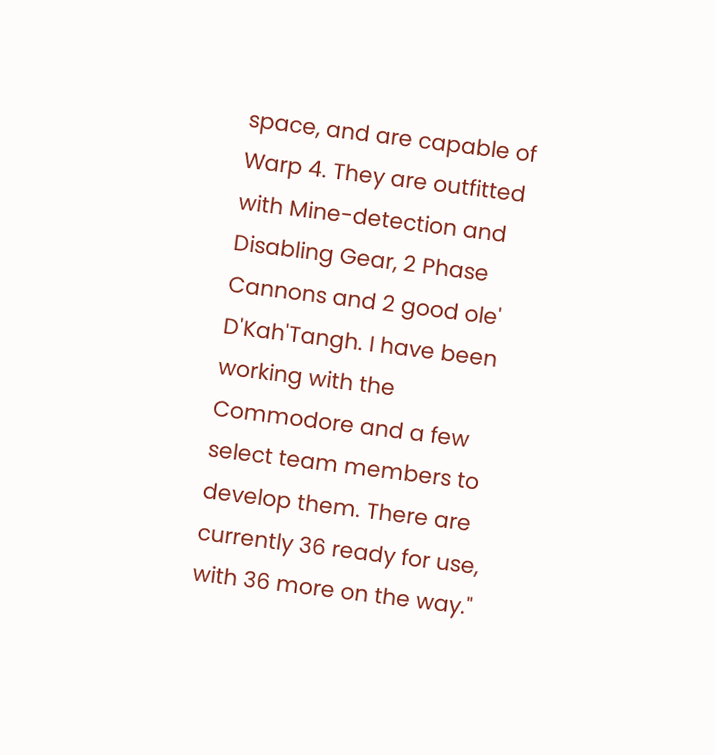space, and are capable of Warp 4. They are outfitted with Mine-detection and Disabling Gear, 2 Phase Cannons and 2 good ole' D'Kah'Tangh. I have been working with the Commodore and a few select team members to develop them. There are currently 36 ready for use, with 36 more on the way."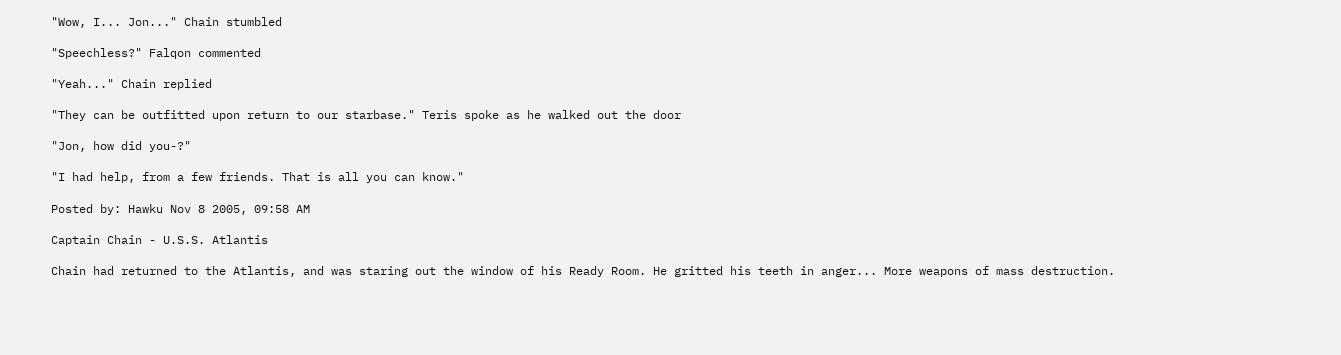"Wow, I... Jon..." Chain stumbled

"Speechless?" Falqon commented

"Yeah..." Chain replied

"They can be outfitted upon return to our starbase." Teris spoke as he walked out the door

"Jon, how did you-?"

"I had help, from a few friends. That is all you can know."

Posted by: Hawku Nov 8 2005, 09:58 AM

Captain Chain - U.S.S. Atlantis

Chain had returned to the Atlantis, and was staring out the window of his Ready Room. He gritted his teeth in anger... More weapons of mass destruction.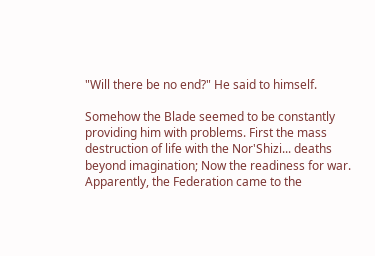"Will there be no end?" He said to himself.

Somehow the Blade seemed to be constantly providing him with problems. First the mass destruction of life with the Nor'Shizi... deaths beyond imagination; Now the readiness for war. Apparently, the Federation came to the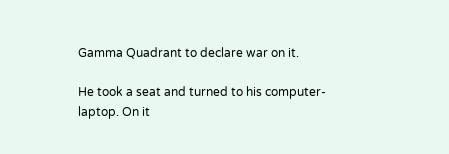Gamma Quadrant to declare war on it.

He took a seat and turned to his computer-laptop. On it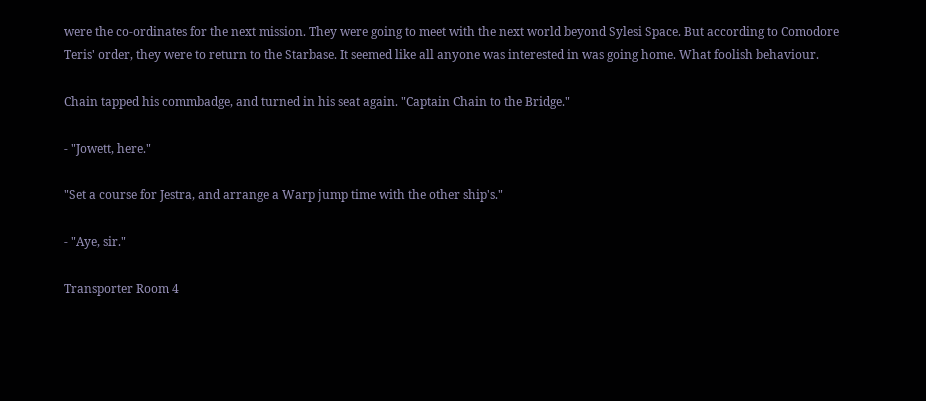were the co-ordinates for the next mission. They were going to meet with the next world beyond Sylesi Space. But according to Comodore Teris' order, they were to return to the Starbase. It seemed like all anyone was interested in was going home. What foolish behaviour.

Chain tapped his commbadge, and turned in his seat again. "Captain Chain to the Bridge."

- "Jowett, here."

"Set a course for Jestra, and arrange a Warp jump time with the other ship's."

- "Aye, sir."

Transporter Room 4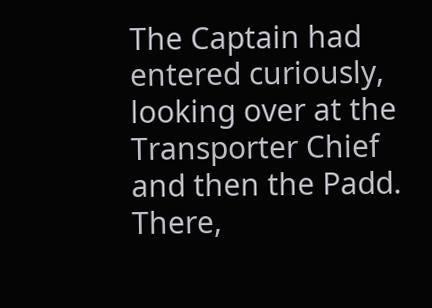The Captain had entered curiously, looking over at the Transporter Chief and then the Padd. There,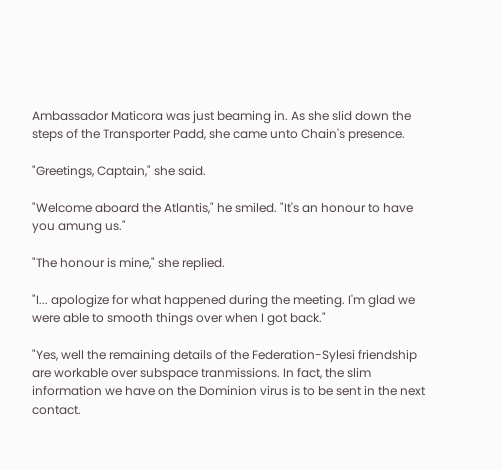Ambassador Maticora was just beaming in. As she slid down the steps of the Transporter Padd, she came unto Chain's presence.

"Greetings, Captain," she said.

"Welcome aboard the Atlantis," he smiled. "It's an honour to have you amung us."

"The honour is mine," she replied.

"I... apologize for what happened during the meeting. I'm glad we were able to smooth things over when I got back."

"Yes, well the remaining details of the Federation-Sylesi friendship are workable over subspace tranmissions. In fact, the slim information we have on the Dominion virus is to be sent in the next contact.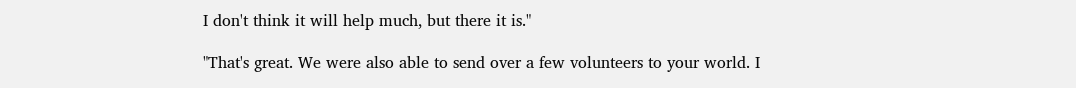I don't think it will help much, but there it is."

"That's great. We were also able to send over a few volunteers to your world. I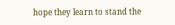hope they learn to stand the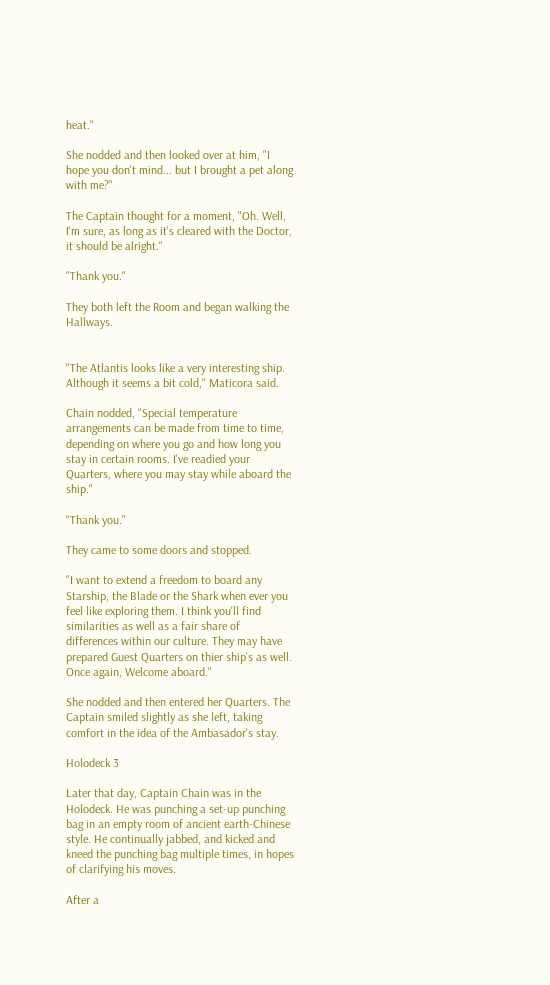heat."

She nodded and then looked over at him, "I hope you don't mind... but I brought a pet along with me?"

The Captain thought for a moment, "Oh. Well, I'm sure, as long as it's cleared with the Doctor, it should be alright."

"Thank you."

They both left the Room and began walking the Hallways.


"The Atlantis looks like a very interesting ship. Although it seems a bit cold," Maticora said.

Chain nodded, "Special temperature arrangements can be made from time to time, depending on where you go and how long you stay in certain rooms. I've readied your Quarters, where you may stay while aboard the ship."

"Thank you."

They came to some doors and stopped.

"I want to extend a freedom to board any Starship, the Blade or the Shark when ever you feel like exploring them. I think you'll find similarities as well as a fair share of differences within our culture. They may have prepared Guest Quarters on thier ship's as well. Once again, Welcome aboard."

She nodded and then entered her Quarters. The Captain smiled slightly as she left, taking comfort in the idea of the Ambasador's stay.

Holodeck 3

Later that day, Captain Chain was in the Holodeck. He was punching a set-up punching bag in an empty room of ancient earth-Chinese style. He continually jabbed, and kicked and kneed the punching bag multiple times, in hopes of clarifying his moves.

After a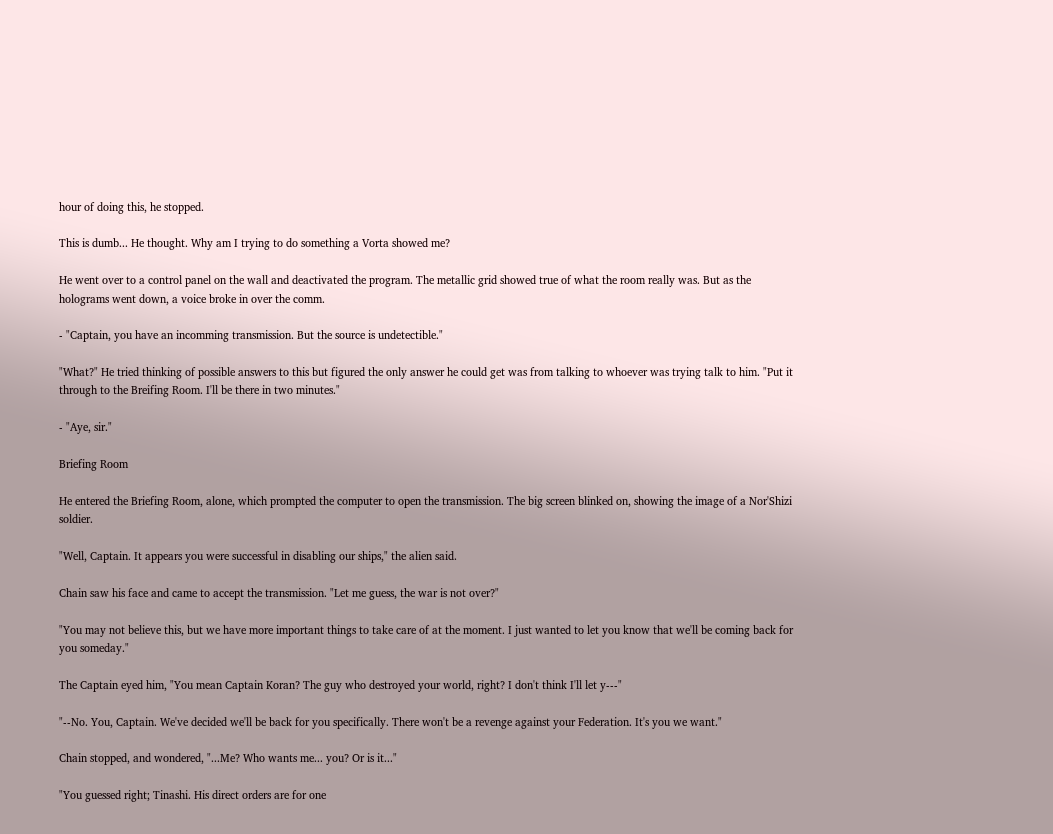hour of doing this, he stopped.

This is dumb... He thought. Why am I trying to do something a Vorta showed me?

He went over to a control panel on the wall and deactivated the program. The metallic grid showed true of what the room really was. But as the holograms went down, a voice broke in over the comm.

- "Captain, you have an incomming transmission. But the source is undetectible."

"What?" He tried thinking of possible answers to this but figured the only answer he could get was from talking to whoever was trying talk to him. "Put it through to the Breifing Room. I'll be there in two minutes."

- "Aye, sir."

Briefing Room

He entered the Briefing Room, alone, which prompted the computer to open the transmission. The big screen blinked on, showing the image of a Nor'Shizi soldier.

"Well, Captain. It appears you were successful in disabling our ships," the alien said.

Chain saw his face and came to accept the transmission. "Let me guess, the war is not over?"

"You may not believe this, but we have more important things to take care of at the moment. I just wanted to let you know that we'll be coming back for you someday."

The Captain eyed him, "You mean Captain Koran? The guy who destroyed your world, right? I don't think I'll let y---"

"--No. You, Captain. We've decided we'll be back for you specifically. There won't be a revenge against your Federation. It's you we want."

Chain stopped, and wondered, "...Me? Who wants me... you? Or is it..."

"You guessed right; Tinashi. His direct orders are for one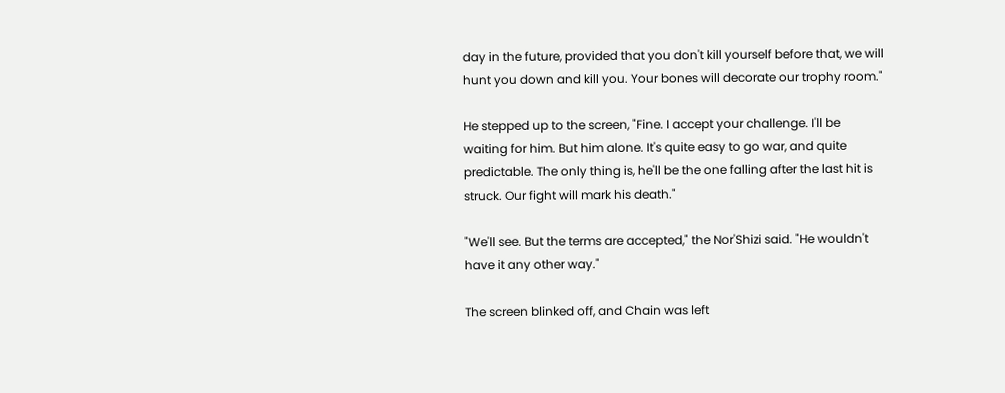day in the future, provided that you don't kill yourself before that, we will hunt you down and kill you. Your bones will decorate our trophy room."

He stepped up to the screen, "Fine. I accept your challenge. I'll be waiting for him. But him alone. It's quite easy to go war, and quite predictable. The only thing is, he'll be the one falling after the last hit is struck. Our fight will mark his death."

"We'll see. But the terms are accepted," the Nor'Shizi said. "He wouldn't have it any other way."

The screen blinked off, and Chain was left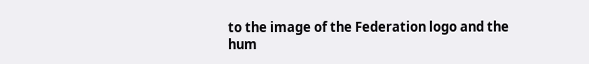to the image of the Federation logo and the hum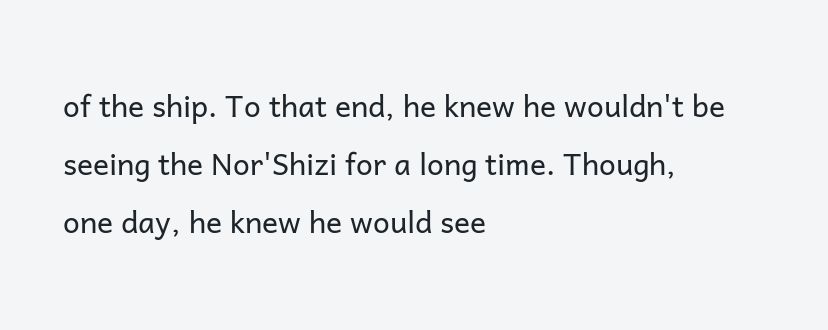of the ship. To that end, he knew he wouldn't be seeing the Nor'Shizi for a long time. Though, one day, he knew he would see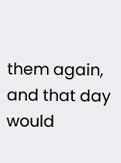them again, and that day would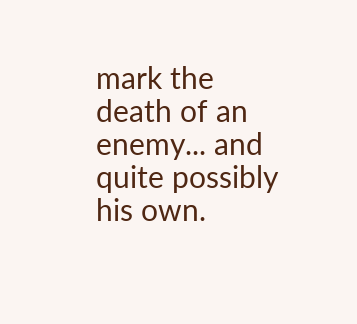mark the death of an enemy... and quite possibly his own.